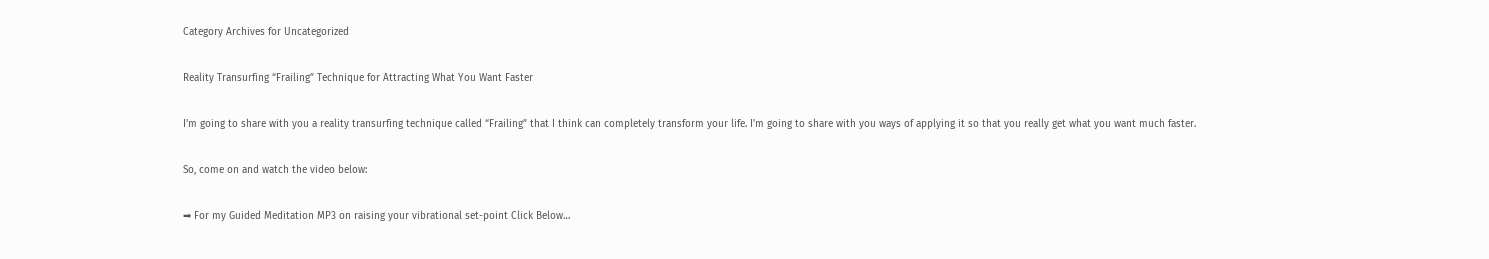Category Archives for Uncategorized

Reality Transurfing “Frailing” Technique for Attracting What You Want Faster

I'm going to share with you a reality transurfing technique called “Frailing” that I think can completely transform your life. I'm going to share with you ways of applying it so that you really get what you want much faster.

So, come on and watch the video below:

➡ For my Guided Meditation MP3 on raising your vibrational set-point Click Below…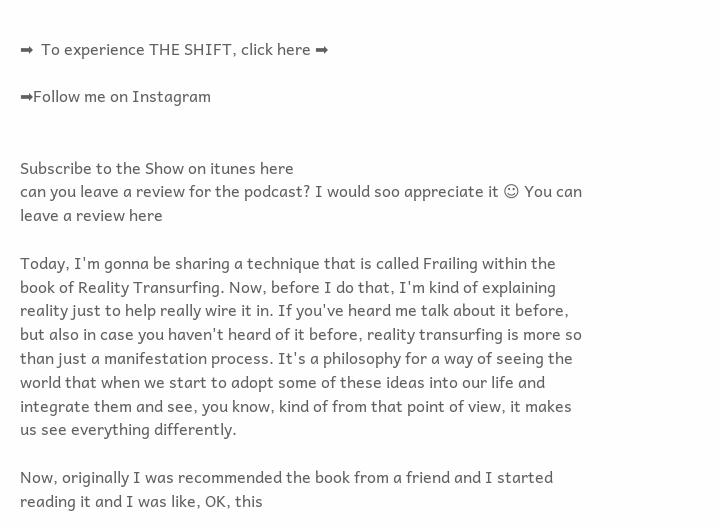➡  To experience THE SHIFT, click here ➡

➡Follow me on Instagram


Subscribe to the Show on itunes here
can you leave a review for the podcast? I would soo appreciate it ☺ You can leave a review here

Today, I'm gonna be sharing a technique that is called Frailing within the book of Reality Transurfing. Now, before I do that, I'm kind of explaining reality just to help really wire it in. If you've heard me talk about it before, but also in case you haven't heard of it before, reality transurfing is more so than just a manifestation process. It's a philosophy for a way of seeing the world that when we start to adopt some of these ideas into our life and integrate them and see, you know, kind of from that point of view, it makes us see everything differently.

Now, originally I was recommended the book from a friend and I started reading it and I was like, OK, this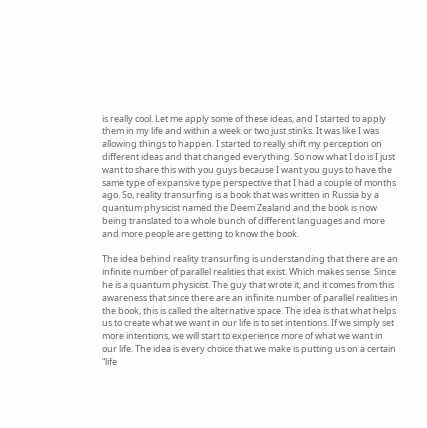is really cool. Let me apply some of these ideas, and I started to apply them in my life and within a week or two just stinks. It was like I was allowing things to happen. I started to really shift my perception on different ideas and that changed everything. So now what I do is I just want to share this with you guys because I want you guys to have the same type of expansive type perspective that I had a couple of months ago. So, reality transurfing is a book that was written in Russia by a quantum physicist named the Deem Zealand and the book is now being translated to a whole bunch of different languages and more and more people are getting to know the book.

The idea behind reality transurfing is understanding that there are an infinite number of parallel realities that exist. Which makes sense. Since he is a quantum physicist. The guy that wrote it, and it comes from this awareness that since there are an infinite number of parallel realities in the book, this is called the alternative space. The idea is that what helps us to create what we want in our life is to set intentions. If we simply set more intentions, we will start to experience more of what we want in our life. The idea is every choice that we make is putting us on a certain “life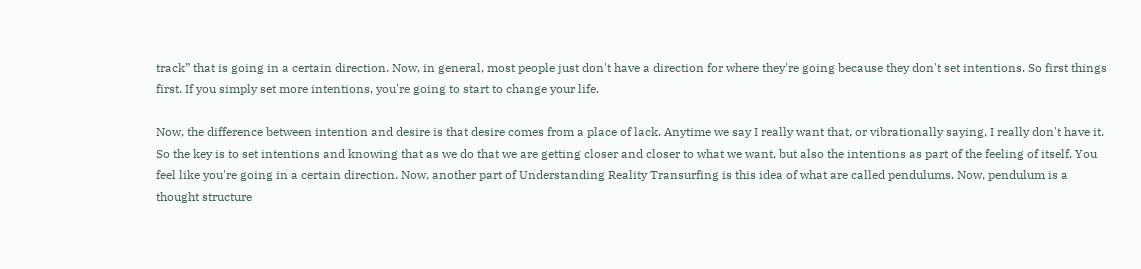track” that is going in a certain direction. Now, in general, most people just don't have a direction for where they're going because they don't set intentions. So first things first. If you simply set more intentions, you're going to start to change your life.

Now, the difference between intention and desire is that desire comes from a place of lack. Anytime we say I really want that, or vibrationally saying, I really don't have it. So the key is to set intentions and knowing that as we do that we are getting closer and closer to what we want, but also the intentions as part of the feeling of itself. You feel like you're going in a certain direction. Now, another part of Understanding Reality Transurfing is this idea of what are called pendulums. Now, pendulum is a thought structure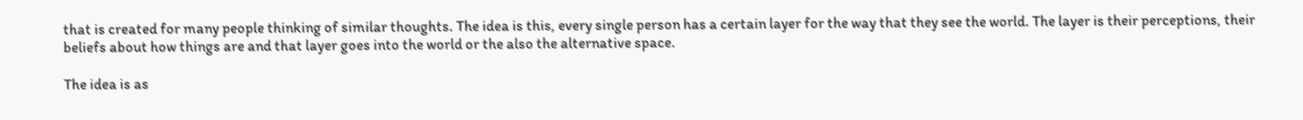that is created for many people thinking of similar thoughts. The idea is this, every single person has a certain layer for the way that they see the world. The layer is their perceptions, their beliefs about how things are and that layer goes into the world or the also the alternative space.

The idea is as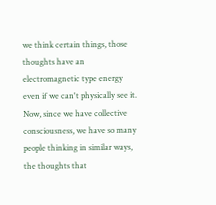we think certain things, those thoughts have an electromagnetic type energy even if we can't physically see it. Now, since we have collective consciousness, we have so many people thinking in similar ways, the thoughts that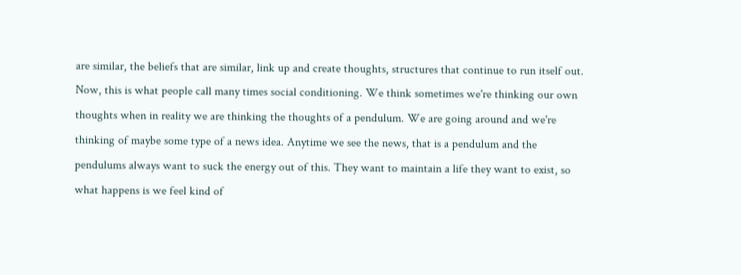are similar, the beliefs that are similar, link up and create thoughts, structures that continue to run itself out. Now, this is what people call many times social conditioning. We think sometimes we're thinking our own thoughts when in reality we are thinking the thoughts of a pendulum. We are going around and we're thinking of maybe some type of a news idea. Anytime we see the news, that is a pendulum and the pendulums always want to suck the energy out of this. They want to maintain a life they want to exist, so what happens is we feel kind of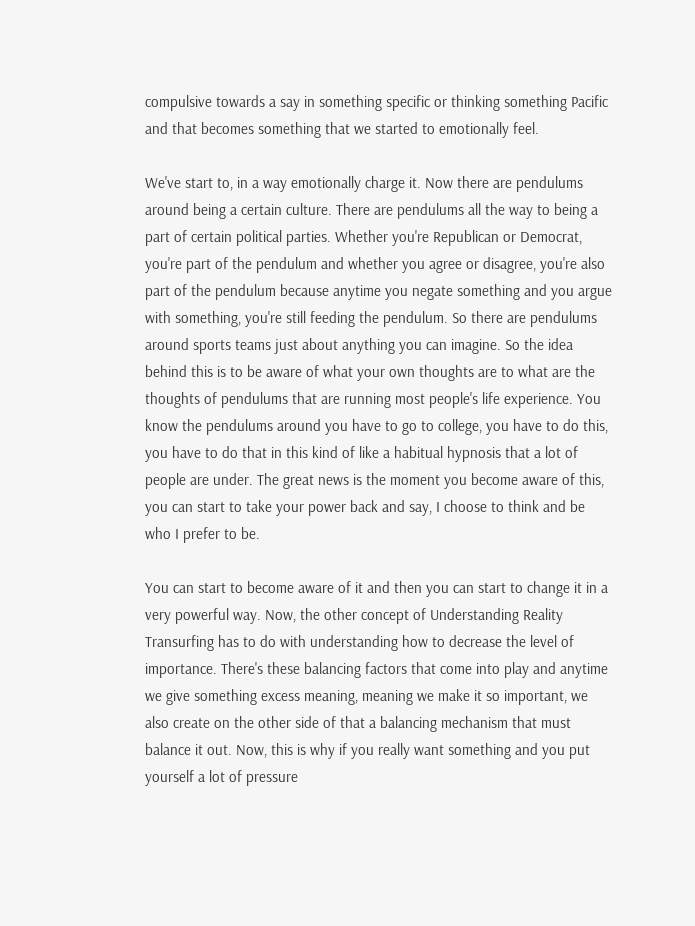compulsive towards a say in something specific or thinking something Pacific and that becomes something that we started to emotionally feel.

We've start to, in a way emotionally charge it. Now there are pendulums around being a certain culture. There are pendulums all the way to being a part of certain political parties. Whether you're Republican or Democrat, you're part of the pendulum and whether you agree or disagree, you're also part of the pendulum because anytime you negate something and you argue with something, you're still feeding the pendulum. So there are pendulums around sports teams just about anything you can imagine. So the idea behind this is to be aware of what your own thoughts are to what are the thoughts of pendulums that are running most people's life experience. You know the pendulums around you have to go to college, you have to do this, you have to do that in this kind of like a habitual hypnosis that a lot of people are under. The great news is the moment you become aware of this, you can start to take your power back and say, I choose to think and be who I prefer to be.

You can start to become aware of it and then you can start to change it in a very powerful way. Now, the other concept of Understanding Reality Transurfing has to do with understanding how to decrease the level of importance. There's these balancing factors that come into play and anytime we give something excess meaning, meaning we make it so important, we also create on the other side of that a balancing mechanism that must balance it out. Now, this is why if you really want something and you put yourself a lot of pressure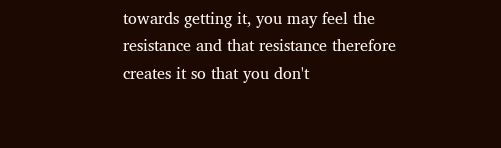towards getting it, you may feel the resistance and that resistance therefore creates it so that you don't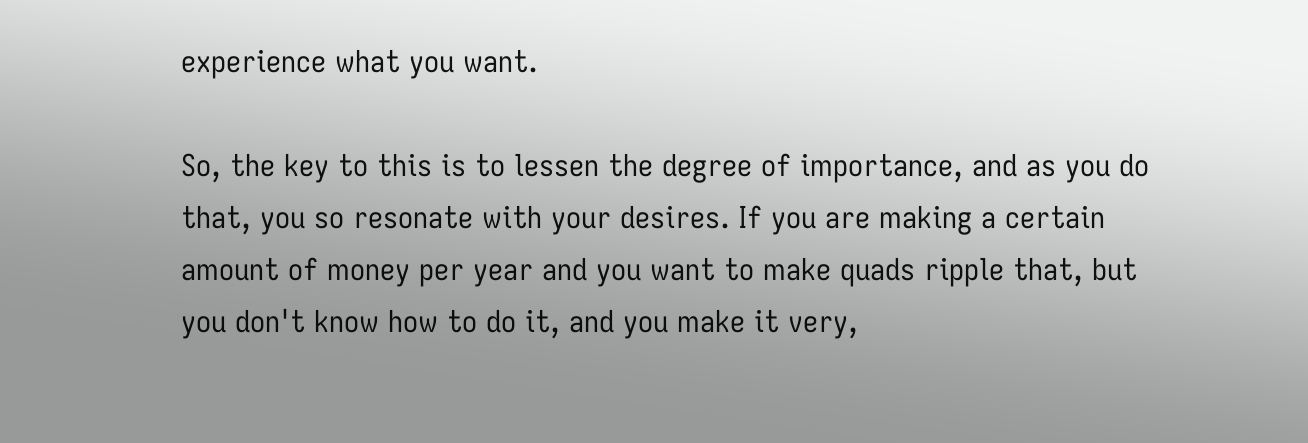experience what you want.

So, the key to this is to lessen the degree of importance, and as you do that, you so resonate with your desires. If you are making a certain amount of money per year and you want to make quads ripple that, but you don't know how to do it, and you make it very,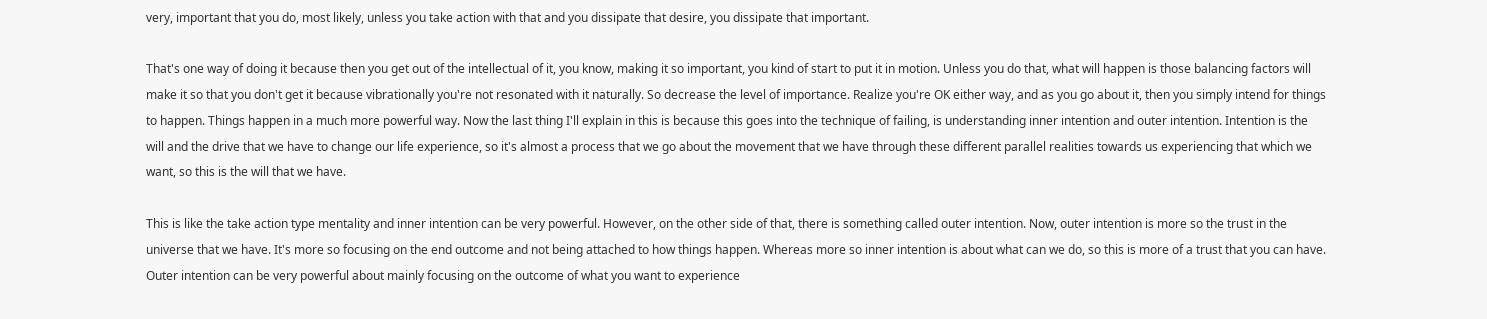very, important that you do, most likely, unless you take action with that and you dissipate that desire, you dissipate that important.

That's one way of doing it because then you get out of the intellectual of it, you know, making it so important, you kind of start to put it in motion. Unless you do that, what will happen is those balancing factors will make it so that you don't get it because vibrationally you're not resonated with it naturally. So decrease the level of importance. Realize you're OK either way, and as you go about it, then you simply intend for things to happen. Things happen in a much more powerful way. Now the last thing I'll explain in this is because this goes into the technique of failing, is understanding inner intention and outer intention. Intention is the will and the drive that we have to change our life experience, so it's almost a process that we go about the movement that we have through these different parallel realities towards us experiencing that which we want, so this is the will that we have.

This is like the take action type mentality and inner intention can be very powerful. However, on the other side of that, there is something called outer intention. Now, outer intention is more so the trust in the universe that we have. It's more so focusing on the end outcome and not being attached to how things happen. Whereas more so inner intention is about what can we do, so this is more of a trust that you can have. Outer intention can be very powerful about mainly focusing on the outcome of what you want to experience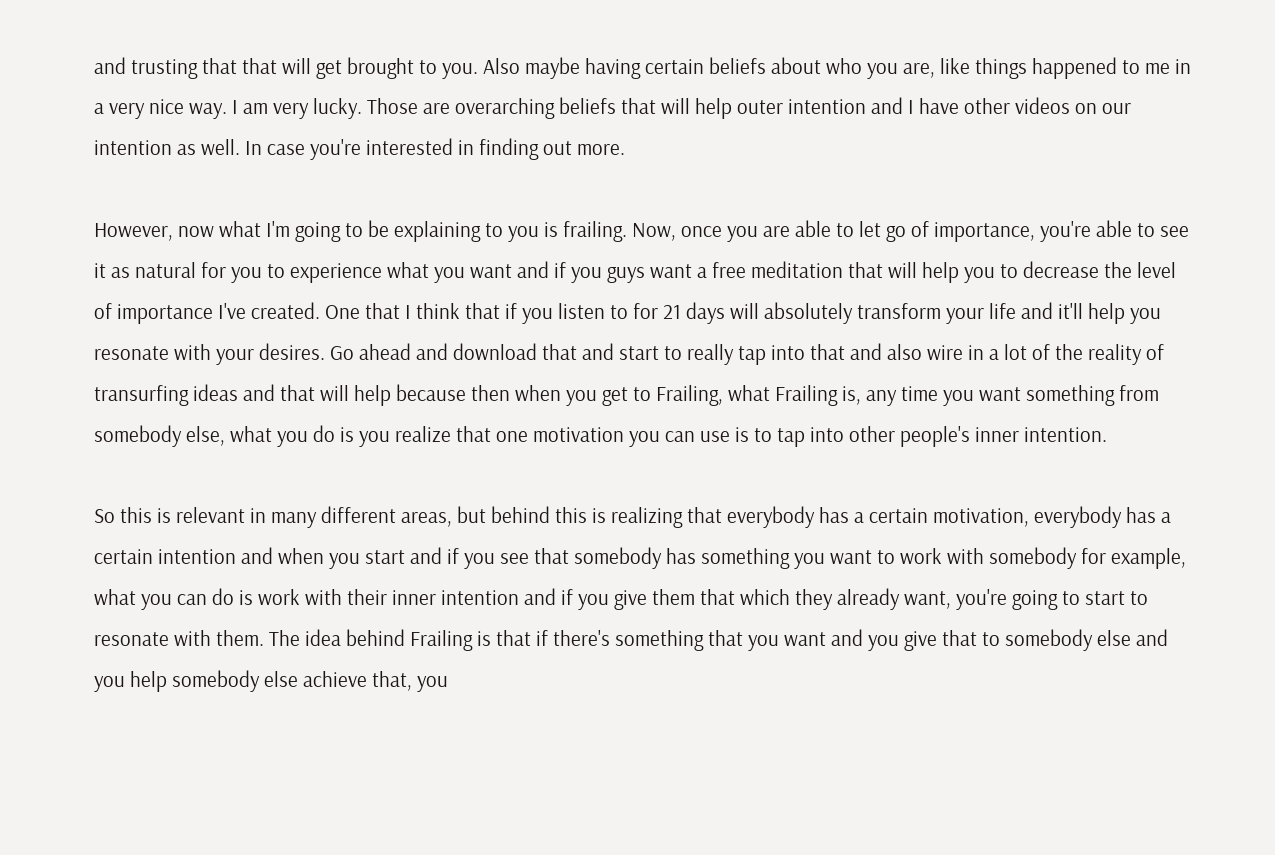and trusting that that will get brought to you. Also maybe having certain beliefs about who you are, like things happened to me in a very nice way. I am very lucky. Those are overarching beliefs that will help outer intention and I have other videos on our intention as well. In case you're interested in finding out more.

However, now what I'm going to be explaining to you is frailing. Now, once you are able to let go of importance, you're able to see it as natural for you to experience what you want and if you guys want a free meditation that will help you to decrease the level of importance I've created. One that I think that if you listen to for 21 days will absolutely transform your life and it'll help you resonate with your desires. Go ahead and download that and start to really tap into that and also wire in a lot of the reality of transurfing ideas and that will help because then when you get to Frailing, what Frailing is, any time you want something from somebody else, what you do is you realize that one motivation you can use is to tap into other people's inner intention.

So this is relevant in many different areas, but behind this is realizing that everybody has a certain motivation, everybody has a certain intention and when you start and if you see that somebody has something you want to work with somebody for example, what you can do is work with their inner intention and if you give them that which they already want, you're going to start to resonate with them. The idea behind Frailing is that if there's something that you want and you give that to somebody else and you help somebody else achieve that, you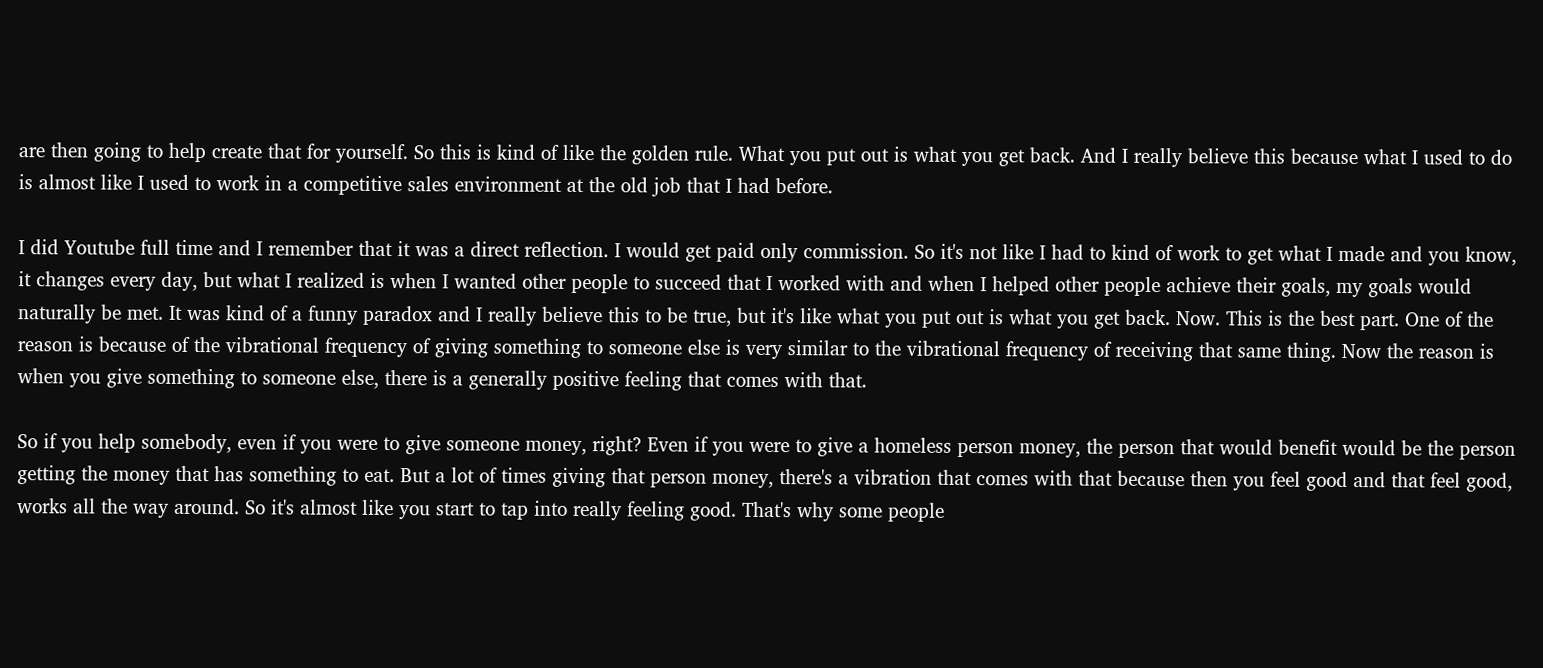are then going to help create that for yourself. So this is kind of like the golden rule. What you put out is what you get back. And I really believe this because what I used to do is almost like I used to work in a competitive sales environment at the old job that I had before.

I did Youtube full time and I remember that it was a direct reflection. I would get paid only commission. So it's not like I had to kind of work to get what I made and you know, it changes every day, but what I realized is when I wanted other people to succeed that I worked with and when I helped other people achieve their goals, my goals would naturally be met. It was kind of a funny paradox and I really believe this to be true, but it's like what you put out is what you get back. Now. This is the best part. One of the reason is because of the vibrational frequency of giving something to someone else is very similar to the vibrational frequency of receiving that same thing. Now the reason is when you give something to someone else, there is a generally positive feeling that comes with that.

So if you help somebody, even if you were to give someone money, right? Even if you were to give a homeless person money, the person that would benefit would be the person getting the money that has something to eat. But a lot of times giving that person money, there's a vibration that comes with that because then you feel good and that feel good, works all the way around. So it's almost like you start to tap into really feeling good. That's why some people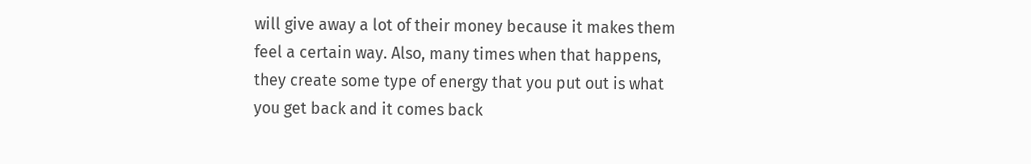will give away a lot of their money because it makes them feel a certain way. Also, many times when that happens, they create some type of energy that you put out is what you get back and it comes back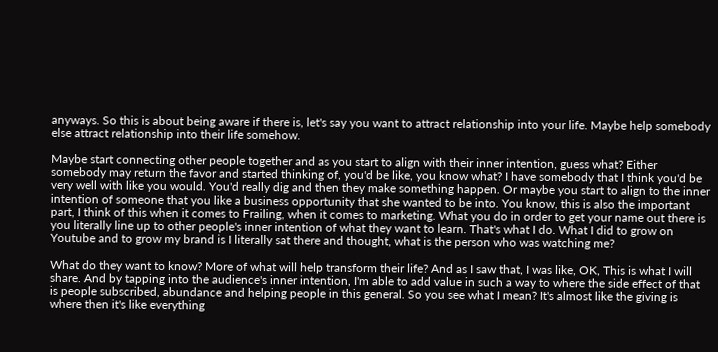anyways. So this is about being aware if there is, let's say you want to attract relationship into your life. Maybe help somebody else attract relationship into their life somehow.

Maybe start connecting other people together and as you start to align with their inner intention, guess what? Either somebody may return the favor and started thinking of, you'd be like, you know what? I have somebody that I think you'd be very well with like you would. You'd really dig and then they make something happen. Or maybe you start to align to the inner intention of someone that you like a business opportunity that she wanted to be into. You know, this is also the important part, I think of this when it comes to Frailing, when it comes to marketing. What you do in order to get your name out there is you literally line up to other people's inner intention of what they want to learn. That's what I do. What I did to grow on Youtube and to grow my brand is I literally sat there and thought, what is the person who was watching me?

What do they want to know? More of what will help transform their life? And as I saw that, I was like, OK, This is what I will share. And by tapping into the audience's inner intention, I'm able to add value in such a way to where the side effect of that is people subscribed, abundance and helping people in this general. So you see what I mean? It's almost like the giving is where then it's like everything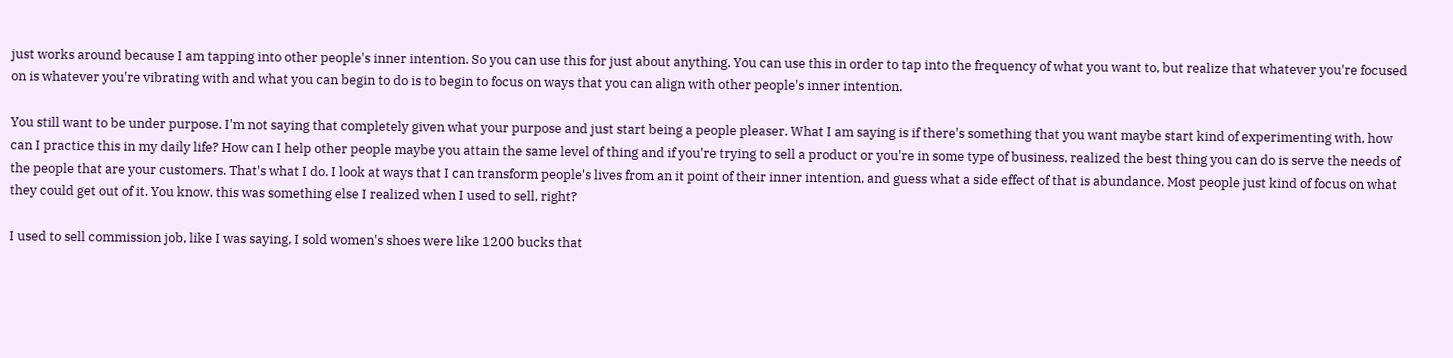just works around because I am tapping into other people's inner intention. So you can use this for just about anything. You can use this in order to tap into the frequency of what you want to, but realize that whatever you're focused on is whatever you're vibrating with and what you can begin to do is to begin to focus on ways that you can align with other people's inner intention.

You still want to be under purpose. I'm not saying that completely given what your purpose and just start being a people pleaser. What I am saying is if there's something that you want maybe start kind of experimenting with, how can I practice this in my daily life? How can I help other people maybe you attain the same level of thing and if you're trying to sell a product or you're in some type of business, realized the best thing you can do is serve the needs of the people that are your customers. That's what I do. I look at ways that I can transform people's lives from an it point of their inner intention, and guess what a side effect of that is abundance. Most people just kind of focus on what they could get out of it. You know, this was something else I realized when I used to sell, right?

I used to sell commission job, like I was saying, I sold women's shoes were like 1200 bucks that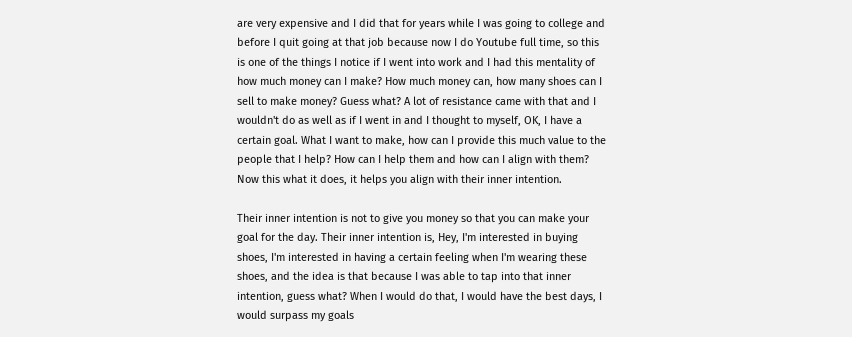are very expensive and I did that for years while I was going to college and before I quit going at that job because now I do Youtube full time, so this is one of the things I notice if I went into work and I had this mentality of how much money can I make? How much money can, how many shoes can I sell to make money? Guess what? A lot of resistance came with that and I wouldn't do as well as if I went in and I thought to myself, OK, I have a certain goal. What I want to make, how can I provide this much value to the people that I help? How can I help them and how can I align with them? Now this what it does, it helps you align with their inner intention.

Their inner intention is not to give you money so that you can make your goal for the day. Their inner intention is, Hey, I'm interested in buying shoes, I'm interested in having a certain feeling when I'm wearing these shoes, and the idea is that because I was able to tap into that inner intention, guess what? When I would do that, I would have the best days, I would surpass my goals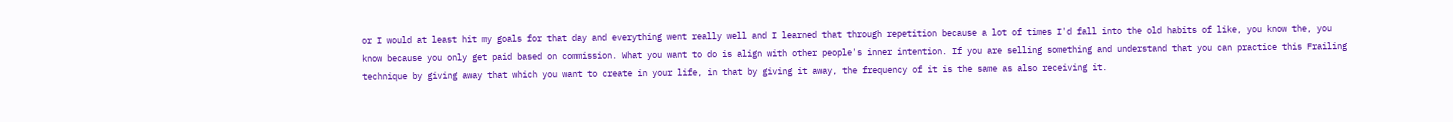or I would at least hit my goals for that day and everything went really well and I learned that through repetition because a lot of times I'd fall into the old habits of like, you know the, you know because you only get paid based on commission. What you want to do is align with other people's inner intention. If you are selling something and understand that you can practice this Frailing technique by giving away that which you want to create in your life, in that by giving it away, the frequency of it is the same as also receiving it.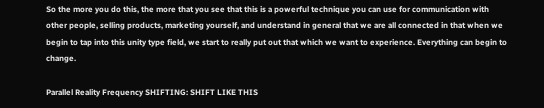So the more you do this, the more that you see that this is a powerful technique you can use for communication with other people, selling products, marketing yourself, and understand in general that we are all connected in that when we begin to tap into this unity type field, we start to really put out that which we want to experience. Everything can begin to change.

Parallel Reality Frequency SHIFTING: SHIFT LIKE THIS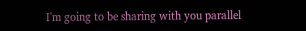I'm going to be sharing with you parallel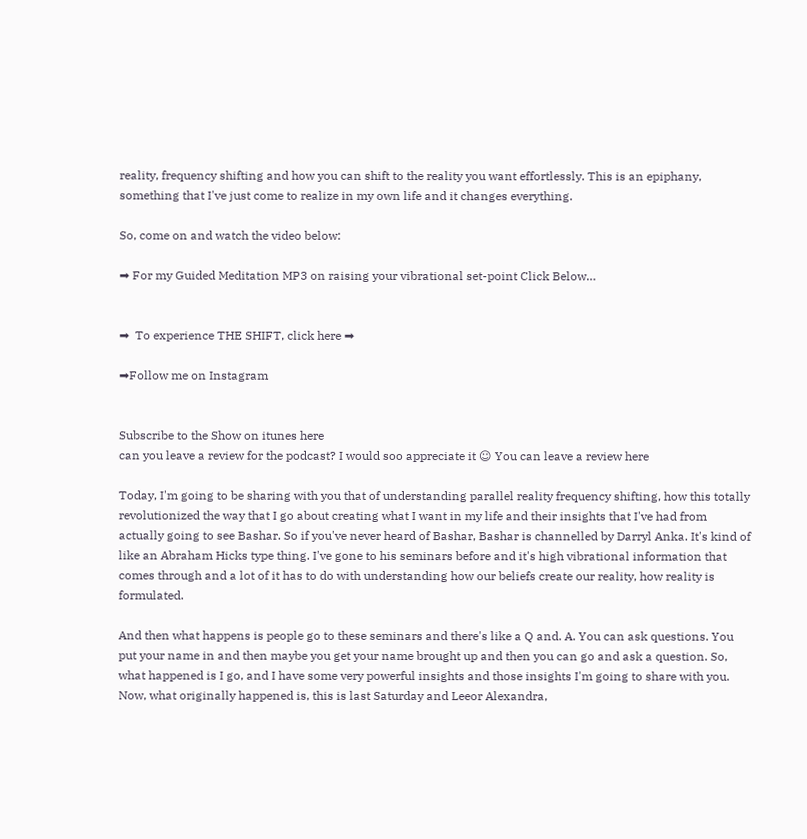reality, frequency shifting and how you can shift to the reality you want effortlessly. This is an epiphany, something that I've just come to realize in my own life and it changes everything.

So, come on and watch the video below:

➡ For my Guided Meditation MP3 on raising your vibrational set-point Click Below…


➡  To experience THE SHIFT, click here ➡

➡Follow me on Instagram


Subscribe to the Show on itunes here
can you leave a review for the podcast? I would soo appreciate it ☺ You can leave a review here

Today, I'm going to be sharing with you that of understanding parallel reality frequency shifting, how this totally revolutionized the way that I go about creating what I want in my life and their insights that I've had from actually going to see Bashar. So if you've never heard of Bashar, Bashar is channelled by Darryl Anka. It's kind of like an Abraham Hicks type thing. I've gone to his seminars before and it's high vibrational information that comes through and a lot of it has to do with understanding how our beliefs create our reality, how reality is formulated.

And then what happens is people go to these seminars and there's like a Q and. A. You can ask questions. You put your name in and then maybe you get your name brought up and then you can go and ask a question. So, what happened is I go, and I have some very powerful insights and those insights I'm going to share with you. Now, what originally happened is, this is last Saturday and Leeor Alexandra,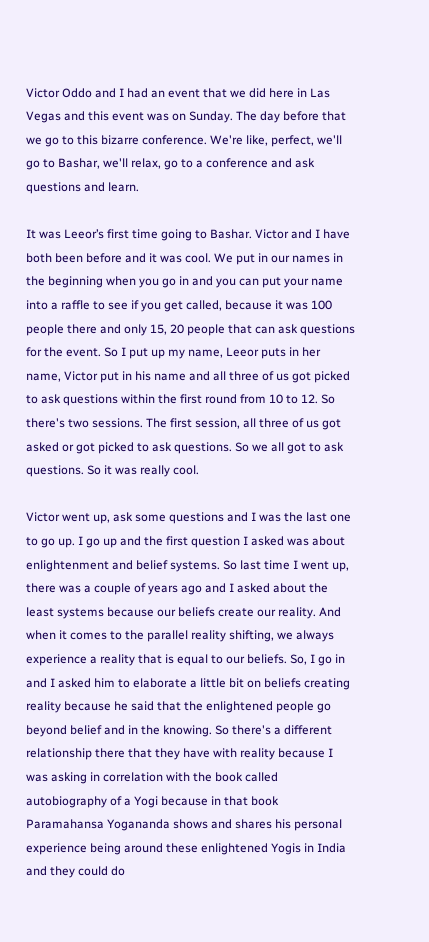Victor Oddo and I had an event that we did here in Las Vegas and this event was on Sunday. The day before that we go to this bizarre conference. We're like, perfect, we'll go to Bashar, we'll relax, go to a conference and ask questions and learn.

It was Leeor’s first time going to Bashar. Victor and I have both been before and it was cool. We put in our names in the beginning when you go in and you can put your name into a raffle to see if you get called, because it was 100 people there and only 15, 20 people that can ask questions for the event. So I put up my name, Leeor puts in her name, Victor put in his name and all three of us got picked to ask questions within the first round from 10 to 12. So there's two sessions. The first session, all three of us got asked or got picked to ask questions. So we all got to ask questions. So it was really cool.

Victor went up, ask some questions and I was the last one to go up. I go up and the first question I asked was about enlightenment and belief systems. So last time I went up, there was a couple of years ago and I asked about the least systems because our beliefs create our reality. And when it comes to the parallel reality shifting, we always experience a reality that is equal to our beliefs. So, I go in and I asked him to elaborate a little bit on beliefs creating reality because he said that the enlightened people go beyond belief and in the knowing. So there's a different relationship there that they have with reality because I was asking in correlation with the book called autobiography of a Yogi because in that book Paramahansa Yogananda shows and shares his personal experience being around these enlightened Yogis in India and they could do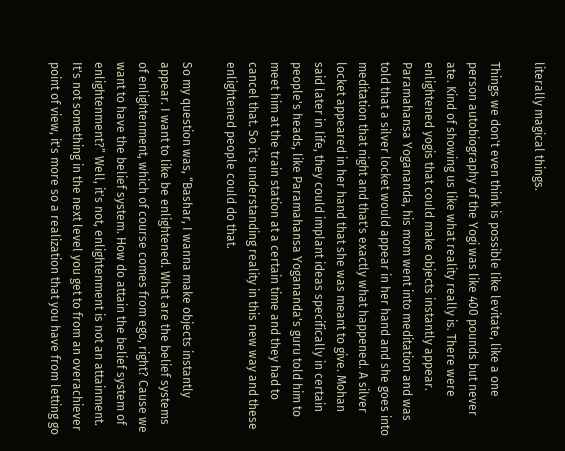literally magical things.

Things we don't even think is possible like levitate, like a one person autobiography of the Yogi was like 400 pounds but never ate. Kind of showing us like what reality really is. There were enlightened yogis that could make objects instantly appear. Paramahansa Yogananda, his mom went into meditation and was told that a silver locket would appear in her hand and she goes into meditation that night and that's exactly what happened. A silver locket appeared in her hand that she was meant to give. Mohan said later in life, they could implant ideas specifically in certain people's heads, like Paramahansa Yogananda's guru told him to meet him at the train station at a certain time and they had to cancel that. So it's understanding reality in this new way and these enlightened people could do that.

So my question was, “Bashar, I wanna make objects instantly appear. I want to like be enlightened. What are the belief systems of enlightenment, which of course comes from ego, right? Cause we want to have the belief system. How do attain the belief system of enlightenment?” Well, it's not, enlightenment is not an attainment. It's not something in the next level you get to from an overachiever point of view, it's more so a realization that you have from letting go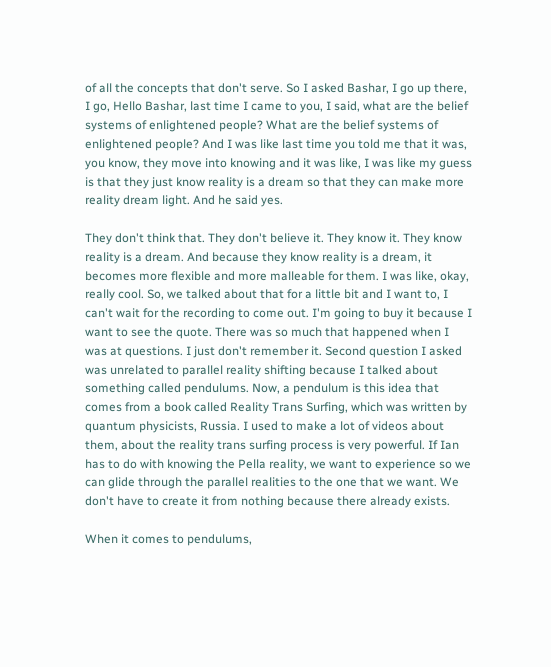of all the concepts that don't serve. So I asked Bashar, I go up there, I go, Hello Bashar, last time I came to you, I said, what are the belief systems of enlightened people? What are the belief systems of enlightened people? And I was like last time you told me that it was, you know, they move into knowing and it was like, I was like my guess is that they just know reality is a dream so that they can make more reality dream light. And he said yes.

They don't think that. They don't believe it. They know it. They know reality is a dream. And because they know reality is a dream, it becomes more flexible and more malleable for them. I was like, okay, really cool. So, we talked about that for a little bit and I want to, I can't wait for the recording to come out. I'm going to buy it because I want to see the quote. There was so much that happened when I was at questions. I just don't remember it. Second question I asked was unrelated to parallel reality shifting because I talked about something called pendulums. Now, a pendulum is this idea that comes from a book called Reality Trans Surfing, which was written by quantum physicists, Russia. I used to make a lot of videos about them, about the reality trans surfing process is very powerful. If Ian has to do with knowing the Pella reality, we want to experience so we can glide through the parallel realities to the one that we want. We don't have to create it from nothing because there already exists.

When it comes to pendulums,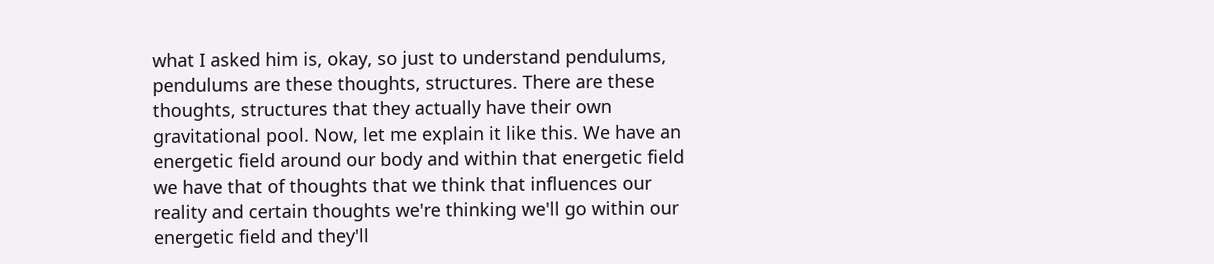what I asked him is, okay, so just to understand pendulums, pendulums are these thoughts, structures. There are these thoughts, structures that they actually have their own gravitational pool. Now, let me explain it like this. We have an energetic field around our body and within that energetic field we have that of thoughts that we think that influences our reality and certain thoughts we're thinking we'll go within our energetic field and they'll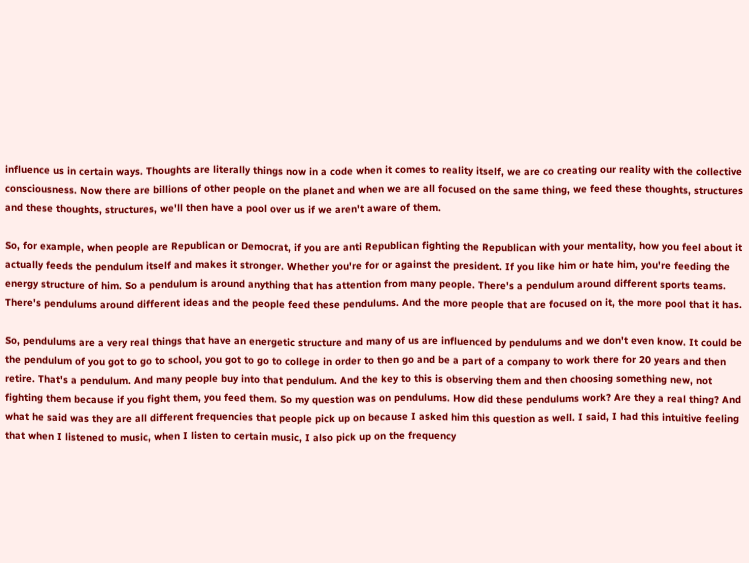influence us in certain ways. Thoughts are literally things now in a code when it comes to reality itself, we are co creating our reality with the collective consciousness. Now there are billions of other people on the planet and when we are all focused on the same thing, we feed these thoughts, structures and these thoughts, structures, we'll then have a pool over us if we aren't aware of them.

So, for example, when people are Republican or Democrat, if you are anti Republican fighting the Republican with your mentality, how you feel about it actually feeds the pendulum itself and makes it stronger. Whether you're for or against the president. If you like him or hate him, you're feeding the energy structure of him. So a pendulum is around anything that has attention from many people. There's a pendulum around different sports teams. There's pendulums around different ideas and the people feed these pendulums. And the more people that are focused on it, the more pool that it has.

So, pendulums are a very real things that have an energetic structure and many of us are influenced by pendulums and we don't even know. It could be the pendulum of you got to go to school, you got to go to college in order to then go and be a part of a company to work there for 20 years and then retire. That's a pendulum. And many people buy into that pendulum. And the key to this is observing them and then choosing something new, not fighting them because if you fight them, you feed them. So my question was on pendulums. How did these pendulums work? Are they a real thing? And what he said was they are all different frequencies that people pick up on because I asked him this question as well. I said, I had this intuitive feeling that when I listened to music, when I listen to certain music, I also pick up on the frequency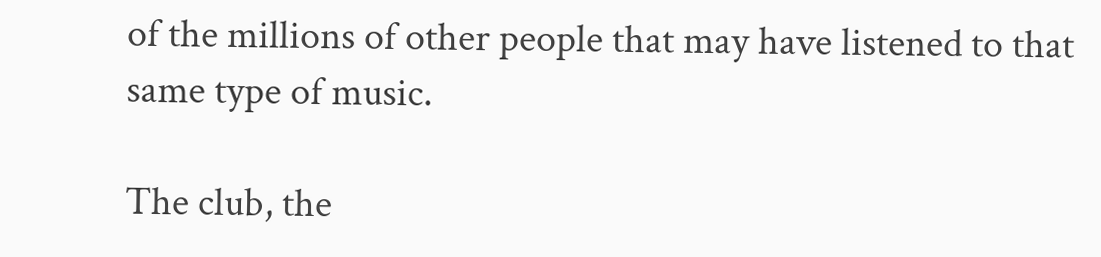of the millions of other people that may have listened to that same type of music.

The club, the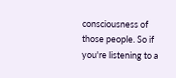consciousness of those people. So if you're listening to a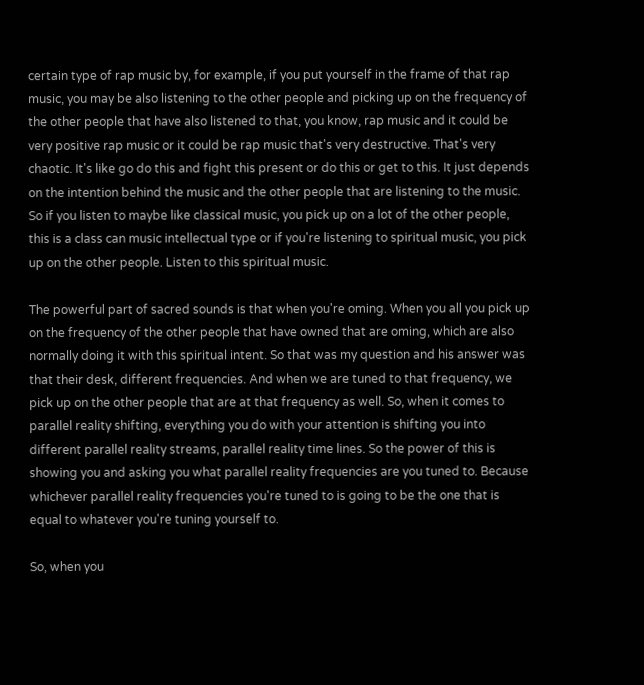certain type of rap music by, for example, if you put yourself in the frame of that rap music, you may be also listening to the other people and picking up on the frequency of the other people that have also listened to that, you know, rap music and it could be very positive rap music or it could be rap music that's very destructive. That's very chaotic. It's like go do this and fight this present or do this or get to this. It just depends on the intention behind the music and the other people that are listening to the music. So if you listen to maybe like classical music, you pick up on a lot of the other people, this is a class can music intellectual type or if you're listening to spiritual music, you pick up on the other people. Listen to this spiritual music.

The powerful part of sacred sounds is that when you're oming. When you all you pick up on the frequency of the other people that have owned that are oming, which are also normally doing it with this spiritual intent. So that was my question and his answer was that their desk, different frequencies. And when we are tuned to that frequency, we pick up on the other people that are at that frequency as well. So, when it comes to parallel reality shifting, everything you do with your attention is shifting you into different parallel reality streams, parallel reality time lines. So the power of this is showing you and asking you what parallel reality frequencies are you tuned to. Because whichever parallel reality frequencies you're tuned to is going to be the one that is equal to whatever you're tuning yourself to.

So, when you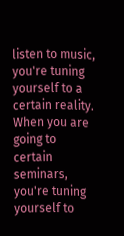listen to music, you're tuning yourself to a certain reality. When you are going to certain seminars, you're tuning yourself to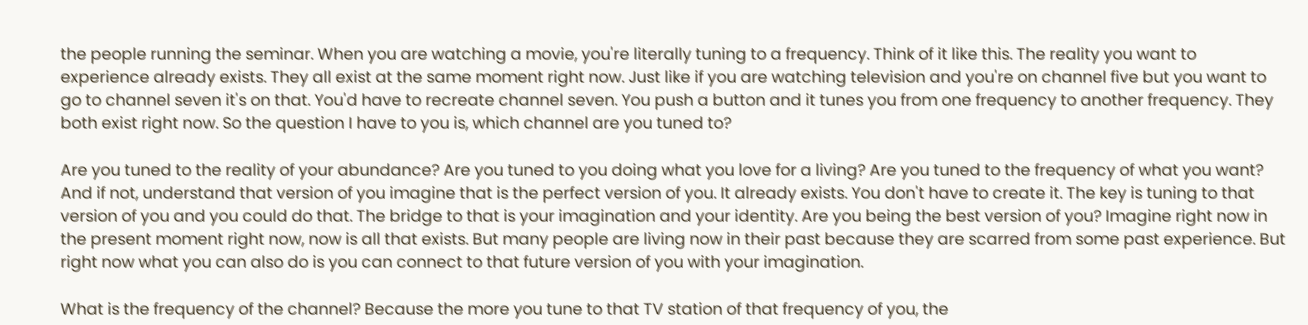the people running the seminar. When you are watching a movie, you're literally tuning to a frequency. Think of it like this. The reality you want to experience already exists. They all exist at the same moment right now. Just like if you are watching television and you're on channel five but you want to go to channel seven it's on that. You'd have to recreate channel seven. You push a button and it tunes you from one frequency to another frequency. They both exist right now. So the question I have to you is, which channel are you tuned to?

Are you tuned to the reality of your abundance? Are you tuned to you doing what you love for a living? Are you tuned to the frequency of what you want? And if not, understand that version of you imagine that is the perfect version of you. It already exists. You don't have to create it. The key is tuning to that version of you and you could do that. The bridge to that is your imagination and your identity. Are you being the best version of you? Imagine right now in the present moment right now, now is all that exists. But many people are living now in their past because they are scarred from some past experience. But right now what you can also do is you can connect to that future version of you with your imagination.

What is the frequency of the channel? Because the more you tune to that TV station of that frequency of you, the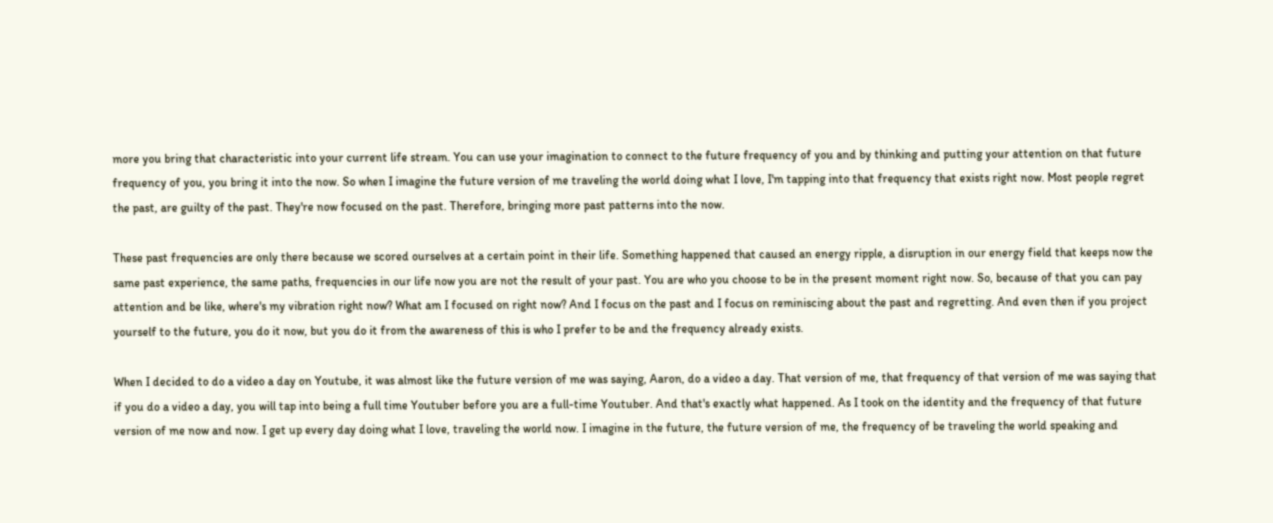more you bring that characteristic into your current life stream. You can use your imagination to connect to the future frequency of you and by thinking and putting your attention on that future frequency of you, you bring it into the now. So when I imagine the future version of me traveling the world doing what I love, I'm tapping into that frequency that exists right now. Most people regret the past, are guilty of the past. They're now focused on the past. Therefore, bringing more past patterns into the now.

These past frequencies are only there because we scored ourselves at a certain point in their life. Something happened that caused an energy ripple, a disruption in our energy field that keeps now the same past experience, the same paths, frequencies in our life now you are not the result of your past. You are who you choose to be in the present moment right now. So, because of that you can pay attention and be like, where's my vibration right now? What am I focused on right now? And I focus on the past and I focus on reminiscing about the past and regretting. And even then if you project yourself to the future, you do it now, but you do it from the awareness of this is who I prefer to be and the frequency already exists.

When I decided to do a video a day on Youtube, it was almost like the future version of me was saying, Aaron, do a video a day. That version of me, that frequency of that version of me was saying that if you do a video a day, you will tap into being a full time Youtuber before you are a full-time Youtuber. And that's exactly what happened. As I took on the identity and the frequency of that future version of me now and now. I get up every day doing what I love, traveling the world now. I imagine in the future, the future version of me, the frequency of be traveling the world speaking and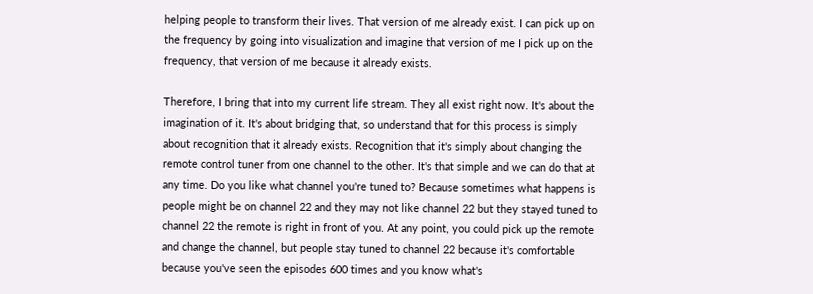helping people to transform their lives. That version of me already exist. I can pick up on the frequency by going into visualization and imagine that version of me I pick up on the frequency, that version of me because it already exists.

Therefore, I bring that into my current life stream. They all exist right now. It's about the imagination of it. It's about bridging that, so understand that for this process is simply about recognition that it already exists. Recognition that it's simply about changing the remote control tuner from one channel to the other. It's that simple and we can do that at any time. Do you like what channel you're tuned to? Because sometimes what happens is people might be on channel 22 and they may not like channel 22 but they stayed tuned to channel 22 the remote is right in front of you. At any point, you could pick up the remote and change the channel, but people stay tuned to channel 22 because it's comfortable because you've seen the episodes 600 times and you know what's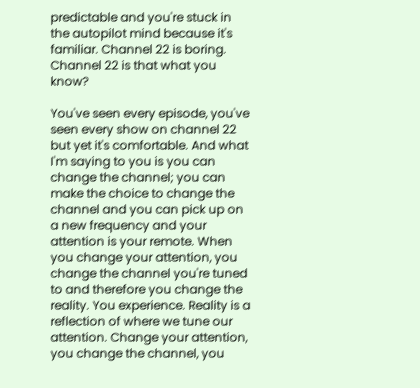predictable and you're stuck in the autopilot mind because it's familiar. Channel 22 is boring. Channel 22 is that what you know?

You've seen every episode, you've seen every show on channel 22 but yet it's comfortable. And what I'm saying to you is you can change the channel; you can make the choice to change the channel and you can pick up on a new frequency and your attention is your remote. When you change your attention, you change the channel you're tuned to and therefore you change the reality. You experience. Reality is a reflection of where we tune our attention. Change your attention, you change the channel, you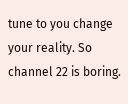tune to you change your reality. So channel 22 is boring.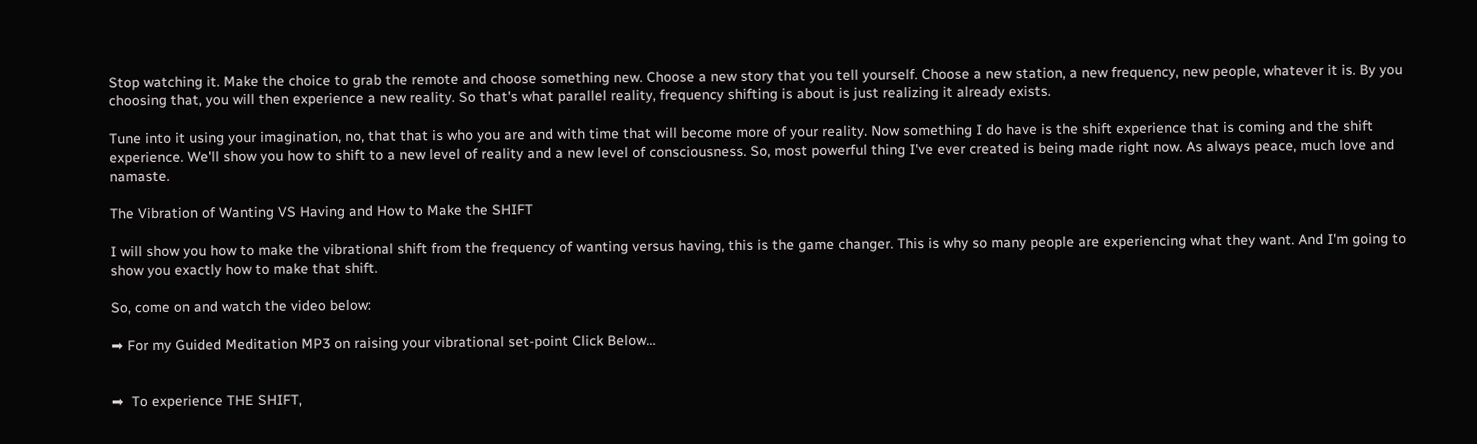Stop watching it. Make the choice to grab the remote and choose something new. Choose a new story that you tell yourself. Choose a new station, a new frequency, new people, whatever it is. By you choosing that, you will then experience a new reality. So that's what parallel reality, frequency shifting is about is just realizing it already exists.

Tune into it using your imagination, no, that that is who you are and with time that will become more of your reality. Now something I do have is the shift experience that is coming and the shift experience. We'll show you how to shift to a new level of reality and a new level of consciousness. So, most powerful thing I've ever created is being made right now. As always peace, much love and namaste.

The Vibration of Wanting VS Having and How to Make the SHIFT

I will show you how to make the vibrational shift from the frequency of wanting versus having, this is the game changer. This is why so many people are experiencing what they want. And I'm going to show you exactly how to make that shift.

So, come on and watch the video below:

➡ For my Guided Meditation MP3 on raising your vibrational set-point Click Below…


➡  To experience THE SHIFT,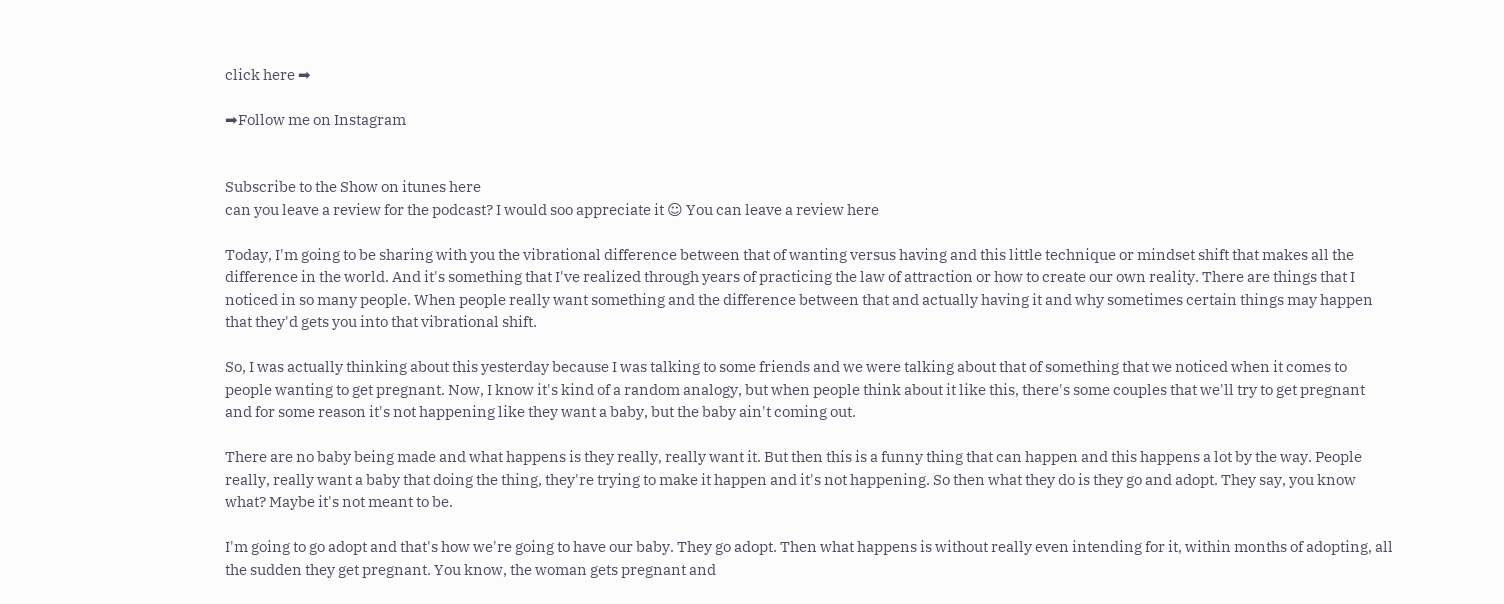click here ➡

➡Follow me on Instagram


Subscribe to the Show on itunes here
can you leave a review for the podcast? I would soo appreciate it ☺ You can leave a review here

Today, I'm going to be sharing with you the vibrational difference between that of wanting versus having and this little technique or mindset shift that makes all the difference in the world. And it's something that I've realized through years of practicing the law of attraction or how to create our own reality. There are things that I noticed in so many people. When people really want something and the difference between that and actually having it and why sometimes certain things may happen that they'd gets you into that vibrational shift.

So, I was actually thinking about this yesterday because I was talking to some friends and we were talking about that of something that we noticed when it comes to people wanting to get pregnant. Now, I know it's kind of a random analogy, but when people think about it like this, there's some couples that we'll try to get pregnant and for some reason it's not happening like they want a baby, but the baby ain't coming out.

There are no baby being made and what happens is they really, really want it. But then this is a funny thing that can happen and this happens a lot by the way. People really, really want a baby that doing the thing, they're trying to make it happen and it's not happening. So then what they do is they go and adopt. They say, you know what? Maybe it's not meant to be.

I'm going to go adopt and that's how we're going to have our baby. They go adopt. Then what happens is without really even intending for it, within months of adopting, all the sudden they get pregnant. You know, the woman gets pregnant and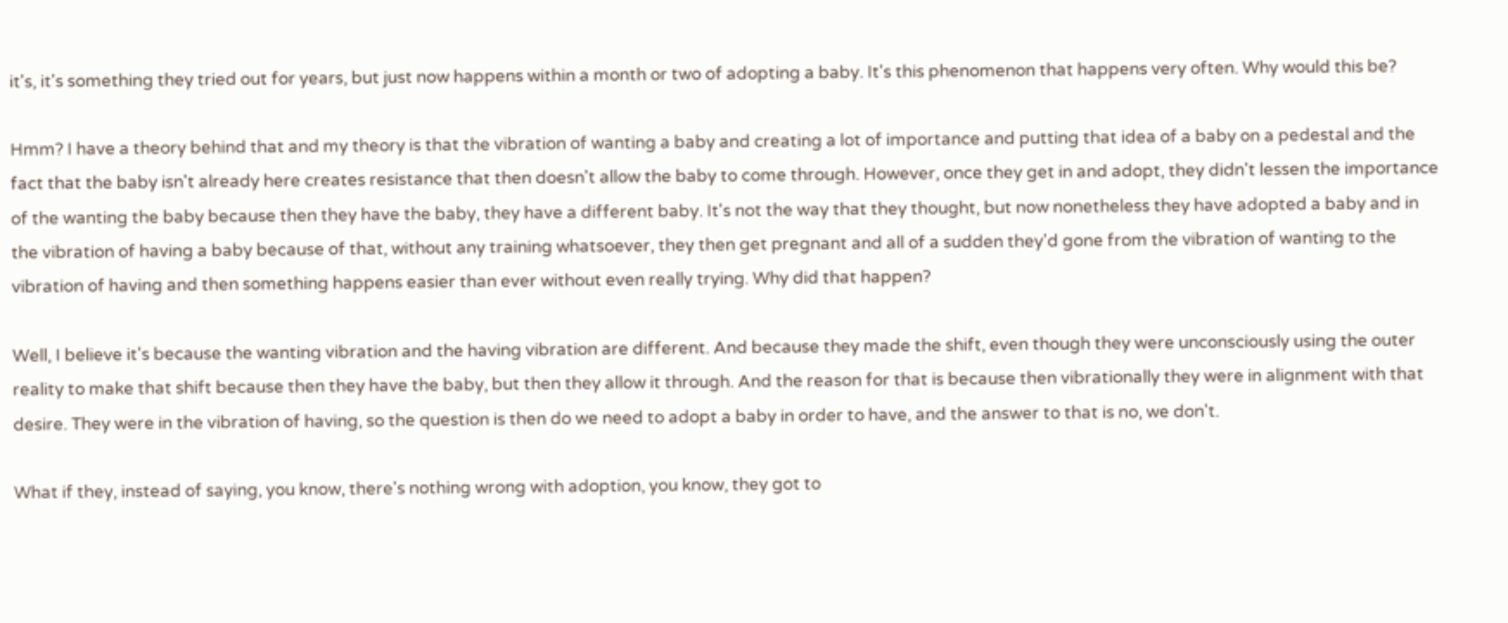it's, it's something they tried out for years, but just now happens within a month or two of adopting a baby. It's this phenomenon that happens very often. Why would this be?

Hmm? I have a theory behind that and my theory is that the vibration of wanting a baby and creating a lot of importance and putting that idea of a baby on a pedestal and the fact that the baby isn't already here creates resistance that then doesn't allow the baby to come through. However, once they get in and adopt, they didn't lessen the importance of the wanting the baby because then they have the baby, they have a different baby. It's not the way that they thought, but now nonetheless they have adopted a baby and in the vibration of having a baby because of that, without any training whatsoever, they then get pregnant and all of a sudden they'd gone from the vibration of wanting to the vibration of having and then something happens easier than ever without even really trying. Why did that happen?

Well, I believe it's because the wanting vibration and the having vibration are different. And because they made the shift, even though they were unconsciously using the outer reality to make that shift because then they have the baby, but then they allow it through. And the reason for that is because then vibrationally they were in alignment with that desire. They were in the vibration of having, so the question is then do we need to adopt a baby in order to have, and the answer to that is no, we don't.

What if they, instead of saying, you know, there's nothing wrong with adoption, you know, they got to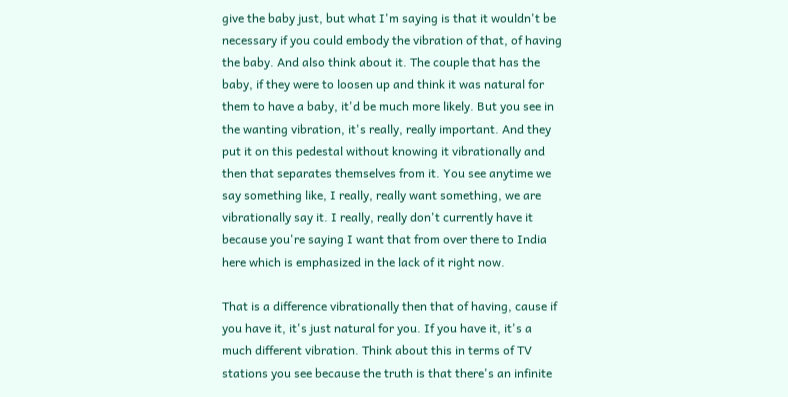give the baby just, but what I'm saying is that it wouldn't be necessary if you could embody the vibration of that, of having the baby. And also think about it. The couple that has the baby, if they were to loosen up and think it was natural for them to have a baby, it'd be much more likely. But you see in the wanting vibration, it's really, really important. And they put it on this pedestal without knowing it vibrationally and then that separates themselves from it. You see anytime we say something like, I really, really want something, we are vibrationally say it. I really, really don't currently have it because you're saying I want that from over there to India here which is emphasized in the lack of it right now.

That is a difference vibrationally then that of having, cause if you have it, it's just natural for you. If you have it, it's a much different vibration. Think about this in terms of TV stations you see because the truth is that there's an infinite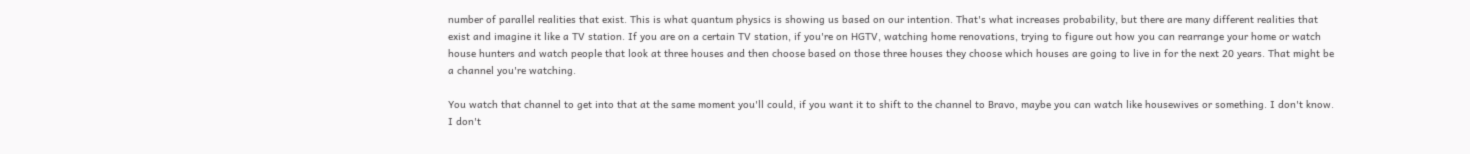number of parallel realities that exist. This is what quantum physics is showing us based on our intention. That's what increases probability, but there are many different realities that exist and imagine it like a TV station. If you are on a certain TV station, if you're on HGTV, watching home renovations, trying to figure out how you can rearrange your home or watch house hunters and watch people that look at three houses and then choose based on those three houses they choose which houses are going to live in for the next 20 years. That might be a channel you're watching.

You watch that channel to get into that at the same moment you'll could, if you want it to shift to the channel to Bravo, maybe you can watch like housewives or something. I don't know. I don't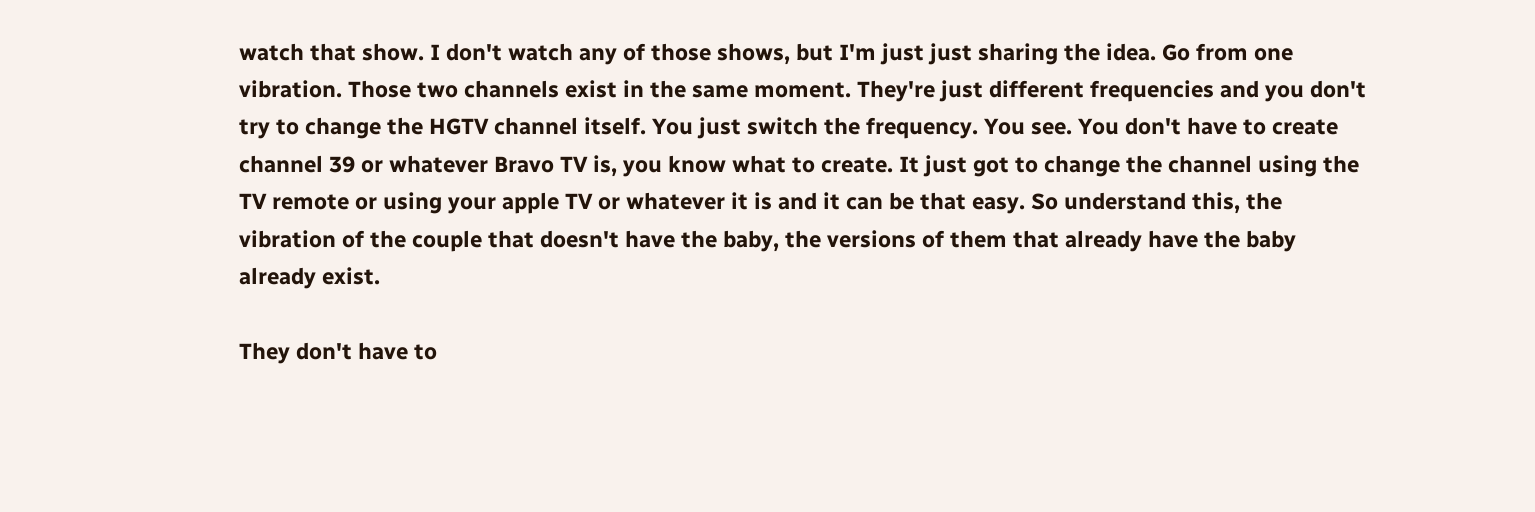watch that show. I don't watch any of those shows, but I'm just just sharing the idea. Go from one vibration. Those two channels exist in the same moment. They're just different frequencies and you don't try to change the HGTV channel itself. You just switch the frequency. You see. You don't have to create channel 39 or whatever Bravo TV is, you know what to create. It just got to change the channel using the TV remote or using your apple TV or whatever it is and it can be that easy. So understand this, the vibration of the couple that doesn't have the baby, the versions of them that already have the baby already exist.

They don't have to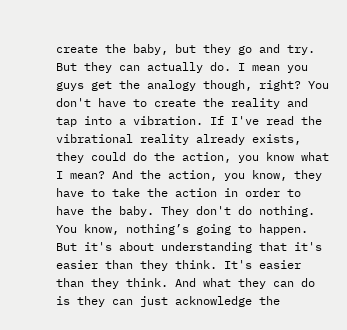create the baby, but they go and try. But they can actually do. I mean you guys get the analogy though, right? You don't have to create the reality and tap into a vibration. If I've read the vibrational reality already exists, they could do the action, you know what I mean? And the action, you know, they have to take the action in order to have the baby. They don't do nothing. You know, nothing’s going to happen. But it's about understanding that it's easier than they think. It's easier than they think. And what they can do is they can just acknowledge the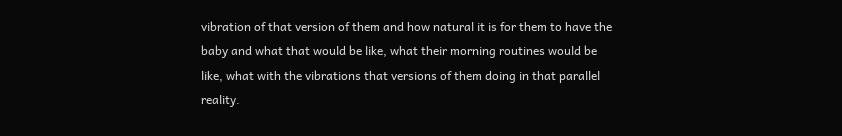vibration of that version of them and how natural it is for them to have the baby and what that would be like, what their morning routines would be like, what with the vibrations that versions of them doing in that parallel reality.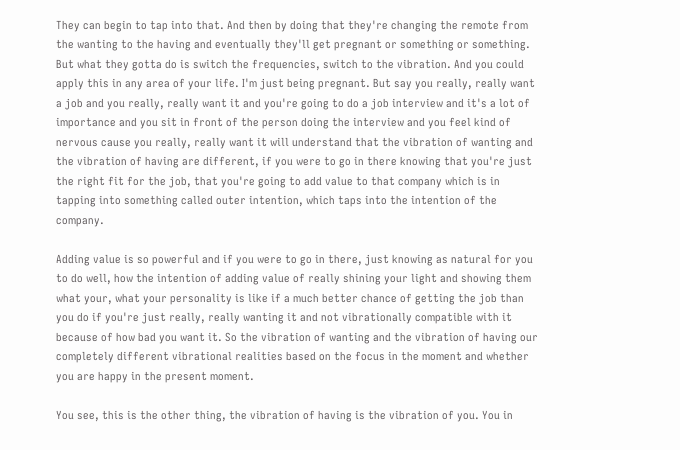They can begin to tap into that. And then by doing that they're changing the remote from the wanting to the having and eventually they'll get pregnant or something or something. But what they gotta do is switch the frequencies, switch to the vibration. And you could apply this in any area of your life. I'm just being pregnant. But say you really, really want a job and you really, really want it and you're going to do a job interview and it's a lot of importance and you sit in front of the person doing the interview and you feel kind of nervous cause you really, really want it will understand that the vibration of wanting and the vibration of having are different, if you were to go in there knowing that you're just the right fit for the job, that you're going to add value to that company which is in tapping into something called outer intention, which taps into the intention of the company.

Adding value is so powerful and if you were to go in there, just knowing as natural for you to do well, how the intention of adding value of really shining your light and showing them what your, what your personality is like if a much better chance of getting the job than you do if you're just really, really wanting it and not vibrationally compatible with it because of how bad you want it. So the vibration of wanting and the vibration of having our completely different vibrational realities based on the focus in the moment and whether you are happy in the present moment.

You see, this is the other thing, the vibration of having is the vibration of you. You in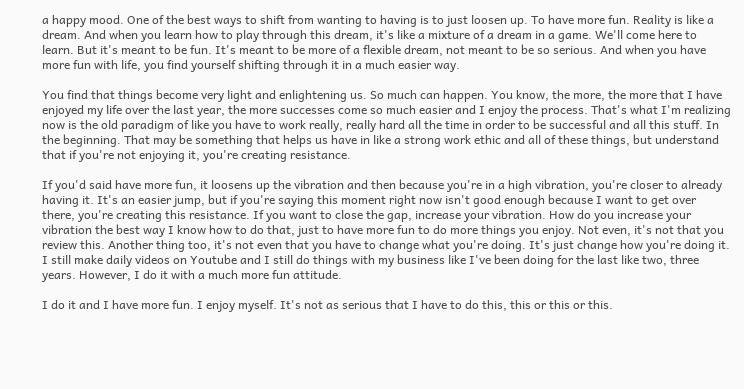a happy mood. One of the best ways to shift from wanting to having is to just loosen up. To have more fun. Reality is like a dream. And when you learn how to play through this dream, it's like a mixture of a dream in a game. We'll come here to learn. But it's meant to be fun. It's meant to be more of a flexible dream, not meant to be so serious. And when you have more fun with life, you find yourself shifting through it in a much easier way.

You find that things become very light and enlightening us. So much can happen. You know, the more, the more that I have enjoyed my life over the last year, the more successes come so much easier and I enjoy the process. That's what I'm realizing now is the old paradigm of like you have to work really, really hard all the time in order to be successful and all this stuff. In the beginning. That may be something that helps us have in like a strong work ethic and all of these things, but understand that if you're not enjoying it, you're creating resistance.

If you'd said have more fun, it loosens up the vibration and then because you're in a high vibration, you're closer to already having it. It's an easier jump, but if you're saying this moment right now isn't good enough because I want to get over there, you're creating this resistance. If you want to close the gap, increase your vibration. How do you increase your vibration the best way I know how to do that, just to have more fun to do more things you enjoy. Not even, it's not that you review this. Another thing too, it's not even that you have to change what you're doing. It's just change how you're doing it. I still make daily videos on Youtube and I still do things with my business like I've been doing for the last like two, three years. However, I do it with a much more fun attitude.

I do it and I have more fun. I enjoy myself. It's not as serious that I have to do this, this or this or this.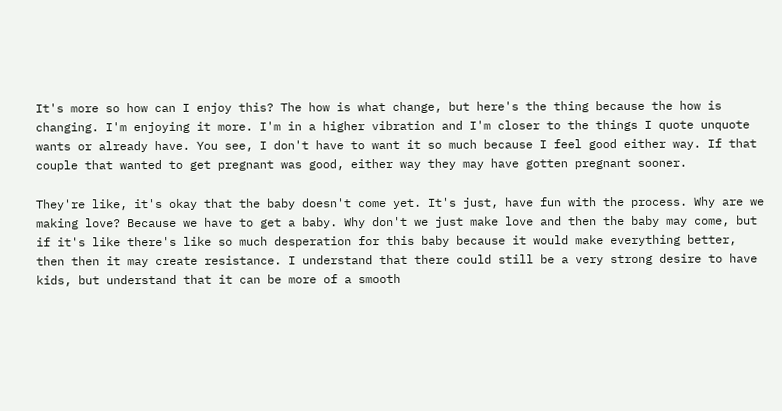It's more so how can I enjoy this? The how is what change, but here's the thing because the how is changing. I'm enjoying it more. I'm in a higher vibration and I'm closer to the things I quote unquote wants or already have. You see, I don't have to want it so much because I feel good either way. If that couple that wanted to get pregnant was good, either way they may have gotten pregnant sooner.

They're like, it's okay that the baby doesn't come yet. It's just, have fun with the process. Why are we making love? Because we have to get a baby. Why don't we just make love and then the baby may come, but if it's like there's like so much desperation for this baby because it would make everything better, then then it may create resistance. I understand that there could still be a very strong desire to have kids, but understand that it can be more of a smooth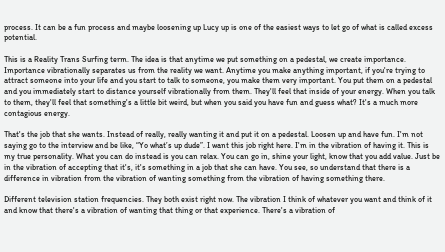process. It can be a fun process and maybe loosening up Lucy up is one of the easiest ways to let go of what is called excess potential.

This is a Reality Trans Surfing term. The idea is that anytime we put something on a pedestal, we create importance. Importance vibrationally separates us from the reality we want. Anytime you make anything important, if you're trying to attract someone into your life and you start to talk to someone, you make them very important. You put them on a pedestal and you immediately start to distance yourself vibrationally from them. They'll feel that inside of your energy. When you talk to them, they'll feel that something's a little bit weird, but when you said you have fun and guess what? It's a much more contagious energy.

That's the job that she wants. Instead of really, really wanting it and put it on a pedestal. Loosen up and have fun. I'm not saying go to the interview and be like, “Yo what’s up dude”. I want this job right here. I'm in the vibration of having it. This is my true personality. What you can do instead is you can relax. You can go in, shine your light, know that you add value. Just be in the vibration of accepting that it's, it's something in a job that she can have. You see, so understand that there is a difference in vibration from the vibration of wanting something from the vibration of having something there.

Different television station frequencies. They both exist right now. The vibration I think of whatever you want and think of it and know that there's a vibration of wanting that thing or that experience. There's a vibration of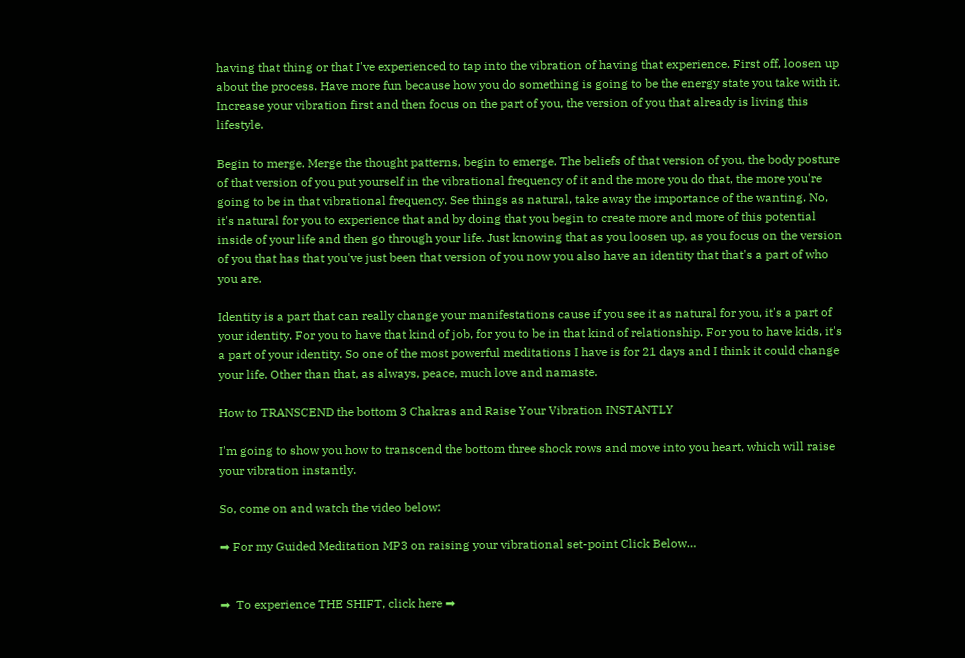having that thing or that I've experienced to tap into the vibration of having that experience. First off, loosen up about the process. Have more fun because how you do something is going to be the energy state you take with it. Increase your vibration first and then focus on the part of you, the version of you that already is living this lifestyle.

Begin to merge. Merge the thought patterns, begin to emerge. The beliefs of that version of you, the body posture of that version of you put yourself in the vibrational frequency of it and the more you do that, the more you're going to be in that vibrational frequency. See things as natural, take away the importance of the wanting. No, it's natural for you to experience that and by doing that you begin to create more and more of this potential inside of your life and then go through your life. Just knowing that as you loosen up, as you focus on the version of you that has that you've just been that version of you now you also have an identity that that's a part of who you are.

Identity is a part that can really change your manifestations cause if you see it as natural for you, it's a part of your identity. For you to have that kind of job, for you to be in that kind of relationship. For you to have kids, it's a part of your identity. So one of the most powerful meditations I have is for 21 days and I think it could change your life. Other than that, as always, peace, much love and namaste.

How to TRANSCEND the bottom 3 Chakras and Raise Your Vibration INSTANTLY

I'm going to show you how to transcend the bottom three shock rows and move into you heart, which will raise your vibration instantly.

So, come on and watch the video below:

➡ For my Guided Meditation MP3 on raising your vibrational set-point Click Below…


➡  To experience THE SHIFT, click here ➡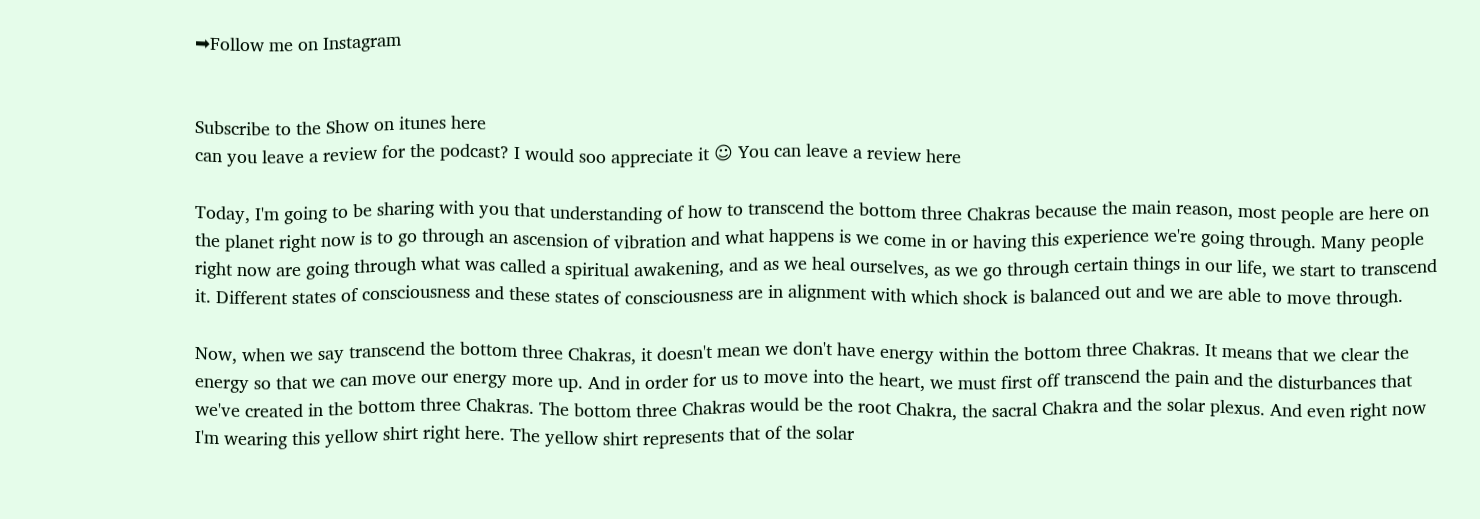➡Follow me on Instagram


Subscribe to the Show on itunes here
can you leave a review for the podcast? I would soo appreciate it ☺ You can leave a review here

Today, I'm going to be sharing with you that understanding of how to transcend the bottom three Chakras because the main reason, most people are here on the planet right now is to go through an ascension of vibration and what happens is we come in or having this experience we're going through. Many people right now are going through what was called a spiritual awakening, and as we heal ourselves, as we go through certain things in our life, we start to transcend it. Different states of consciousness and these states of consciousness are in alignment with which shock is balanced out and we are able to move through.

Now, when we say transcend the bottom three Chakras, it doesn't mean we don't have energy within the bottom three Chakras. It means that we clear the energy so that we can move our energy more up. And in order for us to move into the heart, we must first off transcend the pain and the disturbances that we've created in the bottom three Chakras. The bottom three Chakras would be the root Chakra, the sacral Chakra and the solar plexus. And even right now I'm wearing this yellow shirt right here. The yellow shirt represents that of the solar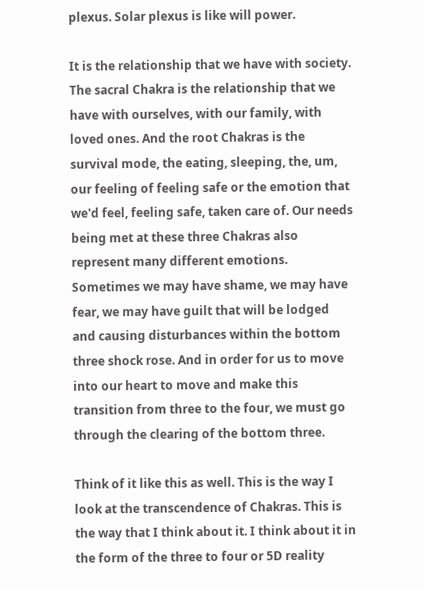plexus. Solar plexus is like will power.

It is the relationship that we have with society. The sacral Chakra is the relationship that we have with ourselves, with our family, with loved ones. And the root Chakras is the survival mode, the eating, sleeping, the, um, our feeling of feeling safe or the emotion that we'd feel, feeling safe, taken care of. Our needs being met at these three Chakras also represent many different emotions. Sometimes we may have shame, we may have fear, we may have guilt that will be lodged and causing disturbances within the bottom three shock rose. And in order for us to move into our heart to move and make this transition from three to the four, we must go through the clearing of the bottom three.

Think of it like this as well. This is the way I look at the transcendence of Chakras. This is the way that I think about it. I think about it in the form of the three to four or 5D reality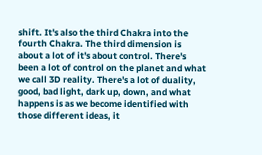shift. It's also the third Chakra into the fourth Chakra. The third dimension is about a lot of it's about control. There's been a lot of control on the planet and what we call 3D reality. There's a lot of duality, good, bad light, dark up, down, and what happens is as we become identified with those different ideas, it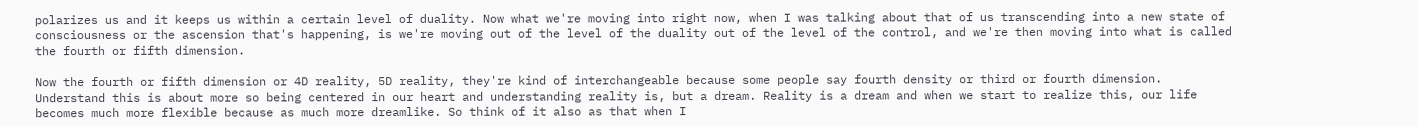polarizes us and it keeps us within a certain level of duality. Now what we're moving into right now, when I was talking about that of us transcending into a new state of consciousness or the ascension that's happening, is we're moving out of the level of the duality out of the level of the control, and we're then moving into what is called the fourth or fifth dimension.

Now the fourth or fifth dimension or 4D reality, 5D reality, they're kind of interchangeable because some people say fourth density or third or fourth dimension. Understand this is about more so being centered in our heart and understanding reality is, but a dream. Reality is a dream and when we start to realize this, our life becomes much more flexible because as much more dreamlike. So think of it also as that when I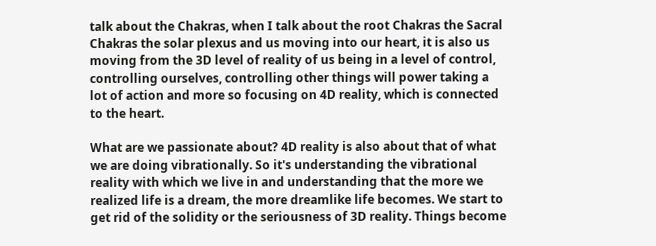talk about the Chakras, when I talk about the root Chakras the Sacral Chakras the solar plexus and us moving into our heart, it is also us moving from the 3D level of reality of us being in a level of control, controlling ourselves, controlling other things will power taking a lot of action and more so focusing on 4D reality, which is connected to the heart.

What are we passionate about? 4D reality is also about that of what we are doing vibrationally. So it's understanding the vibrational reality with which we live in and understanding that the more we realized life is a dream, the more dreamlike life becomes. We start to get rid of the solidity or the seriousness of 3D reality. Things become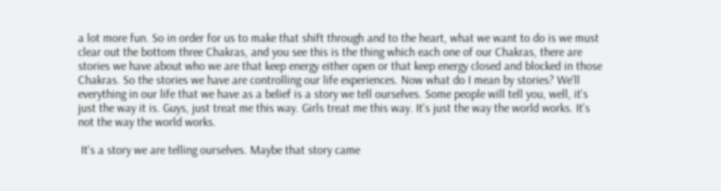a lot more fun. So in order for us to make that shift through and to the heart, what we want to do is we must clear out the bottom three Chakras, and you see this is the thing which each one of our Chakras, there are stories we have about who we are that keep energy either open or that keep energy closed and blocked in those Chakras. So the stories we have are controlling our life experiences. Now what do I mean by stories? We'll everything in our life that we have as a belief is a story we tell ourselves. Some people will tell you, well, it's just the way it is. Guys, just treat me this way. Girls treat me this way. It's just the way the world works. It's not the way the world works.

 It's a story we are telling ourselves. Maybe that story came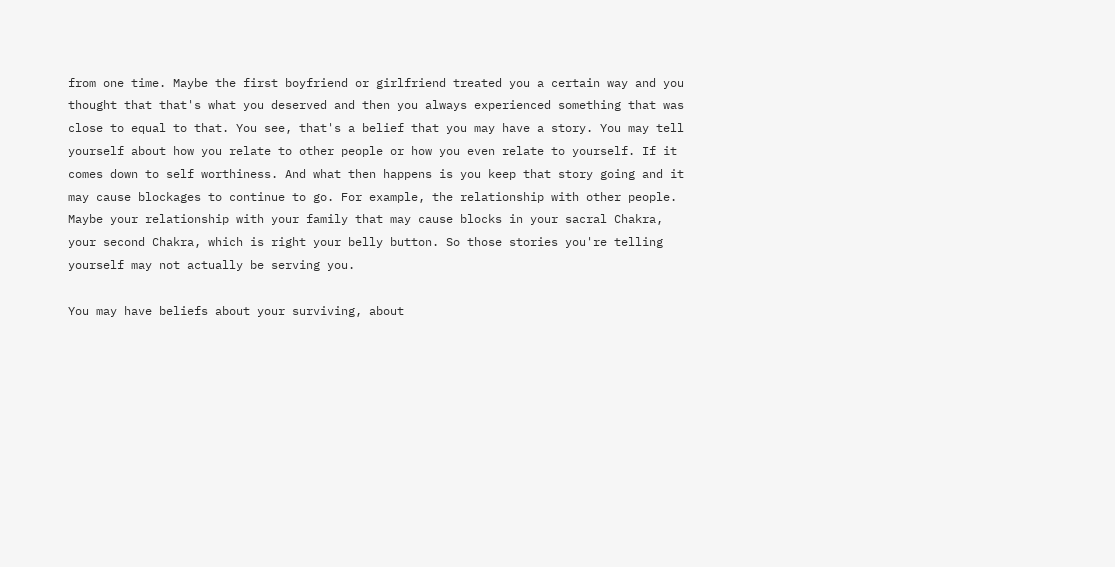from one time. Maybe the first boyfriend or girlfriend treated you a certain way and you thought that that's what you deserved and then you always experienced something that was close to equal to that. You see, that's a belief that you may have a story. You may tell yourself about how you relate to other people or how you even relate to yourself. If it comes down to self worthiness. And what then happens is you keep that story going and it may cause blockages to continue to go. For example, the relationship with other people. Maybe your relationship with your family that may cause blocks in your sacral Chakra, your second Chakra, which is right your belly button. So those stories you're telling yourself may not actually be serving you.

You may have beliefs about your surviving, about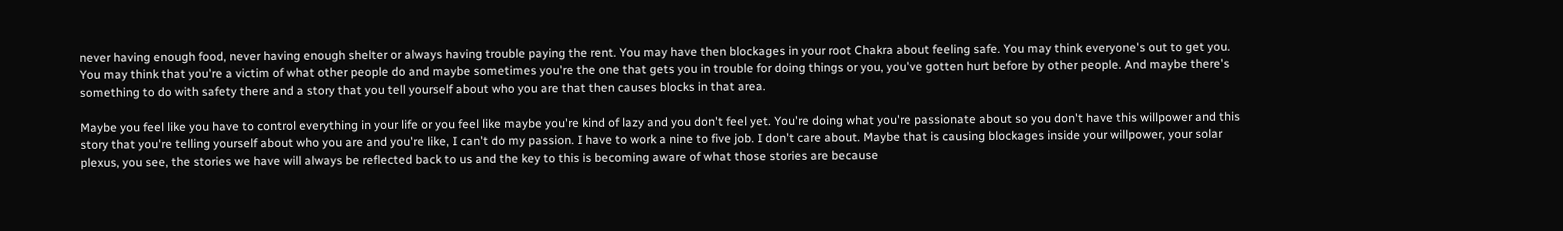never having enough food, never having enough shelter or always having trouble paying the rent. You may have then blockages in your root Chakra about feeling safe. You may think everyone's out to get you. You may think that you're a victim of what other people do and maybe sometimes you're the one that gets you in trouble for doing things or you, you've gotten hurt before by other people. And maybe there's something to do with safety there and a story that you tell yourself about who you are that then causes blocks in that area.

Maybe you feel like you have to control everything in your life or you feel like maybe you're kind of lazy and you don't feel yet. You're doing what you're passionate about so you don't have this willpower and this story that you're telling yourself about who you are and you're like, I can't do my passion. I have to work a nine to five job. I don't care about. Maybe that is causing blockages inside your willpower, your solar plexus, you see, the stories we have will always be reflected back to us and the key to this is becoming aware of what those stories are because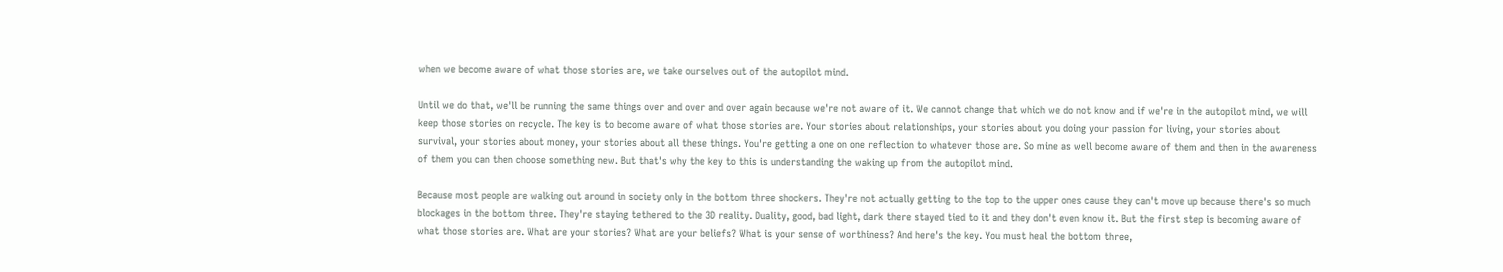when we become aware of what those stories are, we take ourselves out of the autopilot mind.

Until we do that, we'll be running the same things over and over and over again because we're not aware of it. We cannot change that which we do not know and if we're in the autopilot mind, we will keep those stories on recycle. The key is to become aware of what those stories are. Your stories about relationships, your stories about you doing your passion for living, your stories about survival, your stories about money, your stories about all these things. You're getting a one on one reflection to whatever those are. So mine as well become aware of them and then in the awareness of them you can then choose something new. But that's why the key to this is understanding the waking up from the autopilot mind.

Because most people are walking out around in society only in the bottom three shockers. They're not actually getting to the top to the upper ones cause they can't move up because there's so much blockages in the bottom three. They're staying tethered to the 3D reality. Duality, good, bad light, dark there stayed tied to it and they don't even know it. But the first step is becoming aware of what those stories are. What are your stories? What are your beliefs? What is your sense of worthiness? And here's the key. You must heal the bottom three,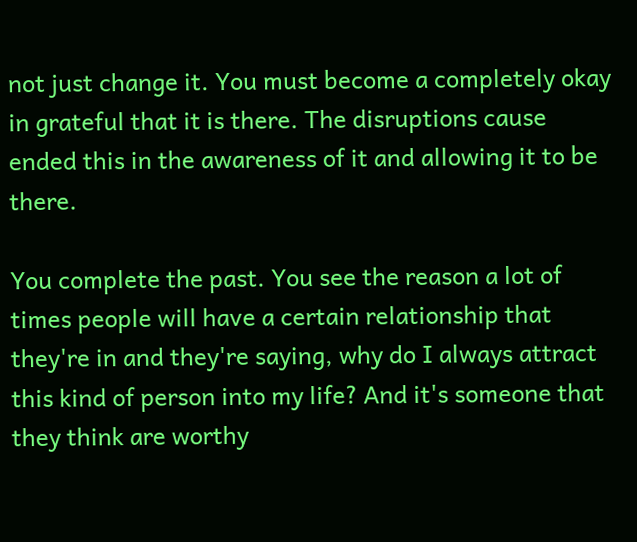not just change it. You must become a completely okay in grateful that it is there. The disruptions cause ended this in the awareness of it and allowing it to be there.

You complete the past. You see the reason a lot of times people will have a certain relationship that they're in and they're saying, why do I always attract this kind of person into my life? And it's someone that they think are worthy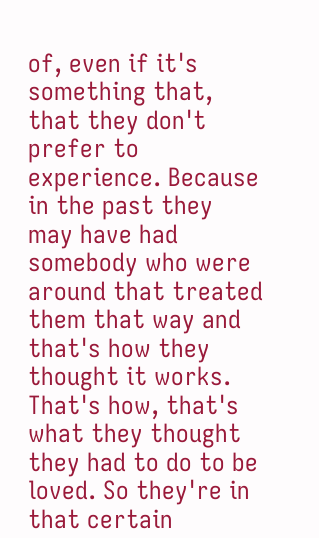of, even if it's something that, that they don't prefer to experience. Because in the past they may have had somebody who were around that treated them that way and that's how they thought it works. That's how, that's what they thought they had to do to be loved. So they're in that certain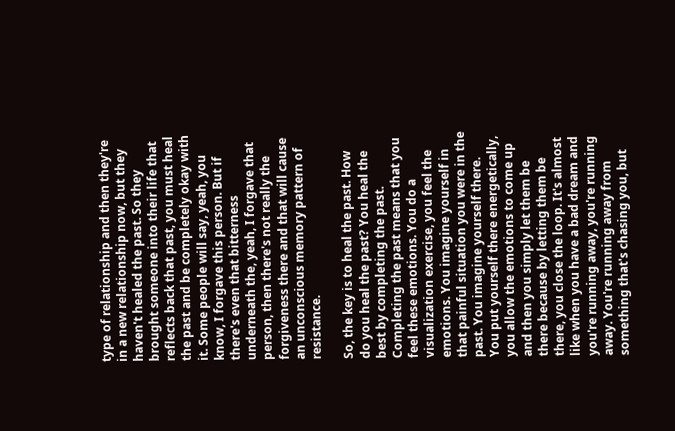type of relationship and then they're in a new relationship now, but they haven't healed the past. So they brought someone into their life that reflects back that past, you must heal the past and be completely okay with it. Some people will say, yeah, you know, I forgave this person. But if there's even that bitterness underneath the, yeah, I forgave that person, then there's not really the forgiveness there and that will cause an unconscious memory pattern of resistance.

So, the key is to heal the past. How do you heal the past? You heal the best by completing the past. Completing the past means that you feel these emotions. You do a visualization exercise, you feel the emotions. You imagine yourself in that painful situation you were in the past. You imagine yourself there. You put yourself there energetically, you allow the emotions to come up and then you simply let them be there because by letting them be there, you close the loop. It's almost like when you have a bad dream and you're running away, you're running away. You're running away from something that's chasing you, but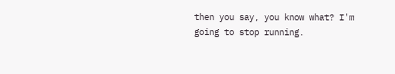then you say, you know what? I'm going to stop running.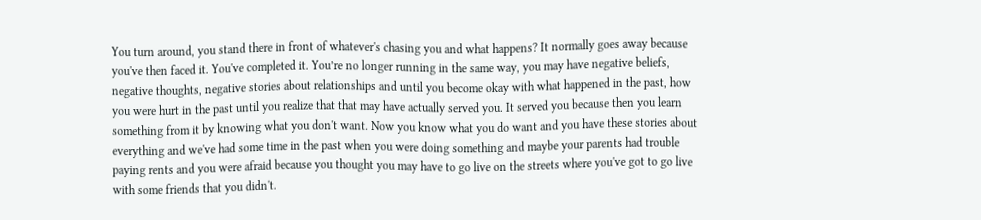You turn around, you stand there in front of whatever's chasing you and what happens? It normally goes away because you've then faced it. You've completed it. You’re no longer running in the same way, you may have negative beliefs, negative thoughts, negative stories about relationships and until you become okay with what happened in the past, how you were hurt in the past until you realize that that may have actually served you. It served you because then you learn something from it by knowing what you don't want. Now you know what you do want and you have these stories about everything and we've had some time in the past when you were doing something and maybe your parents had trouble paying rents and you were afraid because you thought you may have to go live on the streets where you've got to go live with some friends that you didn't.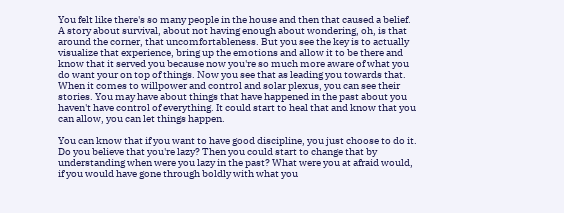You felt like there's so many people in the house and then that caused a belief. A story about survival, about not having enough about wondering, oh, is that around the corner, that uncomfortableness. But you see the key is to actually visualize that experience, bring up the emotions and allow it to be there and know that it served you because now you're so much more aware of what you do want your on top of things. Now you see that as leading you towards that. When it comes to willpower and control and solar plexus, you can see their stories. You may have about things that have happened in the past about you haven't have control of everything. It could start to heal that and know that you can allow, you can let things happen.

You can know that if you want to have good discipline, you just choose to do it. Do you believe that you're lazy? Then you could start to change that by understanding when were you lazy in the past? What were you at afraid would, if you would have gone through boldly with what you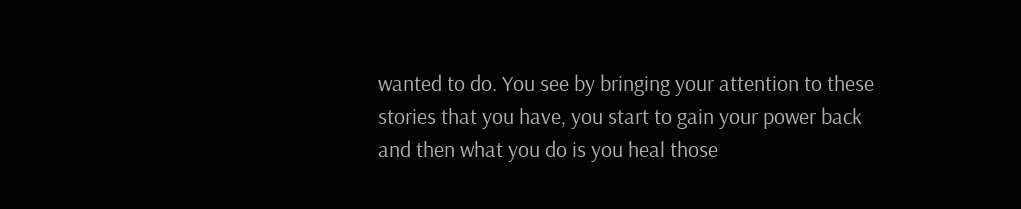wanted to do. You see by bringing your attention to these stories that you have, you start to gain your power back and then what you do is you heal those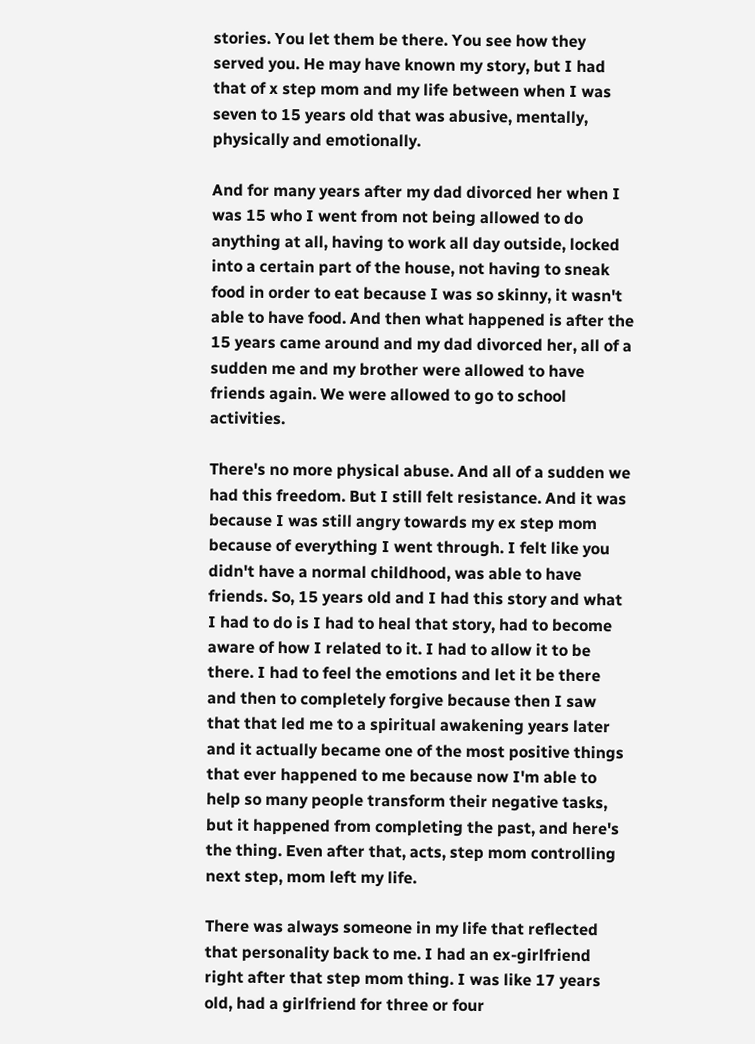stories. You let them be there. You see how they served you. He may have known my story, but I had that of x step mom and my life between when I was seven to 15 years old that was abusive, mentally, physically and emotionally.

And for many years after my dad divorced her when I was 15 who I went from not being allowed to do anything at all, having to work all day outside, locked into a certain part of the house, not having to sneak food in order to eat because I was so skinny, it wasn't able to have food. And then what happened is after the 15 years came around and my dad divorced her, all of a sudden me and my brother were allowed to have friends again. We were allowed to go to school activities.

There's no more physical abuse. And all of a sudden we had this freedom. But I still felt resistance. And it was because I was still angry towards my ex step mom because of everything I went through. I felt like you didn't have a normal childhood, was able to have friends. So, 15 years old and I had this story and what I had to do is I had to heal that story, had to become aware of how I related to it. I had to allow it to be there. I had to feel the emotions and let it be there and then to completely forgive because then I saw that that led me to a spiritual awakening years later and it actually became one of the most positive things that ever happened to me because now I'm able to help so many people transform their negative tasks, but it happened from completing the past, and here's the thing. Even after that, acts, step mom controlling next step, mom left my life.

There was always someone in my life that reflected that personality back to me. I had an ex-girlfriend right after that step mom thing. I was like 17 years old, had a girlfriend for three or four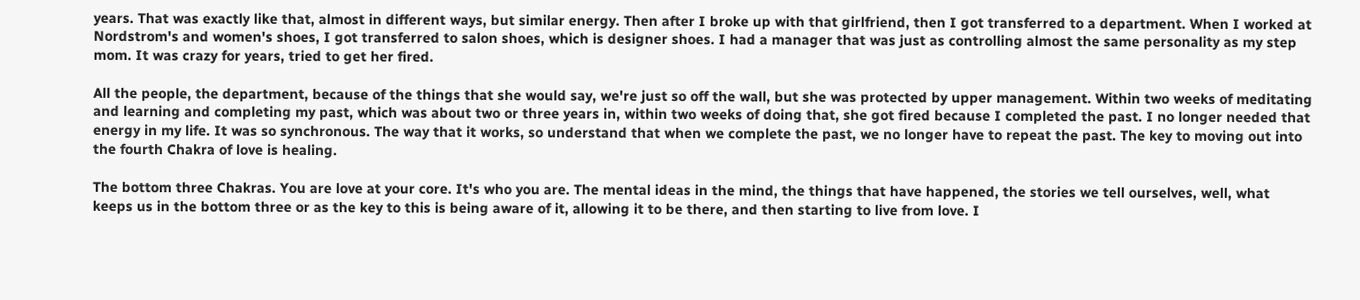years. That was exactly like that, almost in different ways, but similar energy. Then after I broke up with that girlfriend, then I got transferred to a department. When I worked at Nordstrom's and women's shoes, I got transferred to salon shoes, which is designer shoes. I had a manager that was just as controlling almost the same personality as my step mom. It was crazy for years, tried to get her fired.

All the people, the department, because of the things that she would say, we're just so off the wall, but she was protected by upper management. Within two weeks of meditating and learning and completing my past, which was about two or three years in, within two weeks of doing that, she got fired because I completed the past. I no longer needed that energy in my life. It was so synchronous. The way that it works, so understand that when we complete the past, we no longer have to repeat the past. The key to moving out into the fourth Chakra of love is healing.

The bottom three Chakras. You are love at your core. It's who you are. The mental ideas in the mind, the things that have happened, the stories we tell ourselves, well, what keeps us in the bottom three or as the key to this is being aware of it, allowing it to be there, and then starting to live from love. I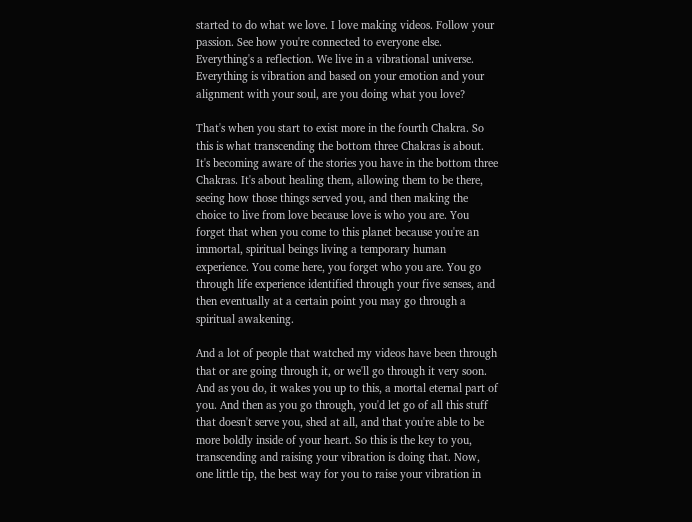started to do what we love. I love making videos. Follow your passion. See how you're connected to everyone else. Everything's a reflection. We live in a vibrational universe. Everything is vibration and based on your emotion and your alignment with your soul, are you doing what you love?

That's when you start to exist more in the fourth Chakra. So this is what transcending the bottom three Chakras is about. It's becoming aware of the stories you have in the bottom three Chakras. It's about healing them, allowing them to be there, seeing how those things served you, and then making the choice to live from love because love is who you are. You forget that when you come to this planet because you're an immortal, spiritual beings living a temporary human experience. You come here, you forget who you are. You go through life experience identified through your five senses, and then eventually at a certain point you may go through a spiritual awakening.

And a lot of people that watched my videos have been through that or are going through it, or we'll go through it very soon. And as you do, it wakes you up to this, a mortal eternal part of you. And then as you go through, you'd let go of all this stuff that doesn't serve you, shed at all, and that you're able to be more boldly inside of your heart. So this is the key to you, transcending and raising your vibration is doing that. Now, one little tip, the best way for you to raise your vibration in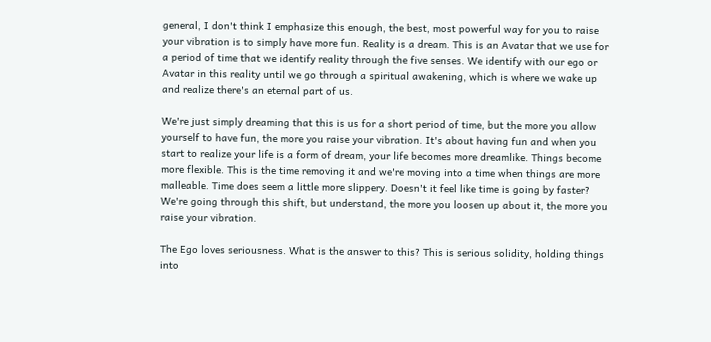general, I don't think I emphasize this enough, the best, most powerful way for you to raise your vibration is to simply have more fun. Reality is a dream. This is an Avatar that we use for a period of time that we identify reality through the five senses. We identify with our ego or Avatar in this reality until we go through a spiritual awakening, which is where we wake up and realize there's an eternal part of us.

We're just simply dreaming that this is us for a short period of time, but the more you allow yourself to have fun, the more you raise your vibration. It's about having fun and when you start to realize your life is a form of dream, your life becomes more dreamlike. Things become more flexible. This is the time removing it and we're moving into a time when things are more malleable. Time does seem a little more slippery. Doesn't it feel like time is going by faster? We're going through this shift, but understand, the more you loosen up about it, the more you raise your vibration.

The Ego loves seriousness. What is the answer to this? This is serious solidity, holding things into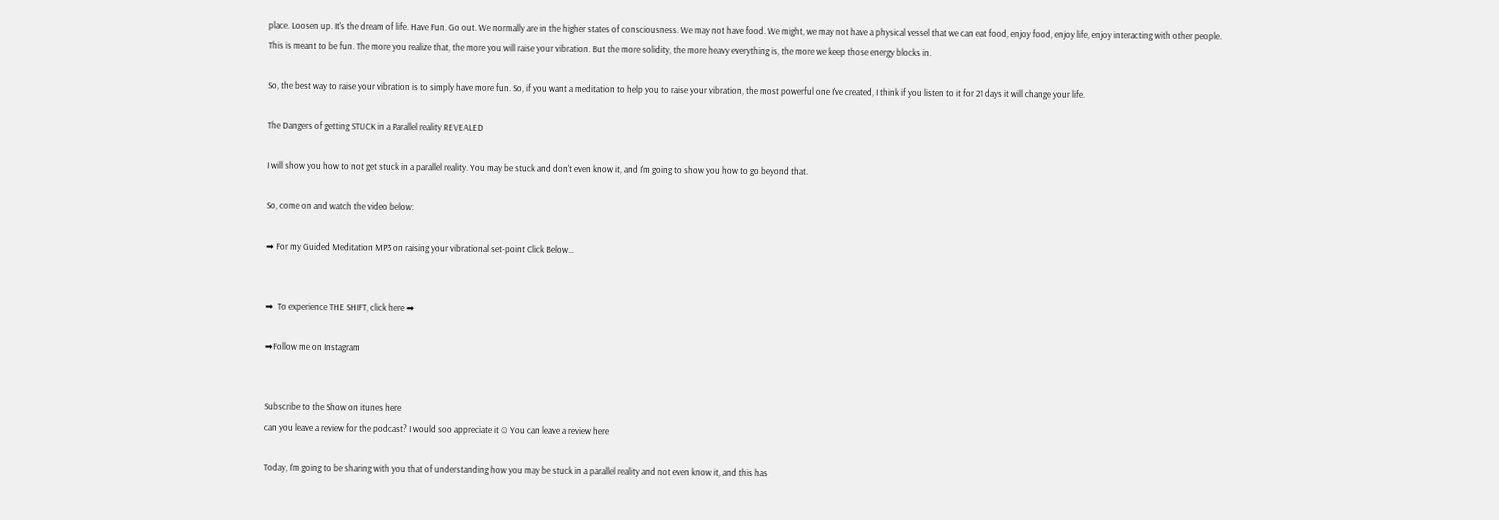place. Loosen up. It's the dream of life. Have Fun. Go out. We normally are in the higher states of consciousness. We may not have food. We might, we may not have a physical vessel that we can eat food, enjoy food, enjoy life, enjoy interacting with other people. This is meant to be fun. The more you realize that, the more you will raise your vibration. But the more solidity, the more heavy everything is, the more we keep those energy blocks in.

So, the best way to raise your vibration is to simply have more fun. So, if you want a meditation to help you to raise your vibration, the most powerful one I've created, I think if you listen to it for 21 days it will change your life.

The Dangers of getting STUCK in a Parallel reality REVEALED

I will show you how to not get stuck in a parallel reality. You may be stuck and don't even know it, and I'm going to show you how to go beyond that.

So, come on and watch the video below:

➡ For my Guided Meditation MP3 on raising your vibrational set-point Click Below…


➡  To experience THE SHIFT, click here ➡

➡Follow me on Instagram


Subscribe to the Show on itunes here
can you leave a review for the podcast? I would soo appreciate it ☺ You can leave a review here

Today, I'm going to be sharing with you that of understanding how you may be stuck in a parallel reality and not even know it, and this has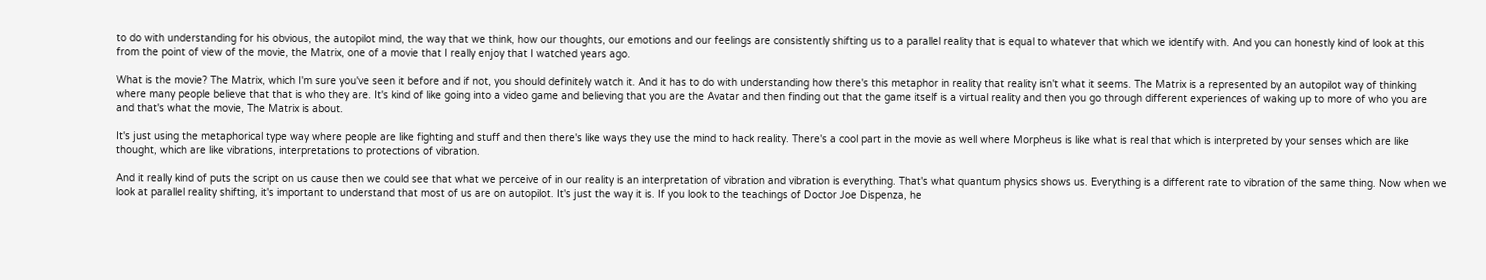to do with understanding for his obvious, the autopilot mind, the way that we think, how our thoughts, our emotions and our feelings are consistently shifting us to a parallel reality that is equal to whatever that which we identify with. And you can honestly kind of look at this from the point of view of the movie, the Matrix, one of a movie that I really enjoy that I watched years ago.

What is the movie? The Matrix, which I'm sure you've seen it before and if not, you should definitely watch it. And it has to do with understanding how there's this metaphor in reality that reality isn't what it seems. The Matrix is a represented by an autopilot way of thinking where many people believe that that is who they are. It's kind of like going into a video game and believing that you are the Avatar and then finding out that the game itself is a virtual reality and then you go through different experiences of waking up to more of who you are and that's what the movie, The Matrix is about.

It's just using the metaphorical type way where people are like fighting and stuff and then there's like ways they use the mind to hack reality. There's a cool part in the movie as well where Morpheus is like what is real that which is interpreted by your senses which are like thought, which are like vibrations, interpretations to protections of vibration.

And it really kind of puts the script on us cause then we could see that what we perceive of in our reality is an interpretation of vibration and vibration is everything. That's what quantum physics shows us. Everything is a different rate to vibration of the same thing. Now when we look at parallel reality shifting, it's important to understand that most of us are on autopilot. It's just the way it is. If you look to the teachings of Doctor Joe Dispenza, he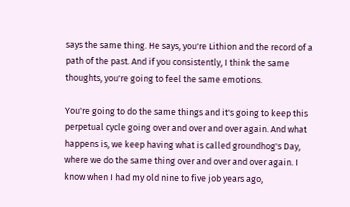says the same thing. He says, you're Lithion and the record of a path of the past. And if you consistently, I think the same thoughts, you're going to feel the same emotions.

You're going to do the same things and it's going to keep this perpetual cycle going over and over and over again. And what happens is, we keep having what is called groundhog's Day, where we do the same thing over and over and over again. I know when I had my old nine to five job years ago,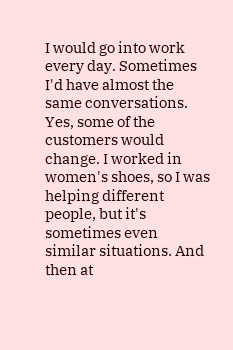I would go into work every day. Sometimes I'd have almost the same conversations. Yes, some of the customers would change. I worked in women's shoes, so I was helping different people, but it's sometimes even similar situations. And then at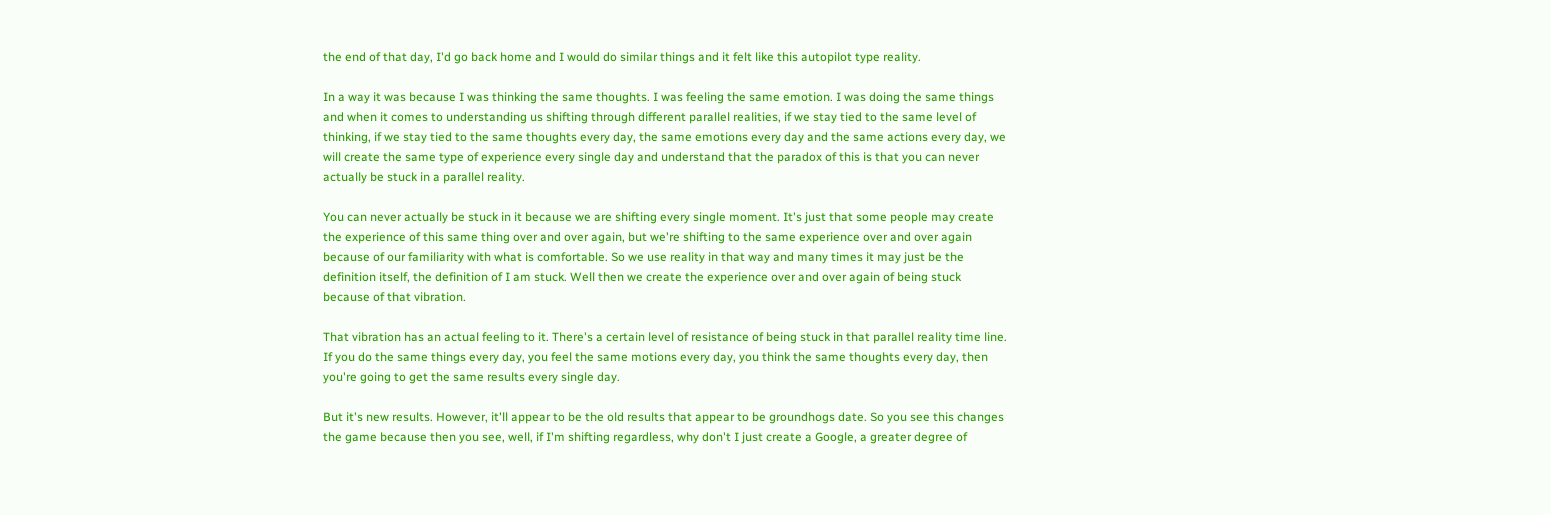the end of that day, I'd go back home and I would do similar things and it felt like this autopilot type reality.

In a way it was because I was thinking the same thoughts. I was feeling the same emotion. I was doing the same things and when it comes to understanding us shifting through different parallel realities, if we stay tied to the same level of thinking, if we stay tied to the same thoughts every day, the same emotions every day and the same actions every day, we will create the same type of experience every single day and understand that the paradox of this is that you can never actually be stuck in a parallel reality.

You can never actually be stuck in it because we are shifting every single moment. It's just that some people may create the experience of this same thing over and over again, but we're shifting to the same experience over and over again because of our familiarity with what is comfortable. So we use reality in that way and many times it may just be the definition itself, the definition of I am stuck. Well then we create the experience over and over again of being stuck because of that vibration.

That vibration has an actual feeling to it. There's a certain level of resistance of being stuck in that parallel reality time line. If you do the same things every day, you feel the same motions every day, you think the same thoughts every day, then you're going to get the same results every single day.

But it's new results. However, it'll appear to be the old results that appear to be groundhogs date. So you see this changes the game because then you see, well, if I'm shifting regardless, why don't I just create a Google, a greater degree of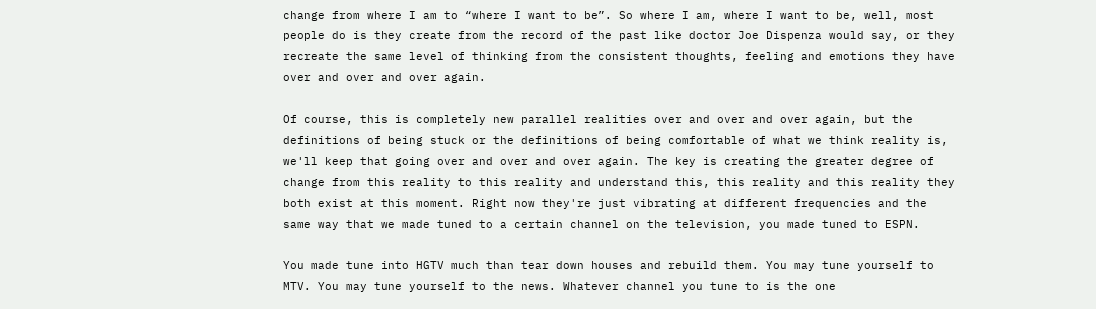change from where I am to “where I want to be”. So where I am, where I want to be, well, most people do is they create from the record of the past like doctor Joe Dispenza would say, or they recreate the same level of thinking from the consistent thoughts, feeling and emotions they have over and over and over again.

Of course, this is completely new parallel realities over and over and over again, but the definitions of being stuck or the definitions of being comfortable of what we think reality is, we'll keep that going over and over and over again. The key is creating the greater degree of change from this reality to this reality and understand this, this reality and this reality they both exist at this moment. Right now they're just vibrating at different frequencies and the same way that we made tuned to a certain channel on the television, you made tuned to ESPN.

You made tune into HGTV much than tear down houses and rebuild them. You may tune yourself to MTV. You may tune yourself to the news. Whatever channel you tune to is the one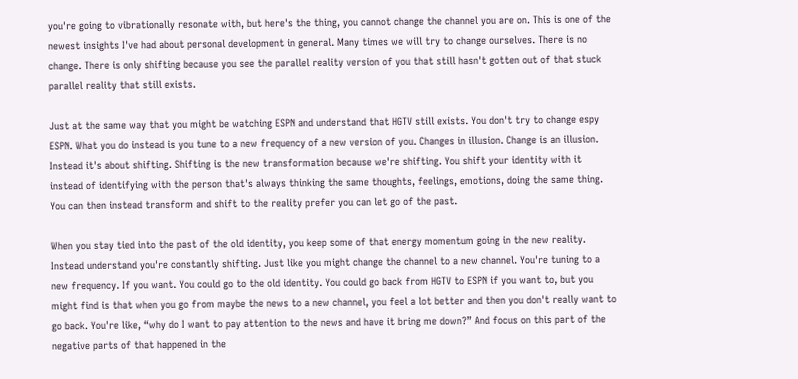you're going to vibrationally resonate with, but here's the thing, you cannot change the channel you are on. This is one of the newest insights I've had about personal development in general. Many times we will try to change ourselves. There is no change. There is only shifting because you see the parallel reality version of you that still hasn't gotten out of that stuck parallel reality that still exists.

Just at the same way that you might be watching ESPN and understand that HGTV still exists. You don't try to change espy ESPN. What you do instead is you tune to a new frequency of a new version of you. Changes in illusion. Change is an illusion. Instead it's about shifting. Shifting is the new transformation because we're shifting. You shift your identity with it instead of identifying with the person that's always thinking the same thoughts, feelings, emotions, doing the same thing. You can then instead transform and shift to the reality prefer you can let go of the past.

When you stay tied into the past of the old identity, you keep some of that energy momentum going in the new reality. Instead understand you're constantly shifting. Just like you might change the channel to a new channel. You're tuning to a new frequency. If you want. You could go to the old identity. You could go back from HGTV to ESPN if you want to, but you might find is that when you go from maybe the news to a new channel, you feel a lot better and then you don't really want to go back. You're like, “why do I want to pay attention to the news and have it bring me down?” And focus on this part of the negative parts of that happened in the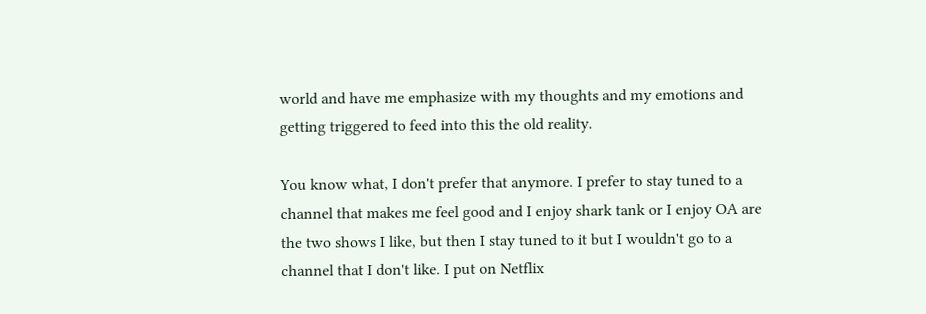world and have me emphasize with my thoughts and my emotions and getting triggered to feed into this the old reality.

You know what, I don't prefer that anymore. I prefer to stay tuned to a channel that makes me feel good and I enjoy shark tank or I enjoy OA are the two shows I like, but then I stay tuned to it but I wouldn't go to a channel that I don't like. I put on Netflix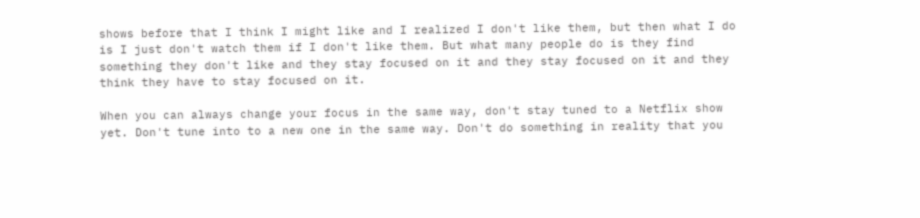shows before that I think I might like and I realized I don't like them, but then what I do is I just don't watch them if I don't like them. But what many people do is they find something they don't like and they stay focused on it and they stay focused on it and they think they have to stay focused on it.

When you can always change your focus in the same way, don't stay tuned to a Netflix show yet. Don't tune into to a new one in the same way. Don't do something in reality that you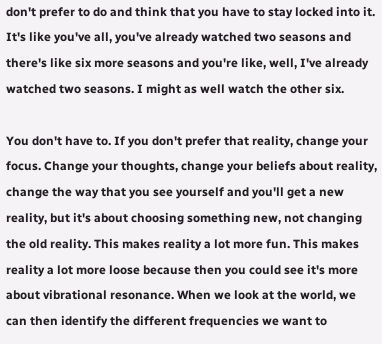don't prefer to do and think that you have to stay locked into it. It's like you've all, you've already watched two seasons and there's like six more seasons and you're like, well, I've already watched two seasons. I might as well watch the other six.

You don't have to. If you don't prefer that reality, change your focus. Change your thoughts, change your beliefs about reality, change the way that you see yourself and you'll get a new reality, but it's about choosing something new, not changing the old reality. This makes reality a lot more fun. This makes reality a lot more loose because then you could see it's more about vibrational resonance. When we look at the world, we can then identify the different frequencies we want to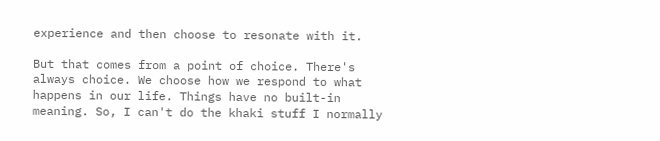experience and then choose to resonate with it.

But that comes from a point of choice. There's always choice. We choose how we respond to what happens in our life. Things have no built-in meaning. So, I can't do the khaki stuff I normally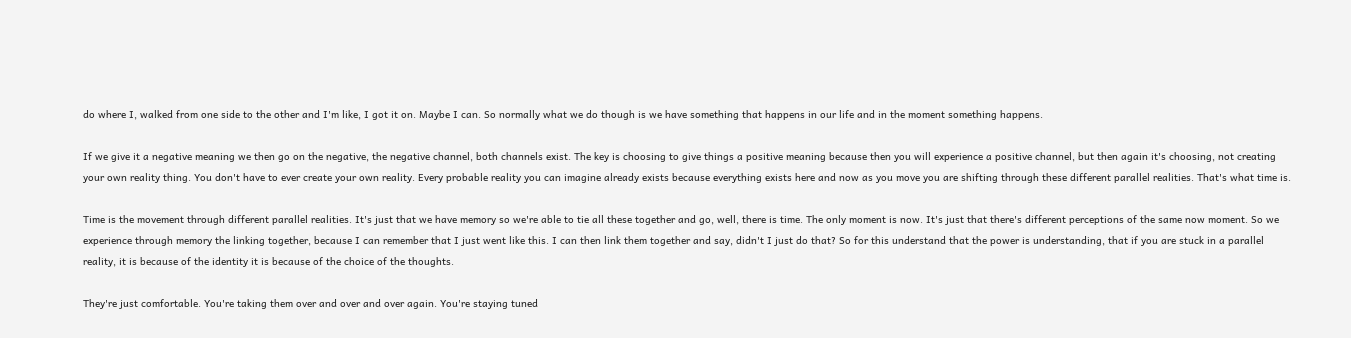do where I, walked from one side to the other and I'm like, I got it on. Maybe I can. So normally what we do though is we have something that happens in our life and in the moment something happens.

If we give it a negative meaning we then go on the negative, the negative channel, both channels exist. The key is choosing to give things a positive meaning because then you will experience a positive channel, but then again it's choosing, not creating your own reality thing. You don't have to ever create your own reality. Every probable reality you can imagine already exists because everything exists here and now as you move you are shifting through these different parallel realities. That's what time is.

Time is the movement through different parallel realities. It's just that we have memory so we're able to tie all these together and go, well, there is time. The only moment is now. It's just that there's different perceptions of the same now moment. So we experience through memory the linking together, because I can remember that I just went like this. I can then link them together and say, didn't I just do that? So for this understand that the power is understanding, that if you are stuck in a parallel reality, it is because of the identity it is because of the choice of the thoughts.

They're just comfortable. You're taking them over and over and over again. You're staying tuned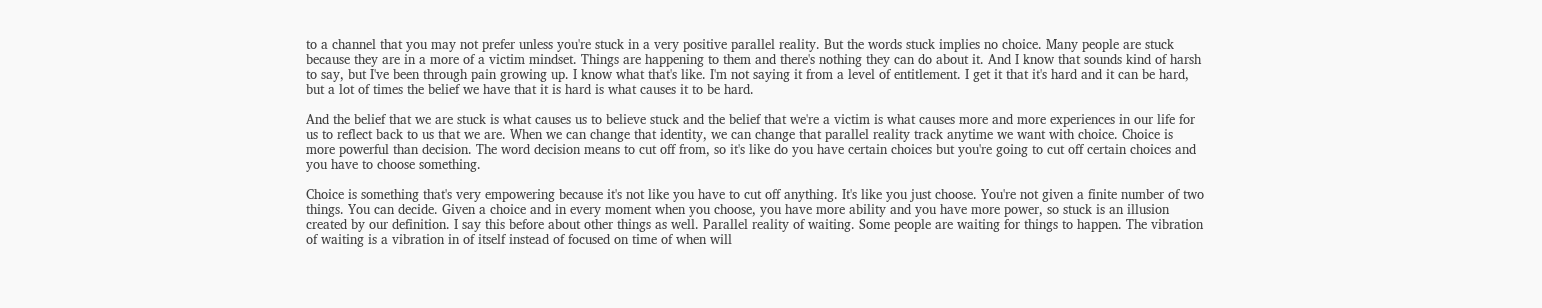to a channel that you may not prefer unless you're stuck in a very positive parallel reality. But the words stuck implies no choice. Many people are stuck because they are in a more of a victim mindset. Things are happening to them and there's nothing they can do about it. And I know that sounds kind of harsh to say, but I've been through pain growing up. I know what that's like. I'm not saying it from a level of entitlement. I get it that it's hard and it can be hard, but a lot of times the belief we have that it is hard is what causes it to be hard.

And the belief that we are stuck is what causes us to believe stuck and the belief that we're a victim is what causes more and more experiences in our life for us to reflect back to us that we are. When we can change that identity, we can change that parallel reality track anytime we want with choice. Choice is more powerful than decision. The word decision means to cut off from, so it's like do you have certain choices but you're going to cut off certain choices and you have to choose something.

Choice is something that's very empowering because it's not like you have to cut off anything. It's like you just choose. You're not given a finite number of two things. You can decide. Given a choice and in every moment when you choose, you have more ability and you have more power, so stuck is an illusion created by our definition. I say this before about other things as well. Parallel reality of waiting. Some people are waiting for things to happen. The vibration of waiting is a vibration in of itself instead of focused on time of when will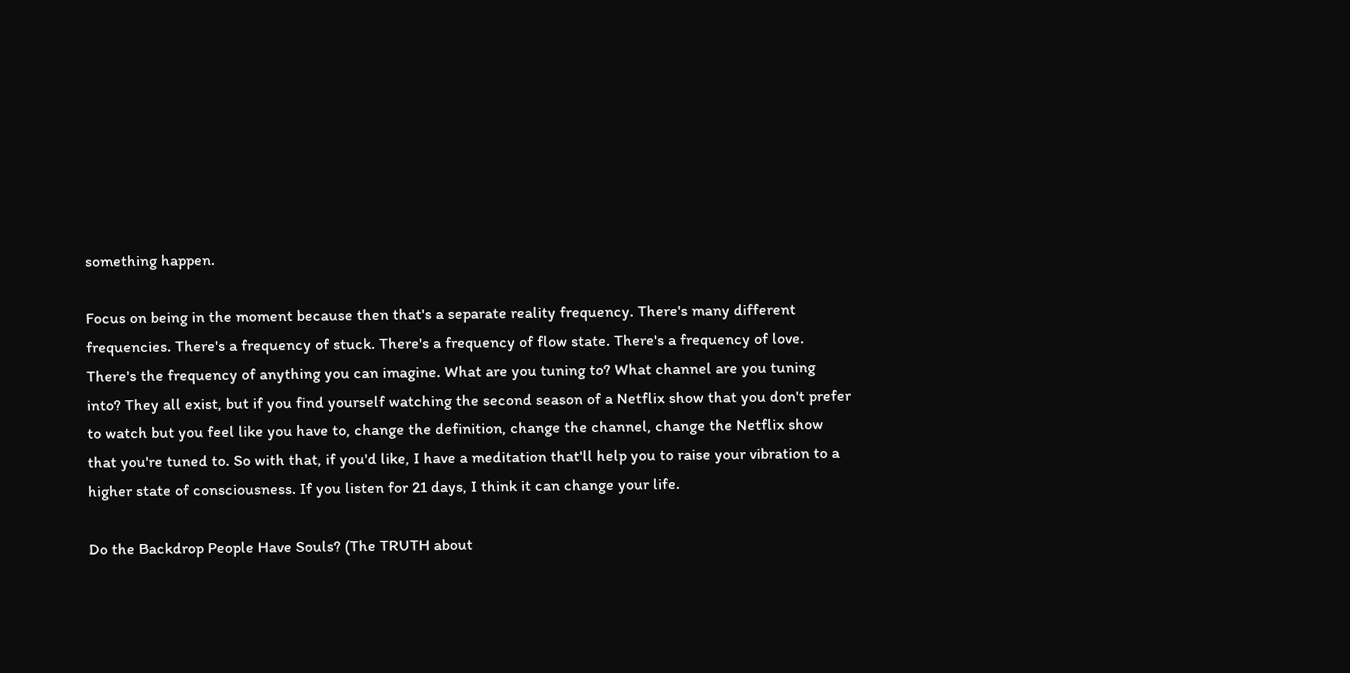something happen.

Focus on being in the moment because then that's a separate reality frequency. There's many different frequencies. There's a frequency of stuck. There's a frequency of flow state. There's a frequency of love. There's the frequency of anything you can imagine. What are you tuning to? What channel are you tuning into? They all exist, but if you find yourself watching the second season of a Netflix show that you don't prefer to watch but you feel like you have to, change the definition, change the channel, change the Netflix show that you're tuned to. So with that, if you'd like, I have a meditation that'll help you to raise your vibration to a higher state of consciousness. If you listen for 21 days, I think it can change your life.

Do the Backdrop People Have Souls? (The TRUTH about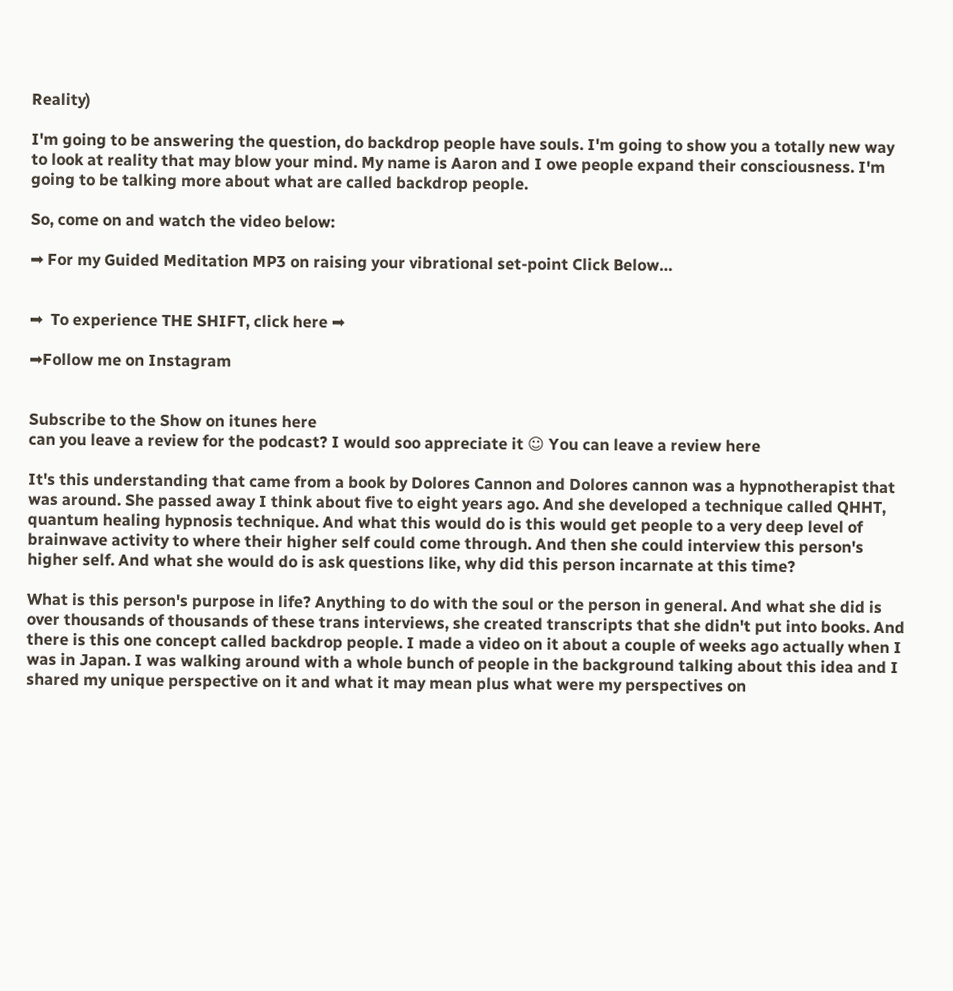Reality)

I'm going to be answering the question, do backdrop people have souls. I'm going to show you a totally new way to look at reality that may blow your mind. My name is Aaron and I owe people expand their consciousness. I'm going to be talking more about what are called backdrop people.

So, come on and watch the video below:

➡ For my Guided Meditation MP3 on raising your vibrational set-point Click Below…


➡  To experience THE SHIFT, click here ➡

➡Follow me on Instagram


Subscribe to the Show on itunes here
can you leave a review for the podcast? I would soo appreciate it ☺ You can leave a review here

It's this understanding that came from a book by Dolores Cannon and Dolores cannon was a hypnotherapist that was around. She passed away I think about five to eight years ago. And she developed a technique called QHHT, quantum healing hypnosis technique. And what this would do is this would get people to a very deep level of brainwave activity to where their higher self could come through. And then she could interview this person's higher self. And what she would do is ask questions like, why did this person incarnate at this time?

What is this person's purpose in life? Anything to do with the soul or the person in general. And what she did is over thousands of thousands of these trans interviews, she created transcripts that she didn't put into books. And there is this one concept called backdrop people. I made a video on it about a couple of weeks ago actually when I was in Japan. I was walking around with a whole bunch of people in the background talking about this idea and I shared my unique perspective on it and what it may mean plus what were my perspectives on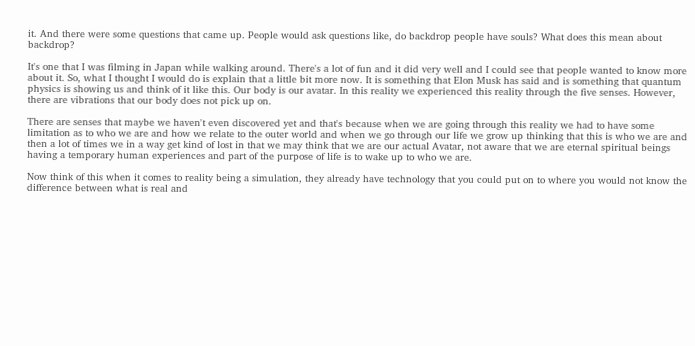it. And there were some questions that came up. People would ask questions like, do backdrop people have souls? What does this mean about backdrop?

It's one that I was filming in Japan while walking around. There's a lot of fun and it did very well and I could see that people wanted to know more about it. So, what I thought I would do is explain that a little bit more now. It is something that Elon Musk has said and is something that quantum physics is showing us and think of it like this. Our body is our avatar. In this reality we experienced this reality through the five senses. However, there are vibrations that our body does not pick up on.

There are senses that maybe we haven't even discovered yet and that's because when we are going through this reality we had to have some limitation as to who we are and how we relate to the outer world and when we go through our life we grow up thinking that this is who we are and then a lot of times we in a way get kind of lost in that we may think that we are our actual Avatar, not aware that we are eternal spiritual beings having a temporary human experiences and part of the purpose of life is to wake up to who we are.

Now think of this when it comes to reality being a simulation, they already have technology that you could put on to where you would not know the difference between what is real and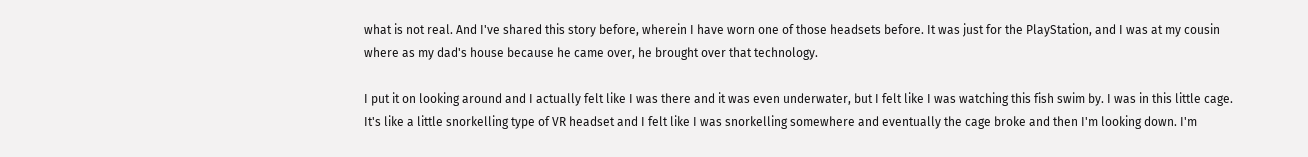what is not real. And I've shared this story before, wherein I have worn one of those headsets before. It was just for the PlayStation, and I was at my cousin where as my dad's house because he came over, he brought over that technology.

I put it on looking around and I actually felt like I was there and it was even underwater, but I felt like I was watching this fish swim by. I was in this little cage. It's like a little snorkelling type of VR headset and I felt like I was snorkelling somewhere and eventually the cage broke and then I'm looking down. I'm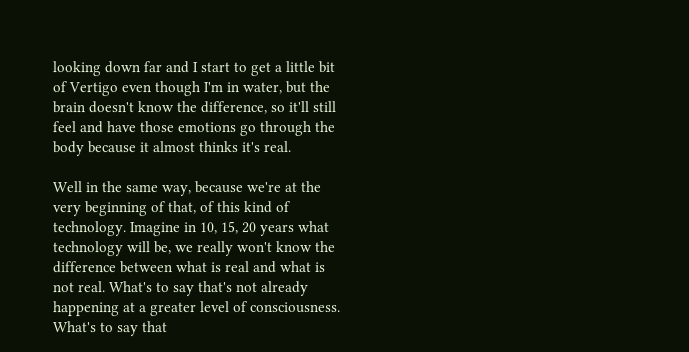looking down far and I start to get a little bit of Vertigo even though I'm in water, but the brain doesn't know the difference, so it'll still feel and have those emotions go through the body because it almost thinks it's real.

Well in the same way, because we're at the very beginning of that, of this kind of technology. Imagine in 10, 15, 20 years what technology will be, we really won't know the difference between what is real and what is not real. What's to say that's not already happening at a greater level of consciousness. What's to say that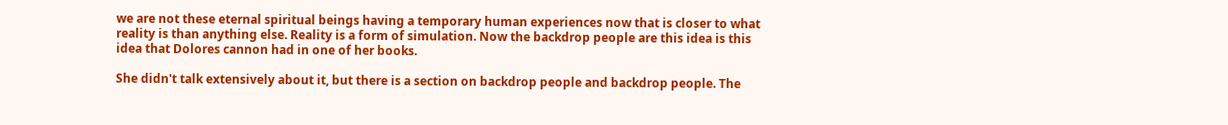we are not these eternal spiritual beings having a temporary human experiences now that is closer to what reality is than anything else. Reality is a form of simulation. Now the backdrop people are this idea is this idea that Dolores cannon had in one of her books.

She didn't talk extensively about it, but there is a section on backdrop people and backdrop people. The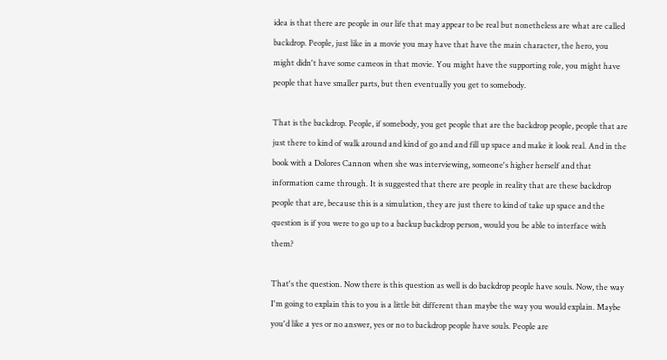idea is that there are people in our life that may appear to be real but nonetheless are what are called backdrop. People, just like in a movie you may have that have the main character, the hero, you might didn't have some cameos in that movie. You might have the supporting role, you might have people that have smaller parts, but then eventually you get to somebody.

That is the backdrop. People, if somebody, you get people that are the backdrop people, people that are just there to kind of walk around and kind of go and and fill up space and make it look real. And in the book with a Dolores Cannon when she was interviewing, someone's higher herself and that information came through. It is suggested that there are people in reality that are these backdrop people that are, because this is a simulation, they are just there to kind of take up space and the question is if you were to go up to a backup backdrop person, would you be able to interface with them?

That's the question. Now there is this question as well is do backdrop people have souls. Now, the way I'm going to explain this to you is a little bit different than maybe the way you would explain. Maybe you'd like a yes or no answer, yes or no to backdrop people have souls. People are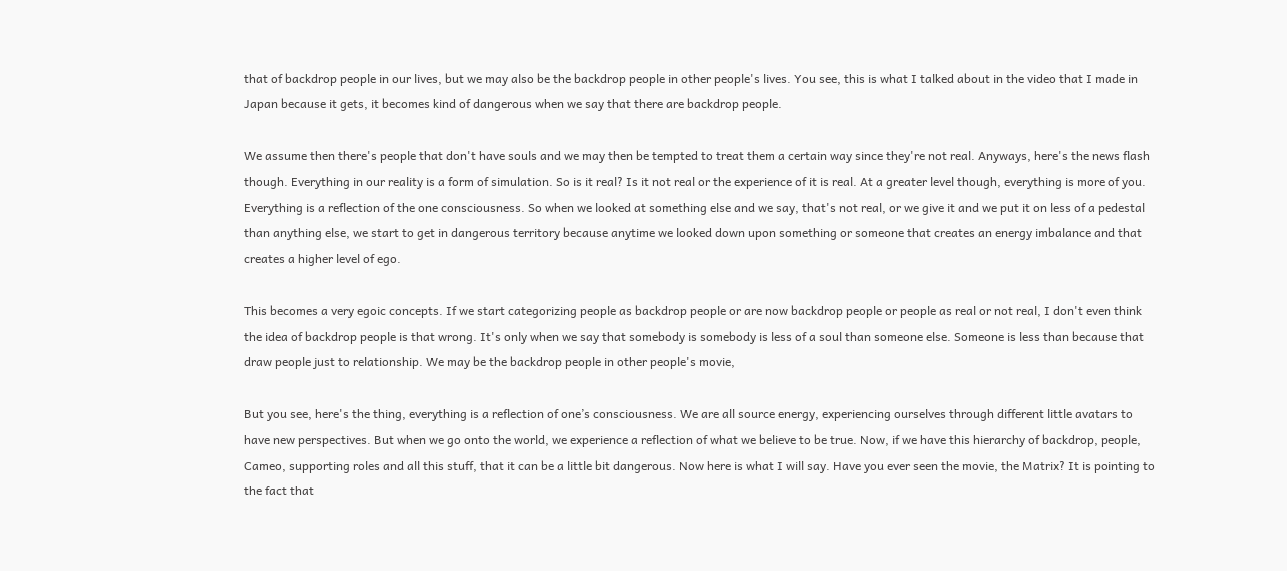that of backdrop people in our lives, but we may also be the backdrop people in other people's lives. You see, this is what I talked about in the video that I made in Japan because it gets, it becomes kind of dangerous when we say that there are backdrop people.

We assume then there's people that don't have souls and we may then be tempted to treat them a certain way since they're not real. Anyways, here's the news flash though. Everything in our reality is a form of simulation. So is it real? Is it not real or the experience of it is real. At a greater level though, everything is more of you. Everything is a reflection of the one consciousness. So when we looked at something else and we say, that's not real, or we give it and we put it on less of a pedestal than anything else, we start to get in dangerous territory because anytime we looked down upon something or someone that creates an energy imbalance and that creates a higher level of ego.

This becomes a very egoic concepts. If we start categorizing people as backdrop people or are now backdrop people or people as real or not real, I don't even think the idea of backdrop people is that wrong. It's only when we say that somebody is somebody is less of a soul than someone else. Someone is less than because that draw people just to relationship. We may be the backdrop people in other people's movie,

But you see, here's the thing, everything is a reflection of one’s consciousness. We are all source energy, experiencing ourselves through different little avatars to have new perspectives. But when we go onto the world, we experience a reflection of what we believe to be true. Now, if we have this hierarchy of backdrop, people, Cameo, supporting roles and all this stuff, that it can be a little bit dangerous. Now here is what I will say. Have you ever seen the movie, the Matrix? It is pointing to the fact that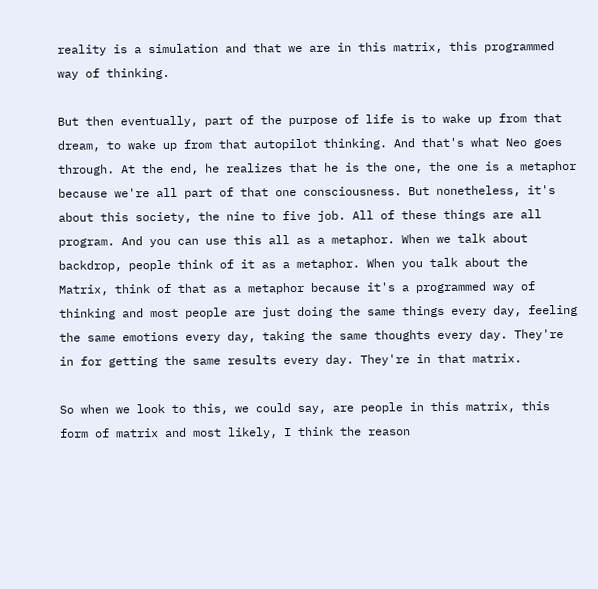reality is a simulation and that we are in this matrix, this programmed way of thinking.

But then eventually, part of the purpose of life is to wake up from that dream, to wake up from that autopilot thinking. And that's what Neo goes through. At the end, he realizes that he is the one, the one is a metaphor because we're all part of that one consciousness. But nonetheless, it's about this society, the nine to five job. All of these things are all program. And you can use this all as a metaphor. When we talk about backdrop, people think of it as a metaphor. When you talk about the Matrix, think of that as a metaphor because it's a programmed way of thinking and most people are just doing the same things every day, feeling the same emotions every day, taking the same thoughts every day. They're in for getting the same results every day. They're in that matrix.

So when we look to this, we could say, are people in this matrix, this form of matrix and most likely, I think the reason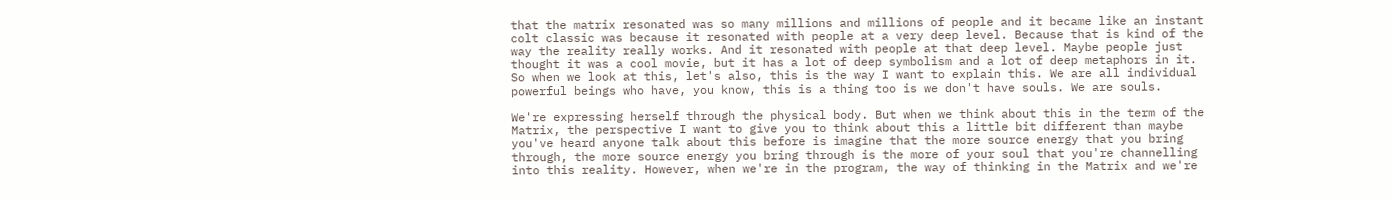that the matrix resonated was so many millions and millions of people and it became like an instant colt classic was because it resonated with people at a very deep level. Because that is kind of the way the reality really works. And it resonated with people at that deep level. Maybe people just thought it was a cool movie, but it has a lot of deep symbolism and a lot of deep metaphors in it. So when we look at this, let's also, this is the way I want to explain this. We are all individual powerful beings who have, you know, this is a thing too is we don't have souls. We are souls.

We're expressing herself through the physical body. But when we think about this in the term of the Matrix, the perspective I want to give you to think about this a little bit different than maybe you've heard anyone talk about this before is imagine that the more source energy that you bring through, the more source energy you bring through is the more of your soul that you're channelling into this reality. However, when we're in the program, the way of thinking in the Matrix and we're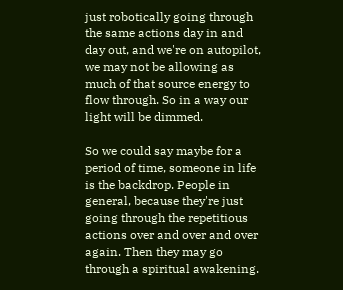just robotically going through the same actions day in and day out, and we're on autopilot, we may not be allowing as much of that source energy to flow through. So in a way our light will be dimmed.

So we could say maybe for a period of time, someone in life is the backdrop. People in general, because they're just going through the repetitious actions over and over and over again. Then they may go through a spiritual awakening.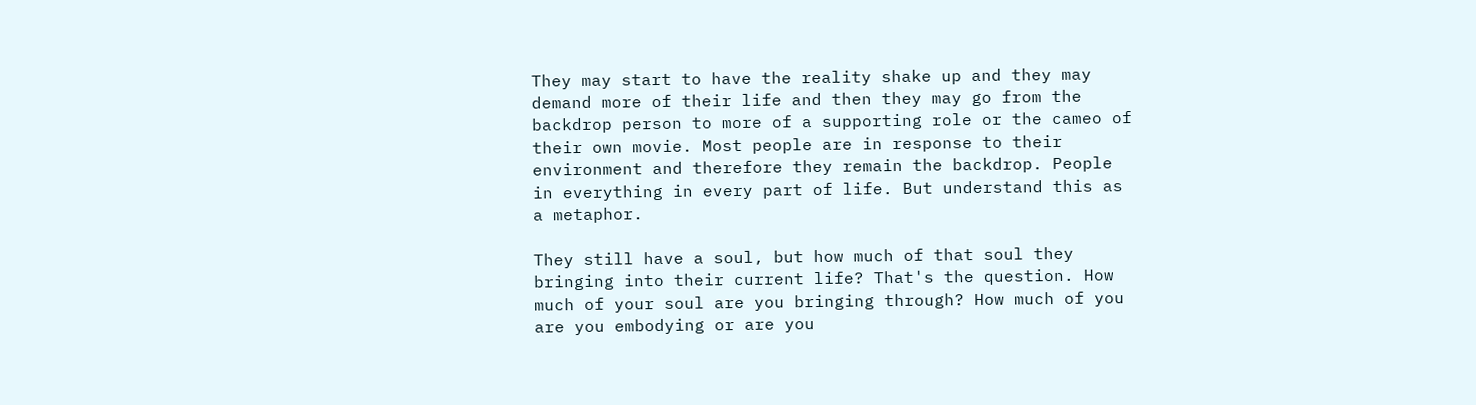They may start to have the reality shake up and they may demand more of their life and then they may go from the backdrop person to more of a supporting role or the cameo of their own movie. Most people are in response to their environment and therefore they remain the backdrop. People in everything in every part of life. But understand this as a metaphor.

They still have a soul, but how much of that soul they bringing into their current life? That's the question. How much of your soul are you bringing through? How much of you are you embodying or are you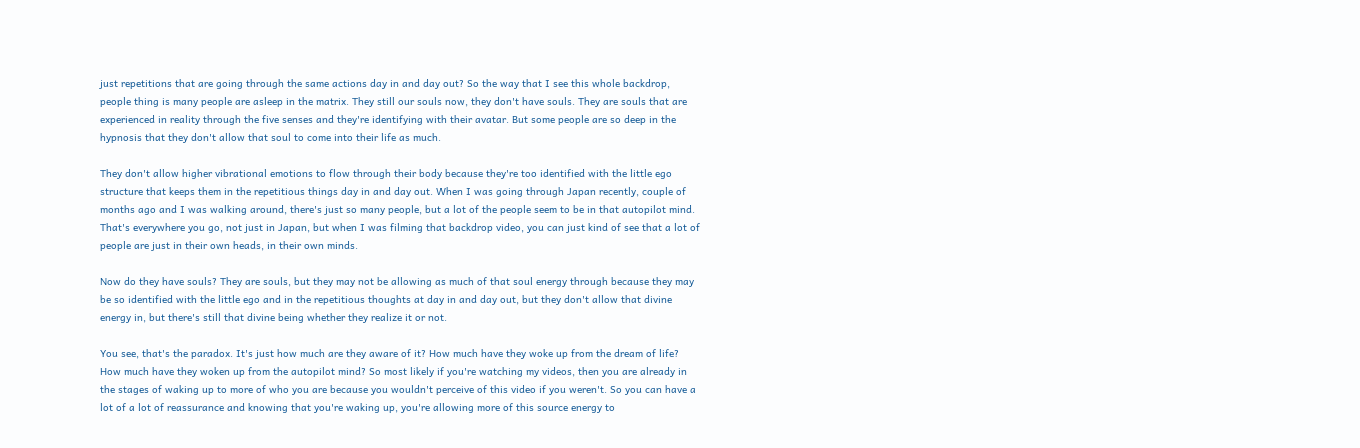just repetitions that are going through the same actions day in and day out? So the way that I see this whole backdrop, people thing is many people are asleep in the matrix. They still our souls now, they don't have souls. They are souls that are experienced in reality through the five senses and they're identifying with their avatar. But some people are so deep in the hypnosis that they don't allow that soul to come into their life as much.

They don't allow higher vibrational emotions to flow through their body because they're too identified with the little ego structure that keeps them in the repetitious things day in and day out. When I was going through Japan recently, couple of months ago and I was walking around, there's just so many people, but a lot of the people seem to be in that autopilot mind. That's everywhere you go, not just in Japan, but when I was filming that backdrop video, you can just kind of see that a lot of people are just in their own heads, in their own minds.

Now do they have souls? They are souls, but they may not be allowing as much of that soul energy through because they may be so identified with the little ego and in the repetitious thoughts at day in and day out, but they don't allow that divine energy in, but there's still that divine being whether they realize it or not.

You see, that's the paradox. It's just how much are they aware of it? How much have they woke up from the dream of life? How much have they woken up from the autopilot mind? So most likely if you're watching my videos, then you are already in the stages of waking up to more of who you are because you wouldn't perceive of this video if you weren't. So you can have a lot of a lot of reassurance and knowing that you're waking up, you're allowing more of this source energy to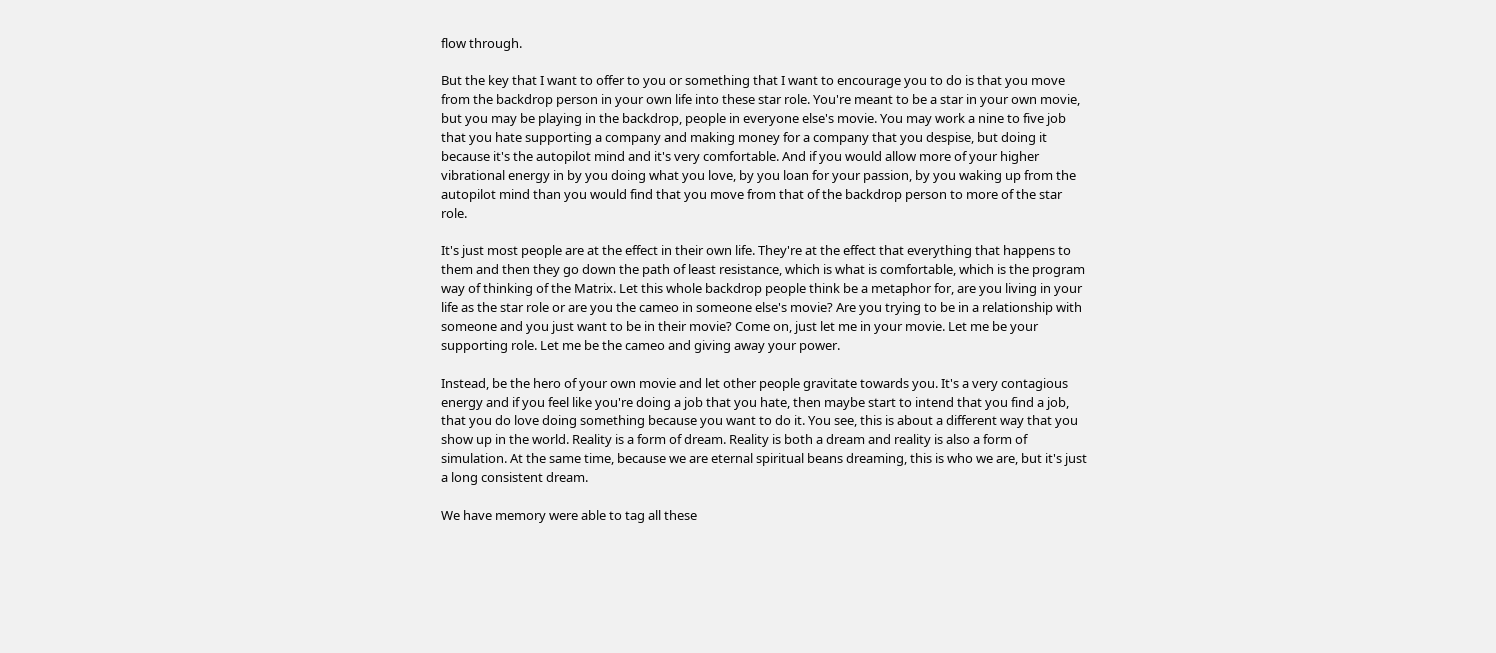flow through.

But the key that I want to offer to you or something that I want to encourage you to do is that you move from the backdrop person in your own life into these star role. You're meant to be a star in your own movie, but you may be playing in the backdrop, people in everyone else's movie. You may work a nine to five job that you hate supporting a company and making money for a company that you despise, but doing it because it's the autopilot mind and it's very comfortable. And if you would allow more of your higher vibrational energy in by you doing what you love, by you loan for your passion, by you waking up from the autopilot mind than you would find that you move from that of the backdrop person to more of the star role.

It's just most people are at the effect in their own life. They're at the effect that everything that happens to them and then they go down the path of least resistance, which is what is comfortable, which is the program way of thinking of the Matrix. Let this whole backdrop people think be a metaphor for, are you living in your life as the star role or are you the cameo in someone else's movie? Are you trying to be in a relationship with someone and you just want to be in their movie? Come on, just let me in your movie. Let me be your supporting role. Let me be the cameo and giving away your power.

Instead, be the hero of your own movie and let other people gravitate towards you. It's a very contagious energy and if you feel like you're doing a job that you hate, then maybe start to intend that you find a job, that you do love doing something because you want to do it. You see, this is about a different way that you show up in the world. Reality is a form of dream. Reality is both a dream and reality is also a form of simulation. At the same time, because we are eternal spiritual beans dreaming, this is who we are, but it's just a long consistent dream.

We have memory were able to tag all these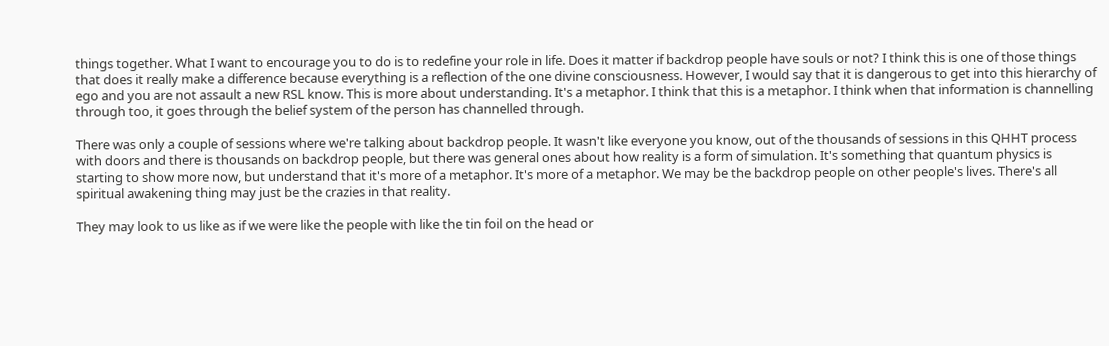things together. What I want to encourage you to do is to redefine your role in life. Does it matter if backdrop people have souls or not? I think this is one of those things that does it really make a difference because everything is a reflection of the one divine consciousness. However, I would say that it is dangerous to get into this hierarchy of ego and you are not assault a new RSL know. This is more about understanding. It's a metaphor. I think that this is a metaphor. I think when that information is channelling through too, it goes through the belief system of the person has channelled through.

There was only a couple of sessions where we're talking about backdrop people. It wasn't like everyone you know, out of the thousands of sessions in this QHHT process with doors and there is thousands on backdrop people, but there was general ones about how reality is a form of simulation. It's something that quantum physics is starting to show more now, but understand that it's more of a metaphor. It's more of a metaphor. We may be the backdrop people on other people's lives. There's all spiritual awakening thing may just be the crazies in that reality.

They may look to us like as if we were like the people with like the tin foil on the head or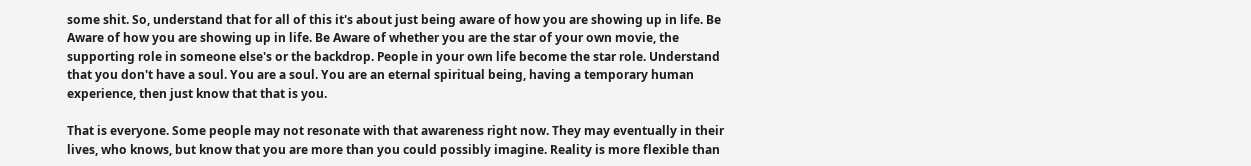some shit. So, understand that for all of this it's about just being aware of how you are showing up in life. Be Aware of how you are showing up in life. Be Aware of whether you are the star of your own movie, the supporting role in someone else's or the backdrop. People in your own life become the star role. Understand that you don't have a soul. You are a soul. You are an eternal spiritual being, having a temporary human experience, then just know that that is you.

That is everyone. Some people may not resonate with that awareness right now. They may eventually in their lives, who knows, but know that you are more than you could possibly imagine. Reality is more flexible than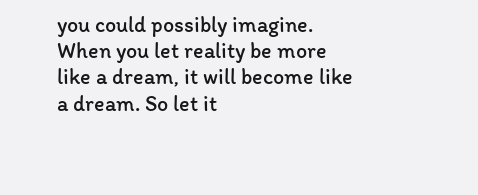you could possibly imagine. When you let reality be more like a dream, it will become like a dream. So let it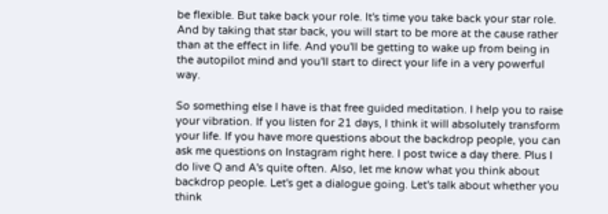be flexible. But take back your role. It's time you take back your star role. And by taking that star back, you will start to be more at the cause rather than at the effect in life. And you'll be getting to wake up from being in the autopilot mind and you'll start to direct your life in a very powerful way.

So something else I have is that free guided meditation. I help you to raise your vibration. If you listen for 21 days, I think it will absolutely transform your life. If you have more questions about the backdrop people, you can ask me questions on Instagram right here. I post twice a day there. Plus I do live Q and A's quite often. Also, let me know what you think about backdrop people. Let's get a dialogue going. Let's talk about whether you think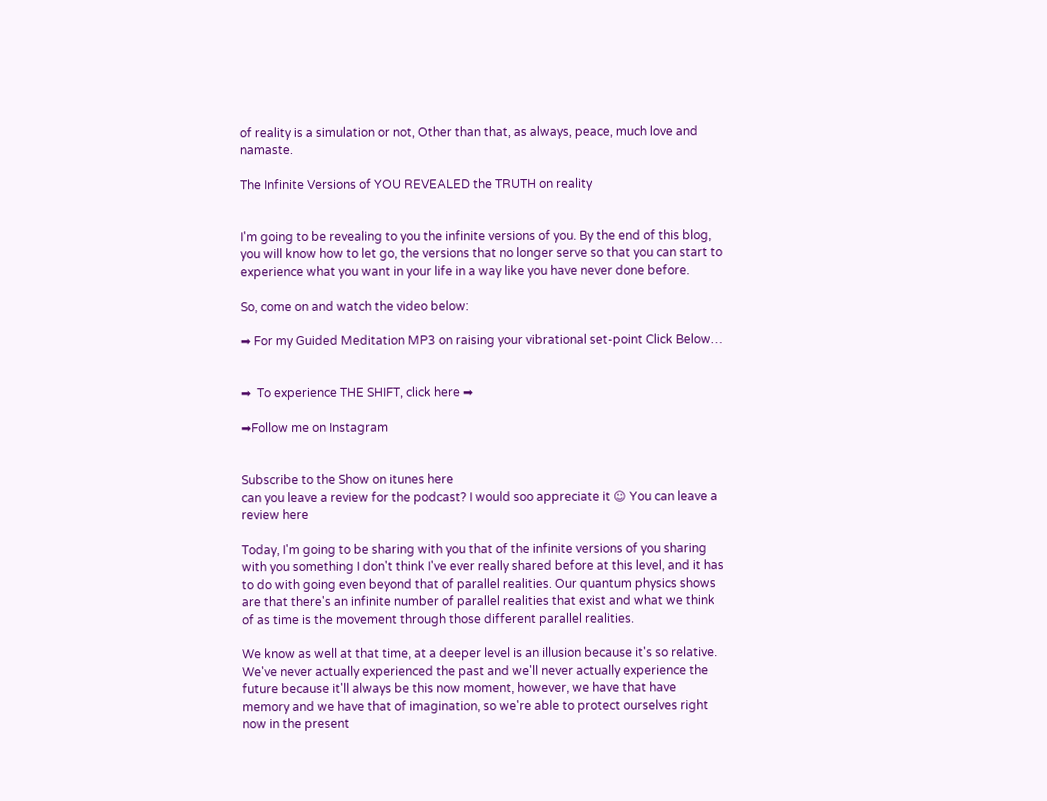of reality is a simulation or not, Other than that, as always, peace, much love and namaste.

The Infinite Versions of YOU REVEALED the TRUTH on reality


I'm going to be revealing to you the infinite versions of you. By the end of this blog, you will know how to let go, the versions that no longer serve so that you can start to experience what you want in your life in a way like you have never done before.

So, come on and watch the video below:

➡ For my Guided Meditation MP3 on raising your vibrational set-point Click Below…


➡  To experience THE SHIFT, click here ➡

➡Follow me on Instagram


Subscribe to the Show on itunes here
can you leave a review for the podcast? I would soo appreciate it ☺ You can leave a review here

Today, I'm going to be sharing with you that of the infinite versions of you sharing with you something I don't think I've ever really shared before at this level, and it has to do with going even beyond that of parallel realities. Our quantum physics shows are that there's an infinite number of parallel realities that exist and what we think of as time is the movement through those different parallel realities.

We know as well at that time, at a deeper level is an illusion because it's so relative. We've never actually experienced the past and we'll never actually experience the future because it'll always be this now moment, however, we have that have memory and we have that of imagination, so we're able to protect ourselves right now in the present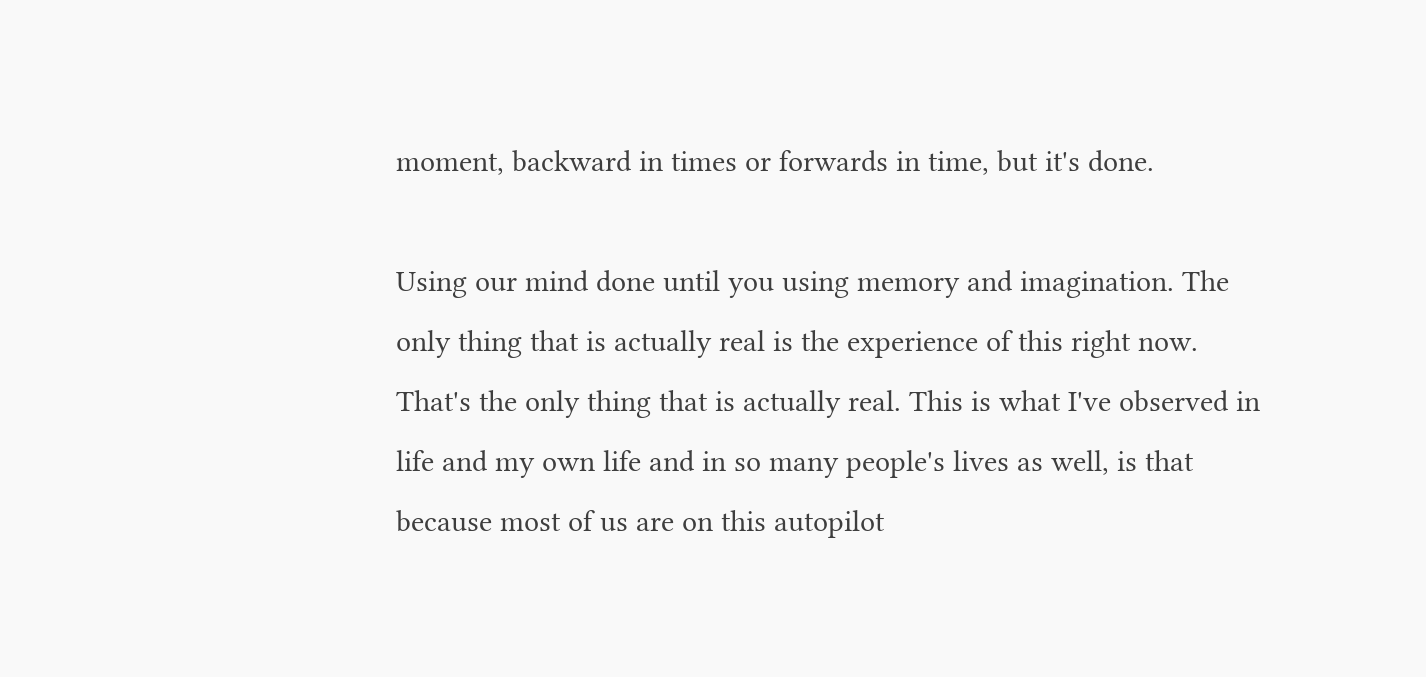moment, backward in times or forwards in time, but it's done.

Using our mind done until you using memory and imagination. The only thing that is actually real is the experience of this right now. That's the only thing that is actually real. This is what I've observed in life and my own life and in so many people's lives as well, is that because most of us are on this autopilot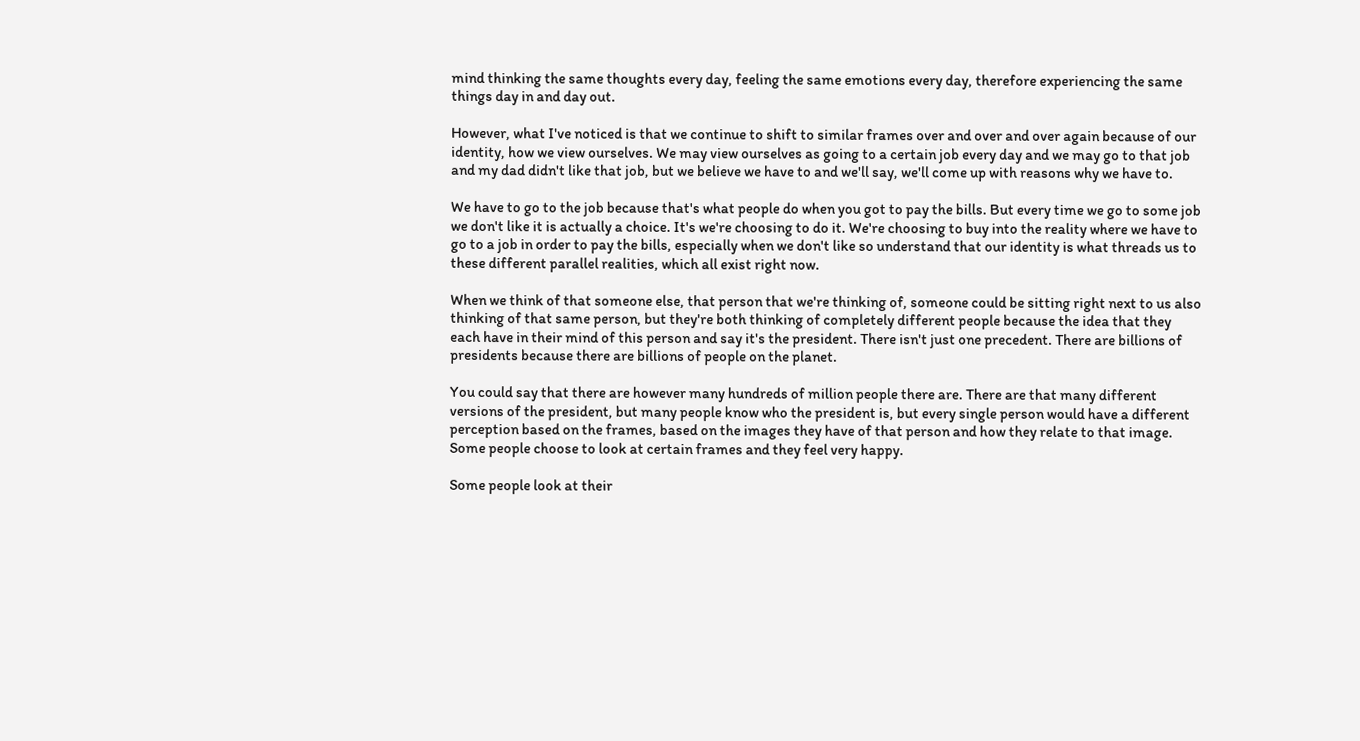mind thinking the same thoughts every day, feeling the same emotions every day, therefore experiencing the same things day in and day out.

However, what I've noticed is that we continue to shift to similar frames over and over and over again because of our identity, how we view ourselves. We may view ourselves as going to a certain job every day and we may go to that job and my dad didn't like that job, but we believe we have to and we'll say, we'll come up with reasons why we have to.

We have to go to the job because that's what people do when you got to pay the bills. But every time we go to some job we don't like it is actually a choice. It's we're choosing to do it. We're choosing to buy into the reality where we have to go to a job in order to pay the bills, especially when we don't like so understand that our identity is what threads us to these different parallel realities, which all exist right now.

When we think of that someone else, that person that we're thinking of, someone could be sitting right next to us also thinking of that same person, but they're both thinking of completely different people because the idea that they each have in their mind of this person and say it's the president. There isn't just one precedent. There are billions of presidents because there are billions of people on the planet.

You could say that there are however many hundreds of million people there are. There are that many different versions of the president, but many people know who the president is, but every single person would have a different perception based on the frames, based on the images they have of that person and how they relate to that image. Some people choose to look at certain frames and they feel very happy.

Some people look at their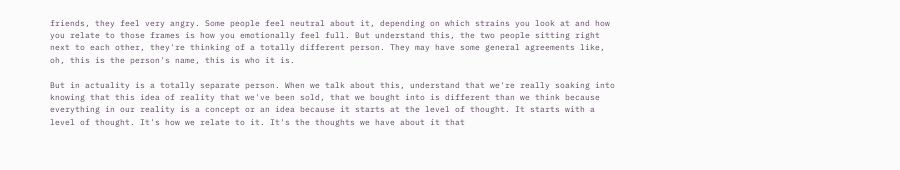friends, they feel very angry. Some people feel neutral about it, depending on which strains you look at and how you relate to those frames is how you emotionally feel full. But understand this, the two people sitting right next to each other, they're thinking of a totally different person. They may have some general agreements like, oh, this is the person's name, this is who it is.

But in actuality is a totally separate person. When we talk about this, understand that we're really soaking into knowing that this idea of reality that we've been sold, that we bought into is different than we think because everything in our reality is a concept or an idea because it starts at the level of thought. It starts with a level of thought. It's how we relate to it. It's the thoughts we have about it that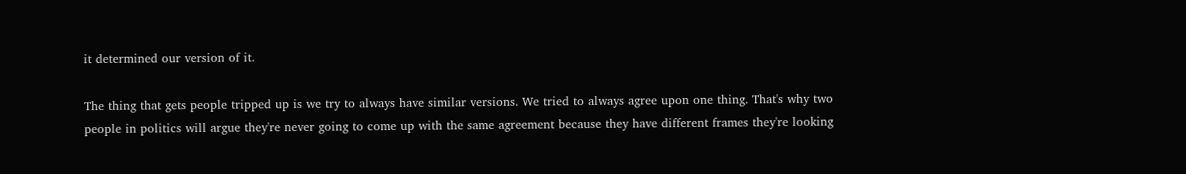it determined our version of it.

The thing that gets people tripped up is we try to always have similar versions. We tried to always agree upon one thing. That's why two people in politics will argue they're never going to come up with the same agreement because they have different frames they're looking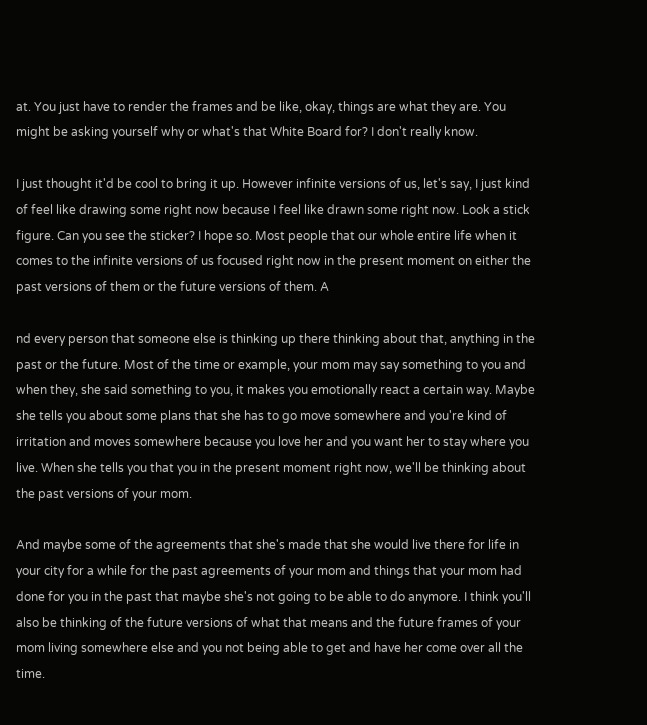at. You just have to render the frames and be like, okay, things are what they are. You might be asking yourself why or what's that White Board for? I don't really know.

I just thought it'd be cool to bring it up. However infinite versions of us, let's say, I just kind of feel like drawing some right now because I feel like drawn some right now. Look a stick figure. Can you see the sticker? I hope so. Most people that our whole entire life when it comes to the infinite versions of us focused right now in the present moment on either the past versions of them or the future versions of them. A

nd every person that someone else is thinking up there thinking about that, anything in the past or the future. Most of the time or example, your mom may say something to you and when they, she said something to you, it makes you emotionally react a certain way. Maybe she tells you about some plans that she has to go move somewhere and you're kind of irritation and moves somewhere because you love her and you want her to stay where you live. When she tells you that you in the present moment right now, we'll be thinking about the past versions of your mom.

And maybe some of the agreements that she's made that she would live there for life in your city for a while for the past agreements of your mom and things that your mom had done for you in the past that maybe she's not going to be able to do anymore. I think you'll also be thinking of the future versions of what that means and the future frames of your mom living somewhere else and you not being able to get and have her come over all the time.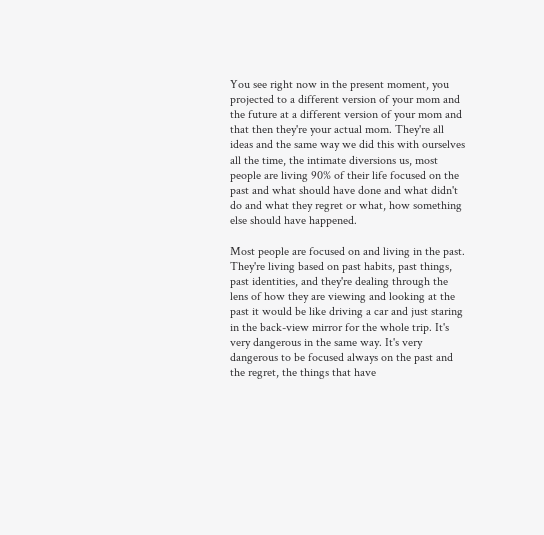You see right now in the present moment, you projected to a different version of your mom and the future at a different version of your mom and that then they're your actual mom. They're all ideas and the same way we did this with ourselves all the time, the intimate diversions us, most people are living 90% of their life focused on the past and what should have done and what didn't do and what they regret or what, how something else should have happened.

Most people are focused on and living in the past. They're living based on past habits, past things, past identities, and they're dealing through the lens of how they are viewing and looking at the past it would be like driving a car and just staring in the back-view mirror for the whole trip. It's very dangerous in the same way. It's very dangerous to be focused always on the past and the regret, the things that have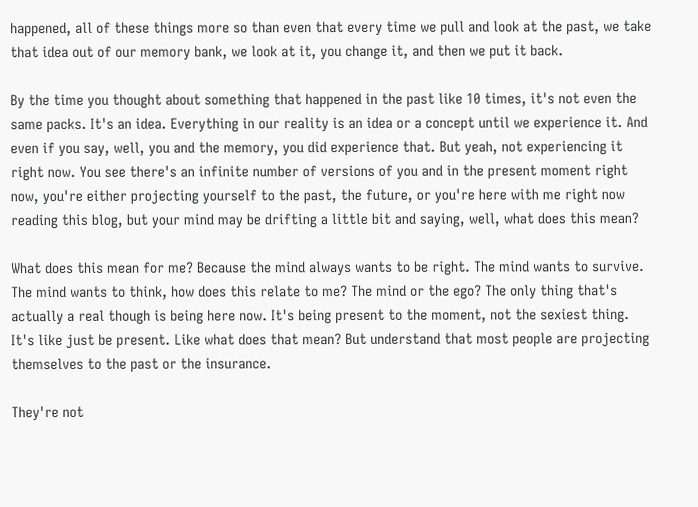happened, all of these things more so than even that every time we pull and look at the past, we take that idea out of our memory bank, we look at it, you change it, and then we put it back.

By the time you thought about something that happened in the past like 10 times, it's not even the same packs. It's an idea. Everything in our reality is an idea or a concept until we experience it. And even if you say, well, you and the memory, you did experience that. But yeah, not experiencing it right now. You see there's an infinite number of versions of you and in the present moment right now, you're either projecting yourself to the past, the future, or you're here with me right now reading this blog, but your mind may be drifting a little bit and saying, well, what does this mean?

What does this mean for me? Because the mind always wants to be right. The mind wants to survive. The mind wants to think, how does this relate to me? The mind or the ego? The only thing that's actually a real though is being here now. It's being present to the moment, not the sexiest thing. It's like just be present. Like what does that mean? But understand that most people are projecting themselves to the past or the insurance.

They're not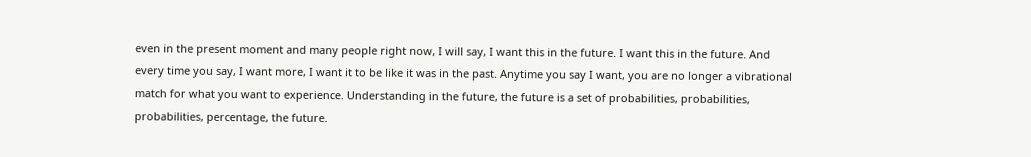even in the present moment and many people right now, I will say, I want this in the future. I want this in the future. And every time you say, I want more, I want it to be like it was in the past. Anytime you say I want, you are no longer a vibrational match for what you want to experience. Understanding in the future, the future is a set of probabilities, probabilities, probabilities, percentage, the future.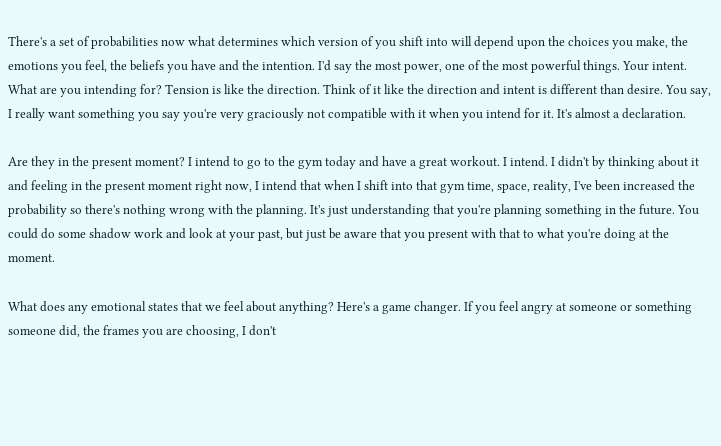There's a set of probabilities now what determines which version of you shift into will depend upon the choices you make, the emotions you feel, the beliefs you have and the intention. I'd say the most power, one of the most powerful things. Your intent. What are you intending for? Tension is like the direction. Think of it like the direction and intent is different than desire. You say, I really want something you say you're very graciously not compatible with it when you intend for it. It's almost a declaration.

Are they in the present moment? I intend to go to the gym today and have a great workout. I intend. I didn't by thinking about it and feeling in the present moment right now, I intend that when I shift into that gym time, space, reality, I've been increased the probability so there's nothing wrong with the planning. It's just understanding that you're planning something in the future. You could do some shadow work and look at your past, but just be aware that you present with that to what you're doing at the moment.

What does any emotional states that we feel about anything? Here's a game changer. If you feel angry at someone or something someone did, the frames you are choosing, I don't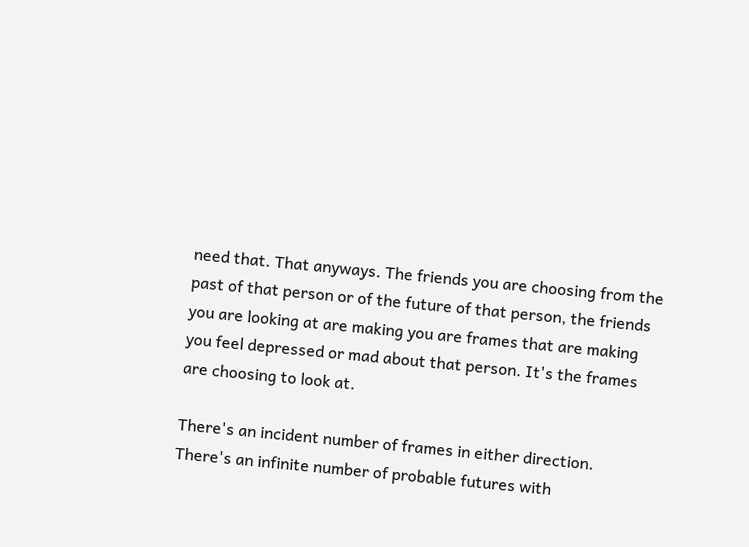need that. That anyways. The friends you are choosing from the past of that person or of the future of that person, the friends you are looking at are making you are frames that are making you feel depressed or mad about that person. It's the frames are choosing to look at.

There's an incident number of frames in either direction. There's an infinite number of probable futures with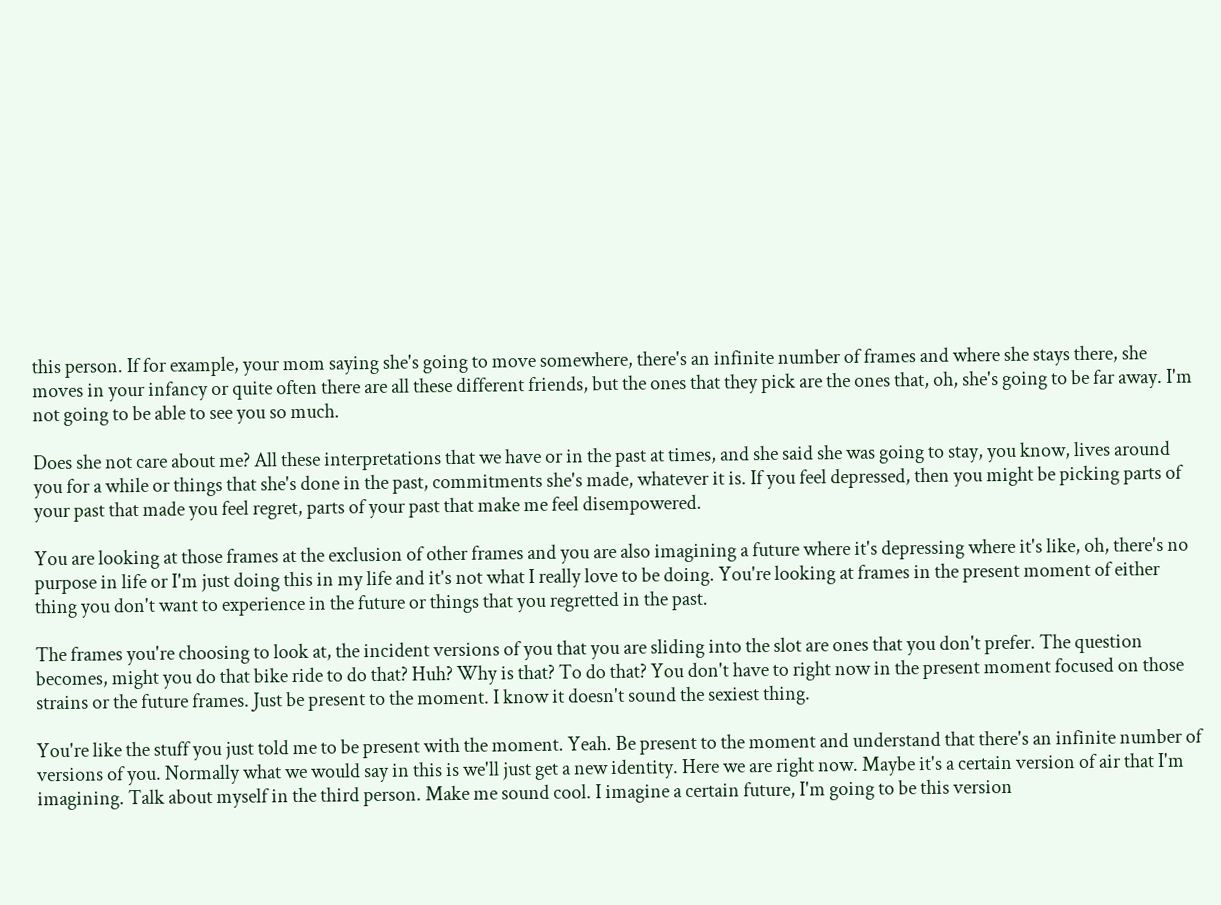this person. If for example, your mom saying she's going to move somewhere, there's an infinite number of frames and where she stays there, she moves in your infancy or quite often there are all these different friends, but the ones that they pick are the ones that, oh, she's going to be far away. I'm not going to be able to see you so much.

Does she not care about me? All these interpretations that we have or in the past at times, and she said she was going to stay, you know, lives around you for a while or things that she's done in the past, commitments she's made, whatever it is. If you feel depressed, then you might be picking parts of your past that made you feel regret, parts of your past that make me feel disempowered.

You are looking at those frames at the exclusion of other frames and you are also imagining a future where it's depressing where it's like, oh, there's no purpose in life or I'm just doing this in my life and it's not what I really love to be doing. You're looking at frames in the present moment of either thing you don't want to experience in the future or things that you regretted in the past.

The frames you're choosing to look at, the incident versions of you that you are sliding into the slot are ones that you don't prefer. The question becomes, might you do that bike ride to do that? Huh? Why is that? To do that? You don't have to right now in the present moment focused on those strains or the future frames. Just be present to the moment. I know it doesn't sound the sexiest thing.

You're like the stuff you just told me to be present with the moment. Yeah. Be present to the moment and understand that there's an infinite number of versions of you. Normally what we would say in this is we'll just get a new identity. Here we are right now. Maybe it's a certain version of air that I'm imagining. Talk about myself in the third person. Make me sound cool. I imagine a certain future, I'm going to be this version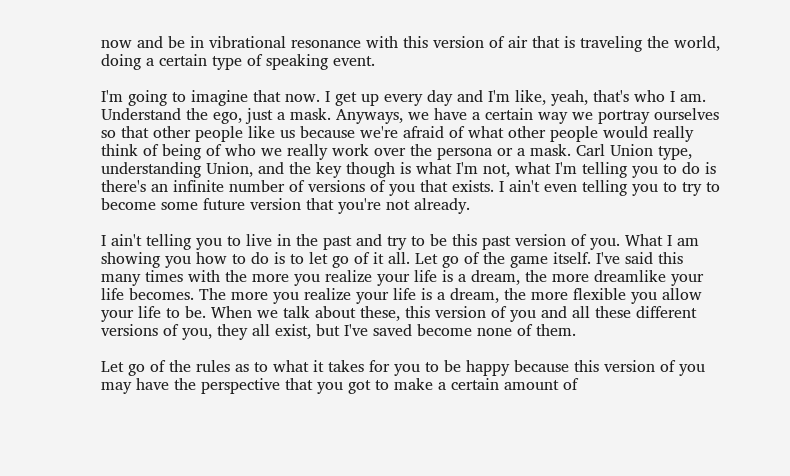now and be in vibrational resonance with this version of air that is traveling the world, doing a certain type of speaking event.

I'm going to imagine that now. I get up every day and I'm like, yeah, that's who I am. Understand the ego, just a mask. Anyways, we have a certain way we portray ourselves so that other people like us because we're afraid of what other people would really think of being of who we really work over the persona or a mask. Carl Union type, understanding Union, and the key though is what I'm not, what I'm telling you to do is there's an infinite number of versions of you that exists. I ain't even telling you to try to become some future version that you're not already.

I ain't telling you to live in the past and try to be this past version of you. What I am showing you how to do is to let go of it all. Let go of the game itself. I've said this many times with the more you realize your life is a dream, the more dreamlike your life becomes. The more you realize your life is a dream, the more flexible you allow your life to be. When we talk about these, this version of you and all these different versions of you, they all exist, but I've saved become none of them.

Let go of the rules as to what it takes for you to be happy because this version of you may have the perspective that you got to make a certain amount of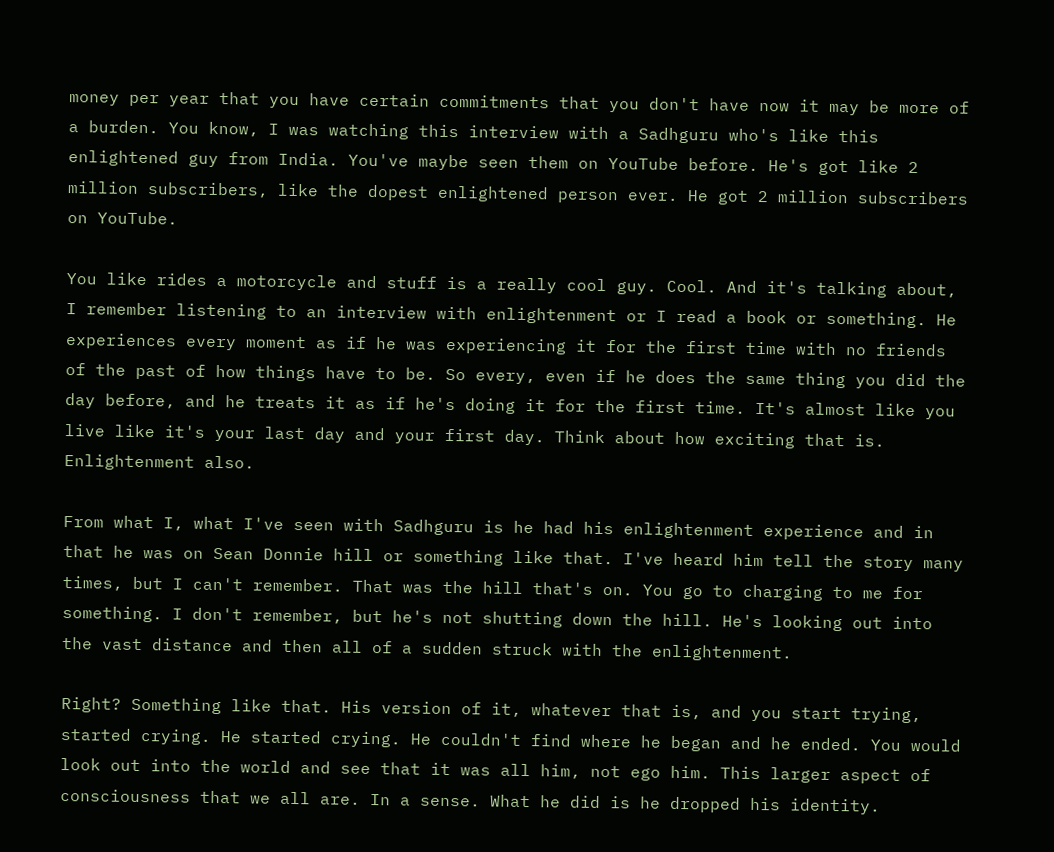money per year that you have certain commitments that you don't have now it may be more of a burden. You know, I was watching this interview with a Sadhguru who's like this enlightened guy from India. You've maybe seen them on YouTube before. He's got like 2 million subscribers, like the dopest enlightened person ever. He got 2 million subscribers on YouTube.

You like rides a motorcycle and stuff is a really cool guy. Cool. And it's talking about, I remember listening to an interview with enlightenment or I read a book or something. He experiences every moment as if he was experiencing it for the first time with no friends of the past of how things have to be. So every, even if he does the same thing you did the day before, and he treats it as if he's doing it for the first time. It's almost like you live like it's your last day and your first day. Think about how exciting that is. Enlightenment also.

From what I, what I've seen with Sadhguru is he had his enlightenment experience and in that he was on Sean Donnie hill or something like that. I've heard him tell the story many times, but I can't remember. That was the hill that's on. You go to charging to me for something. I don't remember, but he's not shutting down the hill. He's looking out into the vast distance and then all of a sudden struck with the enlightenment.

Right? Something like that. His version of it, whatever that is, and you start trying, started crying. He started crying. He couldn't find where he began and he ended. You would look out into the world and see that it was all him, not ego him. This larger aspect of consciousness that we all are. In a sense. What he did is he dropped his identity.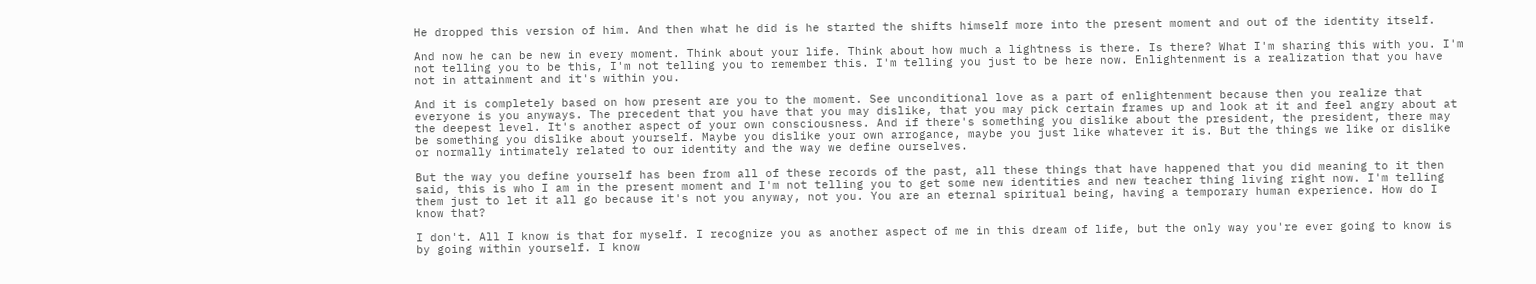He dropped this version of him. And then what he did is he started the shifts himself more into the present moment and out of the identity itself.

And now he can be new in every moment. Think about your life. Think about how much a lightness is there. Is there? What I'm sharing this with you. I'm not telling you to be this, I'm not telling you to remember this. I'm telling you just to be here now. Enlightenment is a realization that you have not in attainment and it's within you.

And it is completely based on how present are you to the moment. See unconditional love as a part of enlightenment because then you realize that everyone is you anyways. The precedent that you have that you may dislike, that you may pick certain frames up and look at it and feel angry about at the deepest level. It's another aspect of your own consciousness. And if there's something you dislike about the president, the president, there may be something you dislike about yourself. Maybe you dislike your own arrogance, maybe you just like whatever it is. But the things we like or dislike or normally intimately related to our identity and the way we define ourselves.

But the way you define yourself has been from all of these records of the past, all these things that have happened that you did meaning to it then said, this is who I am in the present moment and I'm not telling you to get some new identities and new teacher thing living right now. I'm telling them just to let it all go because it's not you anyway, not you. You are an eternal spiritual being, having a temporary human experience. How do I know that?

I don't. All I know is that for myself. I recognize you as another aspect of me in this dream of life, but the only way you're ever going to know is by going within yourself. I know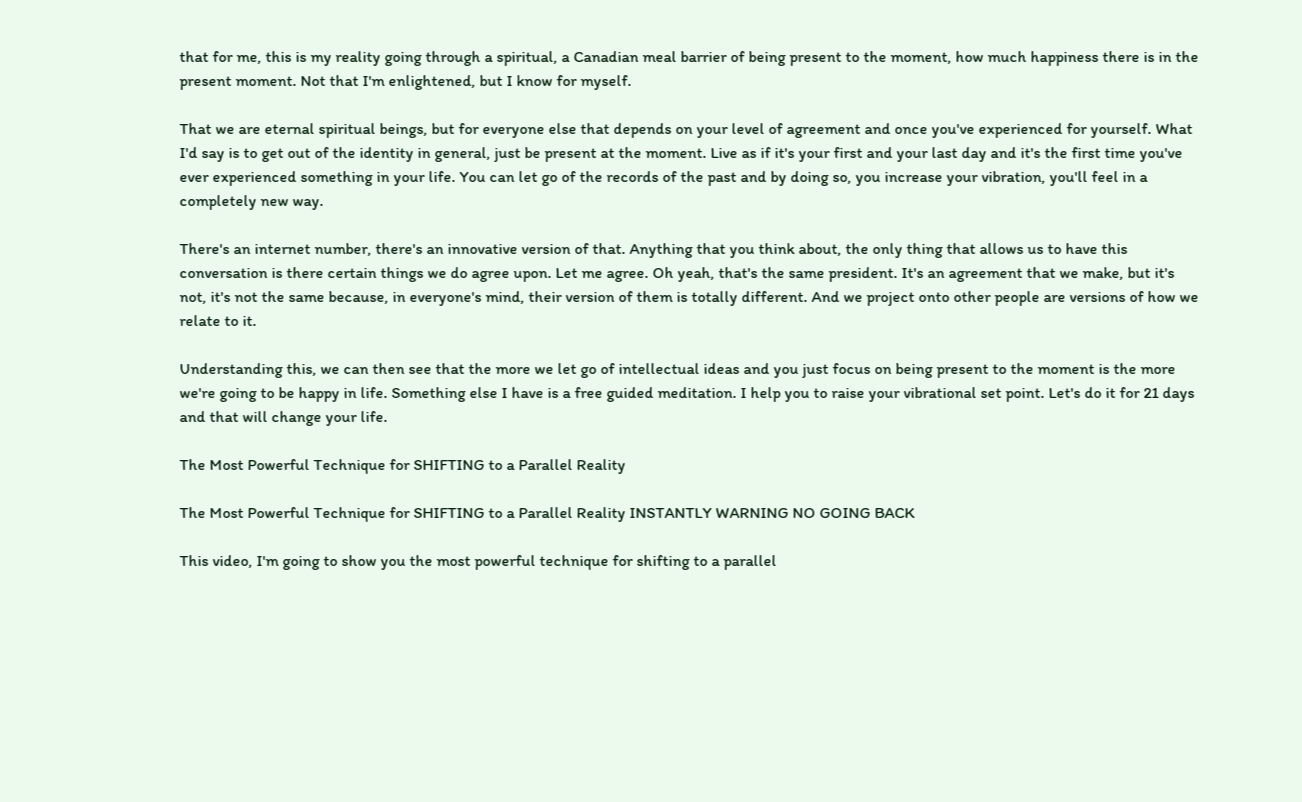that for me, this is my reality going through a spiritual, a Canadian meal barrier of being present to the moment, how much happiness there is in the present moment. Not that I'm enlightened, but I know for myself.

That we are eternal spiritual beings, but for everyone else that depends on your level of agreement and once you've experienced for yourself. What I'd say is to get out of the identity in general, just be present at the moment. Live as if it's your first and your last day and it's the first time you've ever experienced something in your life. You can let go of the records of the past and by doing so, you increase your vibration, you'll feel in a completely new way.

There's an internet number, there's an innovative version of that. Anything that you think about, the only thing that allows us to have this conversation is there certain things we do agree upon. Let me agree. Oh yeah, that's the same president. It's an agreement that we make, but it's not, it's not the same because, in everyone's mind, their version of them is totally different. And we project onto other people are versions of how we relate to it.

Understanding this, we can then see that the more we let go of intellectual ideas and you just focus on being present to the moment is the more we're going to be happy in life. Something else I have is a free guided meditation. I help you to raise your vibrational set point. Let's do it for 21 days and that will change your life.

The Most Powerful Technique for SHIFTING to a Parallel Reality

The Most Powerful Technique for SHIFTING to a Parallel Reality INSTANTLY WARNING NO GOING BACK

This video, I'm going to show you the most powerful technique for shifting to a parallel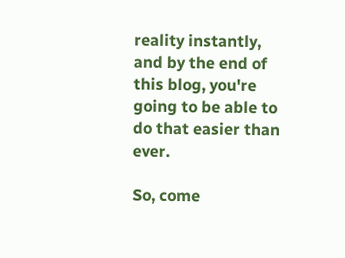reality instantly, and by the end of this blog, you're going to be able to do that easier than ever.

So, come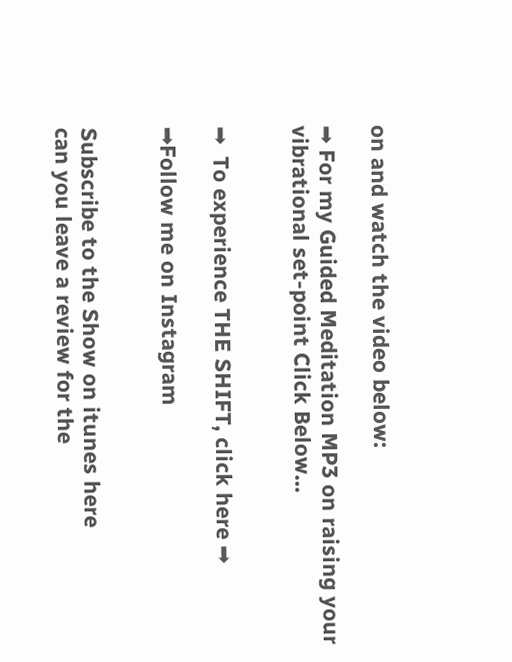on and watch the video below:

➡ For my Guided Meditation MP3 on raising your vibrational set-point Click Below…


➡  To experience THE SHIFT, click here ➡

➡Follow me on Instagram


Subscribe to the Show on itunes here
can you leave a review for the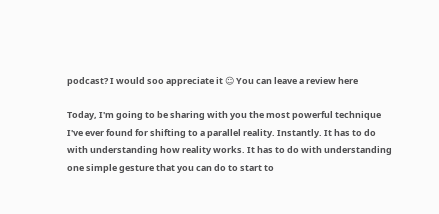podcast? I would soo appreciate it ☺ You can leave a review here

Today, I'm going to be sharing with you the most powerful technique I've ever found for shifting to a parallel reality. Instantly. It has to do with understanding how reality works. It has to do with understanding one simple gesture that you can do to start to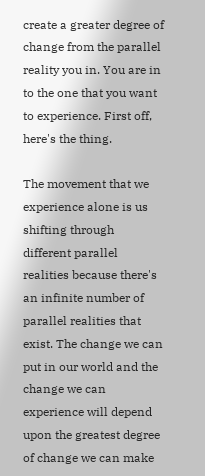create a greater degree of change from the parallel reality you in. You are in to the one that you want to experience. First off, here's the thing.

The movement that we experience alone is us shifting through different parallel realities because there's an infinite number of parallel realities that exist. The change we can put in our world and the change we can experience will depend upon the greatest degree of change we can make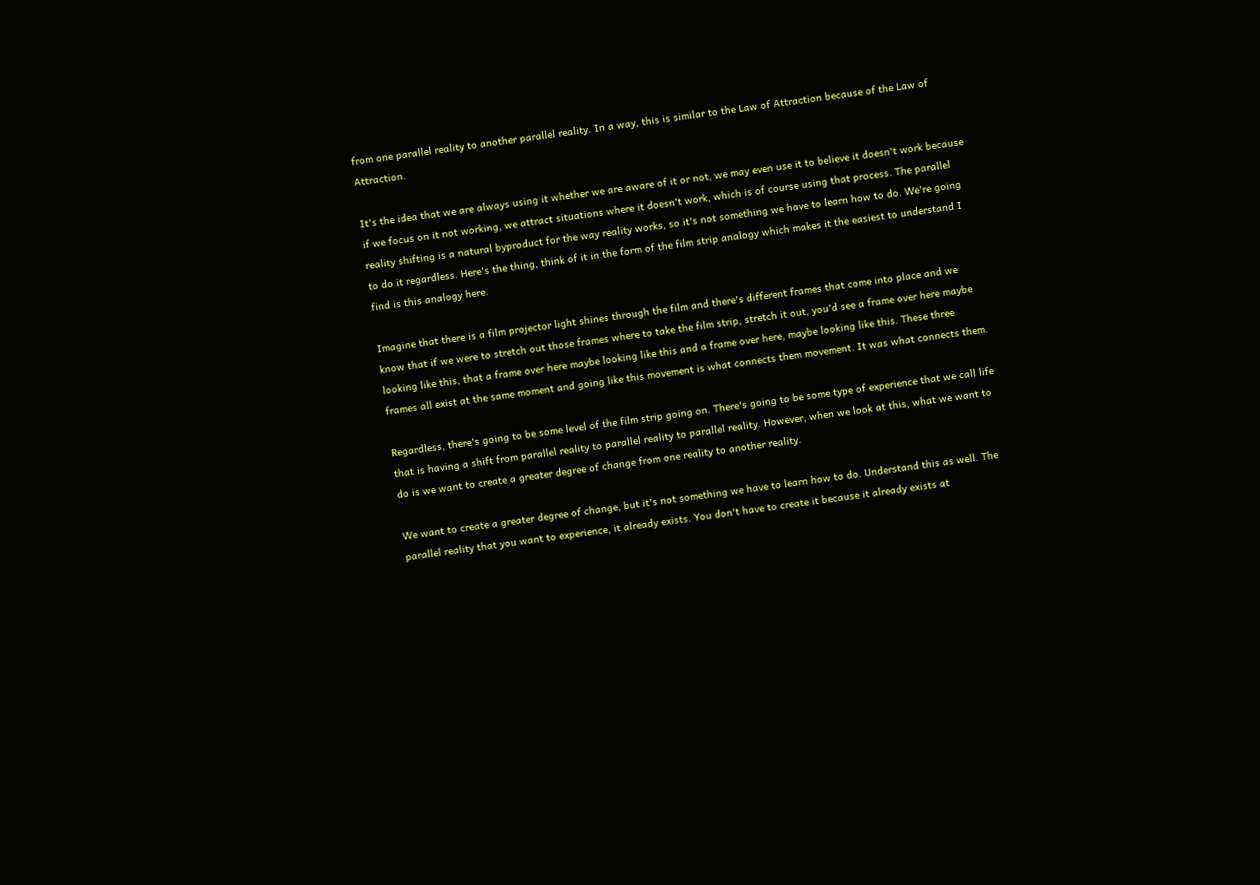from one parallel reality to another parallel reality. In a way, this is similar to the Law of Attraction because of the Law of Attraction.

It's the idea that we are always using it whether we are aware of it or not, we may even use it to believe it doesn't work because if we focus on it not working, we attract situations where it doesn't work, which is of course using that process. The parallel reality shifting is a natural byproduct for the way reality works, so it's not something we have to learn how to do. We're going to do it regardless. Here's the thing, think of it in the form of the film strip analogy which makes it the easiest to understand I find is this analogy here.

Imagine that there is a film projector light shines through the film and there's different frames that come into place and we know that if we were to stretch out those frames where to take the film strip, stretch it out, you'd see a frame over here maybe looking like this, that a frame over here maybe looking like this and a frame over here, maybe looking like this. These three frames all exist at the same moment and going like this movement is what connects them movement. It was what connects them.

Regardless, there's going to be some level of the film strip going on. There's going to be some type of experience that we call life that is having a shift from parallel reality to parallel reality to parallel reality. However, when we look at this, what we want to do is we want to create a greater degree of change from one reality to another reality.

We want to create a greater degree of change, but it's not something we have to learn how to do. Understand this as well. The parallel reality that you want to experience, it already exists. You don't have to create it because it already exists at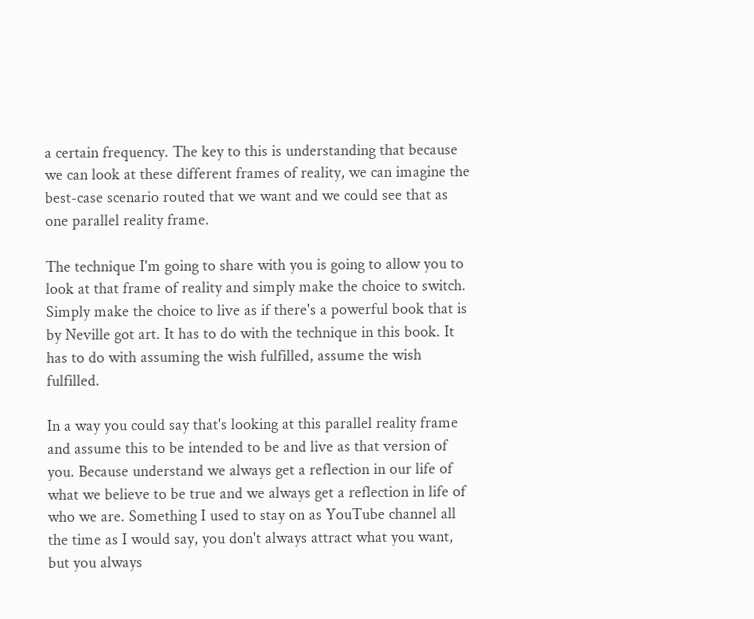a certain frequency. The key to this is understanding that because we can look at these different frames of reality, we can imagine the best-case scenario routed that we want and we could see that as one parallel reality frame.

The technique I'm going to share with you is going to allow you to look at that frame of reality and simply make the choice to switch. Simply make the choice to live as if there's a powerful book that is by Neville got art. It has to do with the technique in this book. It has to do with assuming the wish fulfilled, assume the wish fulfilled.

In a way you could say that's looking at this parallel reality frame and assume this to be intended to be and live as that version of you. Because understand we always get a reflection in our life of what we believe to be true and we always get a reflection in life of who we are. Something I used to stay on as YouTube channel all the time as I would say, you don't always attract what you want, but you always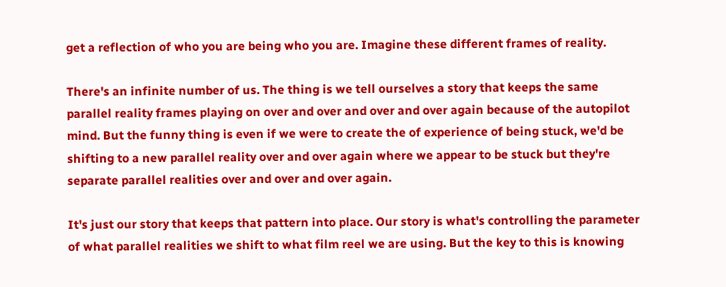get a reflection of who you are being who you are. Imagine these different frames of reality.

There's an infinite number of us. The thing is we tell ourselves a story that keeps the same parallel reality frames playing on over and over and over and over again because of the autopilot mind. But the funny thing is even if we were to create the of experience of being stuck, we'd be shifting to a new parallel reality over and over again where we appear to be stuck but they're separate parallel realities over and over and over again.

It's just our story that keeps that pattern into place. Our story is what's controlling the parameter of what parallel realities we shift to what film reel we are using. But the key to this is knowing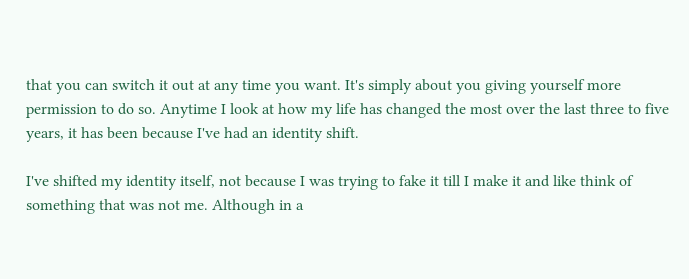that you can switch it out at any time you want. It's simply about you giving yourself more permission to do so. Anytime I look at how my life has changed the most over the last three to five years, it has been because I've had an identity shift.

I've shifted my identity itself, not because I was trying to fake it till I make it and like think of something that was not me. Although in a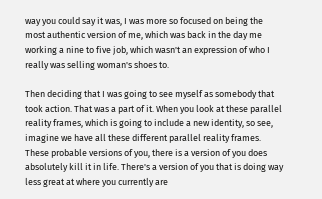way you could say it was, I was more so focused on being the most authentic version of me, which was back in the day me working a nine to five job, which wasn't an expression of who I really was selling woman's shoes to.

Then deciding that I was going to see myself as somebody that took action. That was a part of it. When you look at these parallel reality frames, which is going to include a new identity, so see, imagine we have all these different parallel reality frames. These probable versions of you, there is a version of you does absolutely kill it in life. There's a version of you that is doing way less great at where you currently are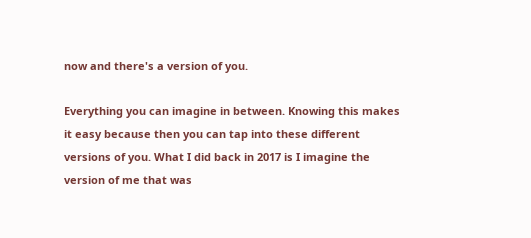now and there's a version of you.

Everything you can imagine in between. Knowing this makes it easy because then you can tap into these different versions of you. What I did back in 2017 is I imagine the version of me that was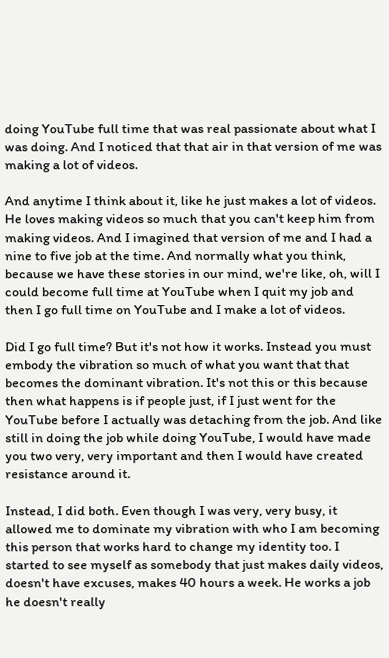doing YouTube full time that was real passionate about what I was doing. And I noticed that that air in that version of me was making a lot of videos.

And anytime I think about it, like he just makes a lot of videos. He loves making videos so much that you can't keep him from making videos. And I imagined that version of me and I had a nine to five job at the time. And normally what you think, because we have these stories in our mind, we're like, oh, will I could become full time at YouTube when I quit my job and then I go full time on YouTube and I make a lot of videos.

Did I go full time? But it's not how it works. Instead you must embody the vibration so much of what you want that that becomes the dominant vibration. It's not this or this because then what happens is if people just, if I just went for the YouTube before I actually was detaching from the job. And like still in doing the job while doing YouTube, I would have made you two very, very important and then I would have created resistance around it.

Instead, I did both. Even though I was very, very busy, it allowed me to dominate my vibration with who I am becoming this person that works hard to change my identity too. I started to see myself as somebody that just makes daily videos, doesn't have excuses, makes 40 hours a week. He works a job he doesn't really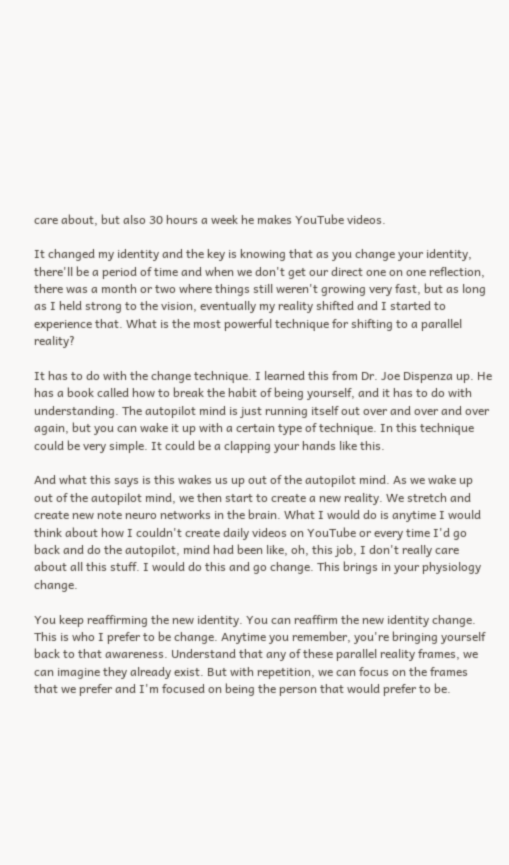care about, but also 30 hours a week he makes YouTube videos.

It changed my identity and the key is knowing that as you change your identity, there'll be a period of time and when we don't get our direct one on one reflection, there was a month or two where things still weren't growing very fast, but as long as I held strong to the vision, eventually my reality shifted and I started to experience that. What is the most powerful technique for shifting to a parallel reality?

It has to do with the change technique. I learned this from Dr. Joe Dispenza up. He has a book called how to break the habit of being yourself, and it has to do with understanding. The autopilot mind is just running itself out over and over and over again, but you can wake it up with a certain type of technique. In this technique could be very simple. It could be a clapping your hands like this.

And what this says is this wakes us up out of the autopilot mind. As we wake up out of the autopilot mind, we then start to create a new reality. We stretch and create new note neuro networks in the brain. What I would do is anytime I would think about how I couldn't create daily videos on YouTube or every time I'd go back and do the autopilot, mind had been like, oh, this job, I don't really care about all this stuff. I would do this and go change. This brings in your physiology change.

You keep reaffirming the new identity. You can reaffirm the new identity change. This is who I prefer to be change. Anytime you remember, you're bringing yourself back to that awareness. Understand that any of these parallel reality frames, we can imagine they already exist. But with repetition, we can focus on the frames that we prefer and I'm focused on being the person that would prefer to be.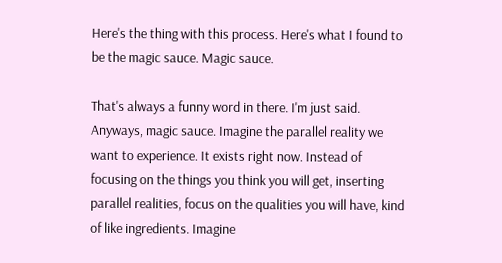Here's the thing with this process. Here's what I found to be the magic sauce. Magic sauce.

That's always a funny word in there. I'm just said. Anyways, magic sauce. Imagine the parallel reality we want to experience. It exists right now. Instead of focusing on the things you think you will get, inserting parallel realities, focus on the qualities you will have, kind of like ingredients. Imagine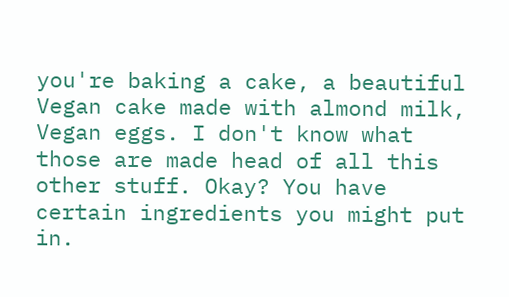you're baking a cake, a beautiful Vegan cake made with almond milk, Vegan eggs. I don't know what those are made head of all this other stuff. Okay? You have certain ingredients you might put in.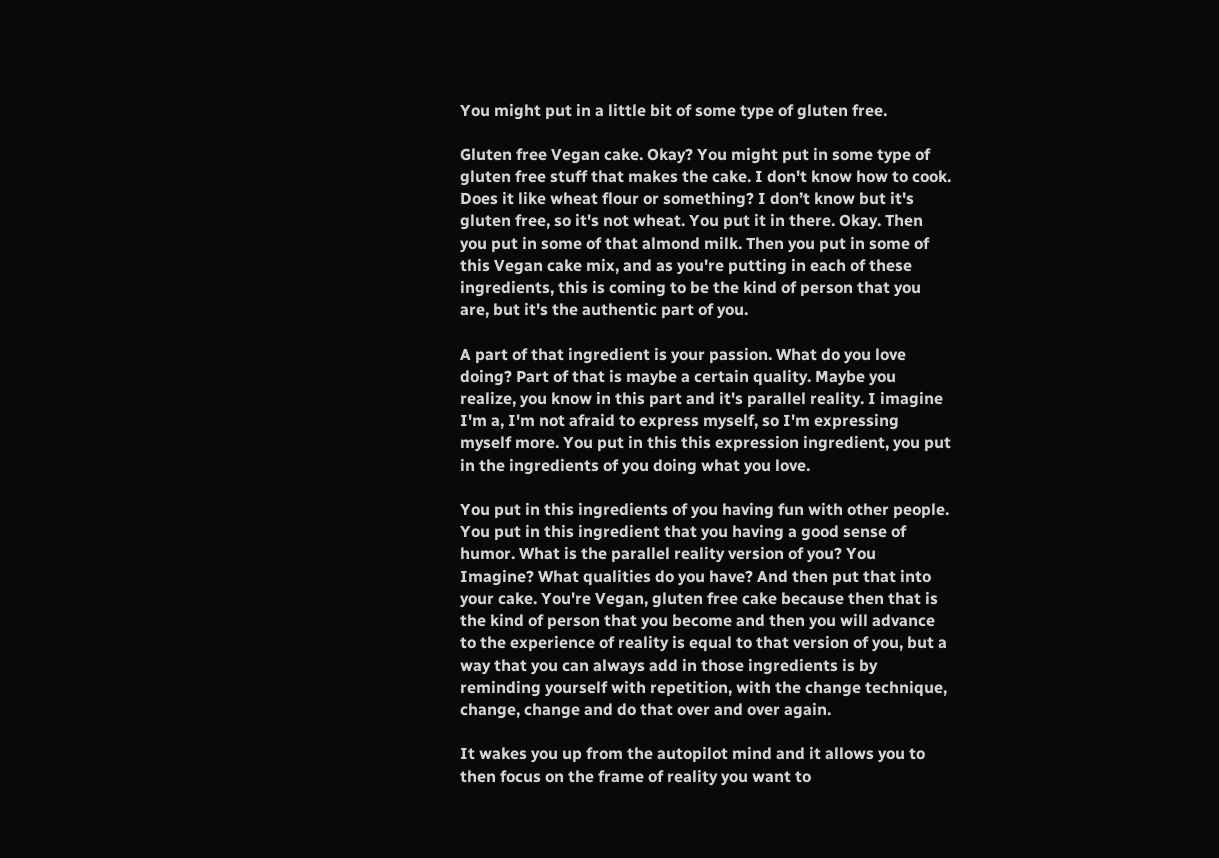You might put in a little bit of some type of gluten free.

Gluten free Vegan cake. Okay? You might put in some type of gluten free stuff that makes the cake. I don't know how to cook. Does it like wheat flour or something? I don’t know but it's gluten free, so it's not wheat. You put it in there. Okay. Then you put in some of that almond milk. Then you put in some of this Vegan cake mix, and as you're putting in each of these ingredients, this is coming to be the kind of person that you are, but it's the authentic part of you.

A part of that ingredient is your passion. What do you love doing? Part of that is maybe a certain quality. Maybe you realize, you know in this part and it's parallel reality. I imagine I'm a, I'm not afraid to express myself, so I'm expressing myself more. You put in this this expression ingredient, you put in the ingredients of you doing what you love.

You put in this ingredients of you having fun with other people. You put in this ingredient that you having a good sense of humor. What is the parallel reality version of you? You Imagine? What qualities do you have? And then put that into your cake. You're Vegan, gluten free cake because then that is the kind of person that you become and then you will advance to the experience of reality is equal to that version of you, but a way that you can always add in those ingredients is by reminding yourself with repetition, with the change technique, change, change and do that over and over again.

It wakes you up from the autopilot mind and it allows you to then focus on the frame of reality you want to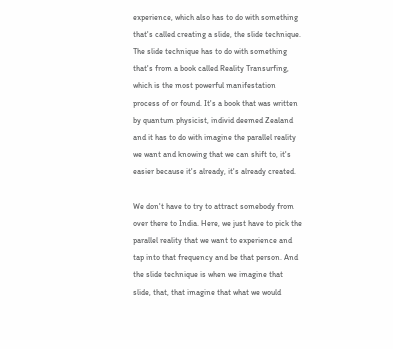experience, which also has to do with something that's called creating a slide, the slide technique. The slide technique has to do with something that's from a book called Reality Transurfing, which is the most powerful manifestation process of or found. It's a book that was written by quantum physicist, individ deemed Zealand and it has to do with imagine the parallel reality we want and knowing that we can shift to, it's easier because it's already, it's already created.

We don't have to try to attract somebody from over there to India. Here, we just have to pick the parallel reality that we want to experience and tap into that frequency and be that person. And the slide technique is when we imagine that slide, that, that imagine that what we would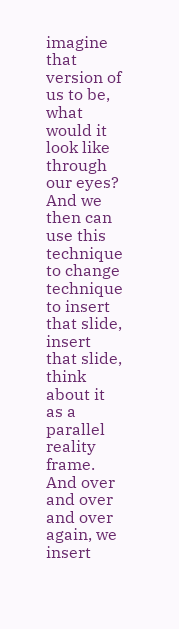imagine that version of us to be, what would it look like through our eyes? And we then can use this technique to change technique to insert that slide, insert that slide, think about it as a parallel reality frame. And over and over and over again, we insert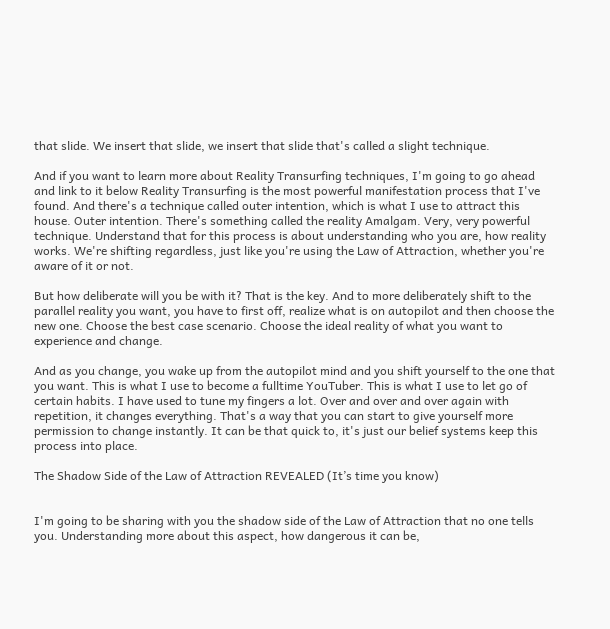that slide. We insert that slide, we insert that slide that's called a slight technique.

And if you want to learn more about Reality Transurfing techniques, I'm going to go ahead and link to it below Reality Transurfing is the most powerful manifestation process that I've found. And there's a technique called outer intention, which is what I use to attract this house. Outer intention. There's something called the reality Amalgam. Very, very powerful technique. Understand that for this process is about understanding who you are, how reality works. We're shifting regardless, just like you're using the Law of Attraction, whether you're aware of it or not.

But how deliberate will you be with it? That is the key. And to more deliberately shift to the parallel reality you want, you have to first off, realize what is on autopilot and then choose the new one. Choose the best case scenario. Choose the ideal reality of what you want to experience and change.

And as you change, you wake up from the autopilot mind and you shift yourself to the one that you want. This is what I use to become a fulltime YouTuber. This is what I use to let go of certain habits. I have used to tune my fingers a lot. Over and over and over again with repetition, it changes everything. That's a way that you can start to give yourself more permission to change instantly. It can be that quick to, it's just our belief systems keep this process into place.

The Shadow Side of the Law of Attraction REVEALED (It’s time you know)


I'm going to be sharing with you the shadow side of the Law of Attraction that no one tells you. Understanding more about this aspect, how dangerous it can be,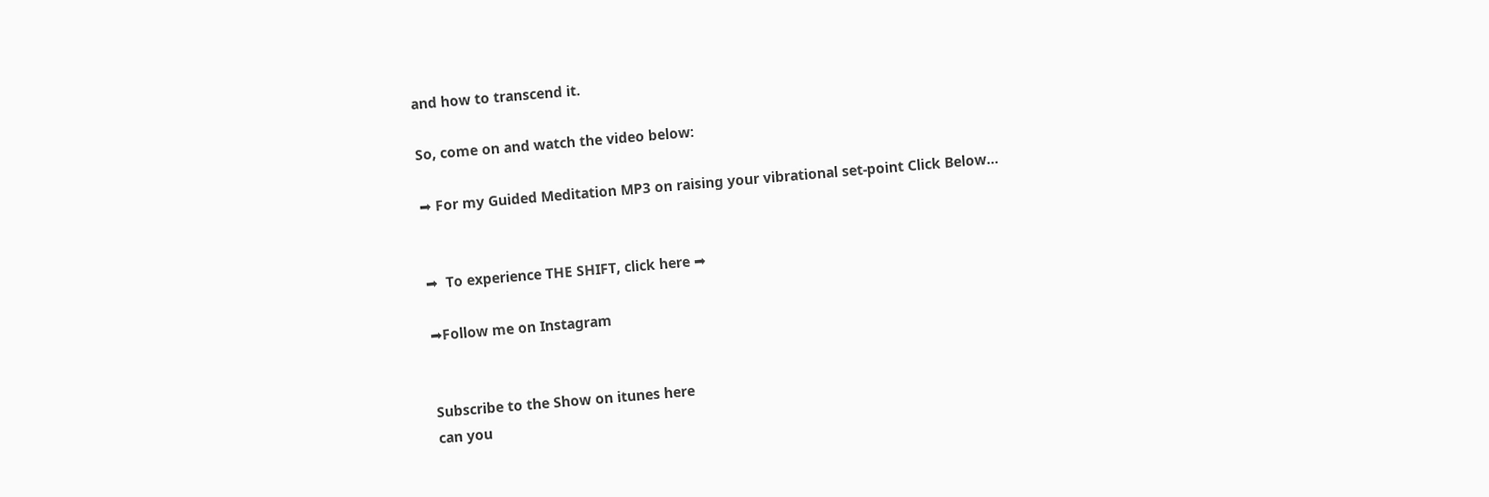and how to transcend it.

So, come on and watch the video below:

➡ For my Guided Meditation MP3 on raising your vibrational set-point Click Below…


➡  To experience THE SHIFT, click here ➡

➡Follow me on Instagram


Subscribe to the Show on itunes here
can you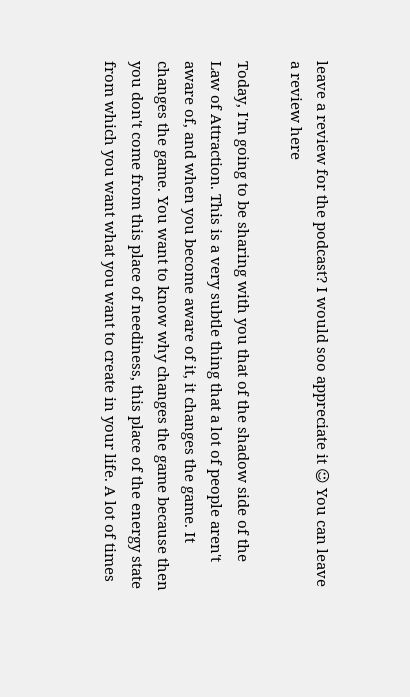leave a review for the podcast? I would soo appreciate it ☺ You can leave a review here

Today, I'm going to be sharing with you that of the shadow side of the Law of Attraction. This is a very subtle thing that a lot of people aren't aware of, and when you become aware of it, it changes the game. It changes the game. You want to know why changes the game because then you don't come from this place of neediness, this place of the energy state from which you want what you want to create in your life. A lot of times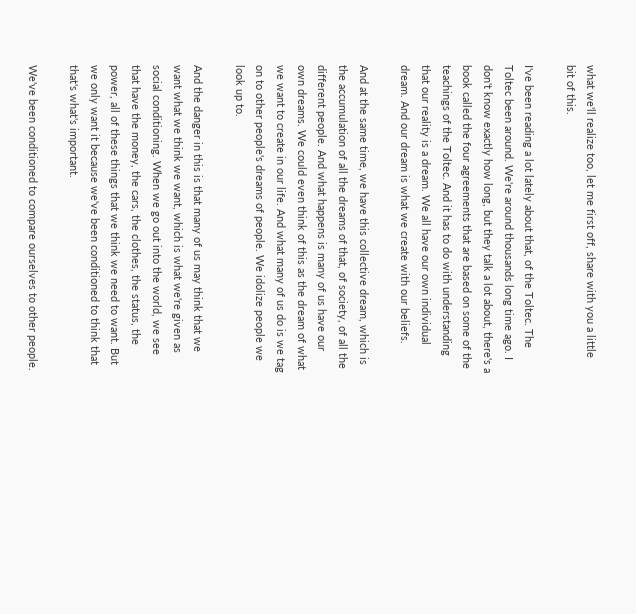what we'll realize too, let me first off, share with you a little bit of this.

I've been reading a lot lately about that, of the Toltec. The Toltec been around. We're around thousands long time ago. I don't know exactly how long, but they talk a lot about, there's a book called the four agreements that are based on some of the teachings of the Toltec. And it has to do with understanding that our reality is a dream. We all have our own individual dream. And our dream is what we create with our beliefs.

And at the same time, we have this collective dream, which is the accumulation of all the dreams of that, of society, of all the different people. And what happens is many of us have our own dreams. We could even think of this as the dream of what we want to create in our life. And what many of us do is we tag on to other people's dreams of people. We idolize people we look up to.

And the danger in this is that many of us may think that we want what we think we want, which is what we're given as social conditioning. When we go out into the world, we see that have the money, the cars, the clothes, the status, the power, all of these things that we think we need to want. But we only want it because we've been conditioned to think that that's what's important.

We've been conditioned to compare ourselves to other people.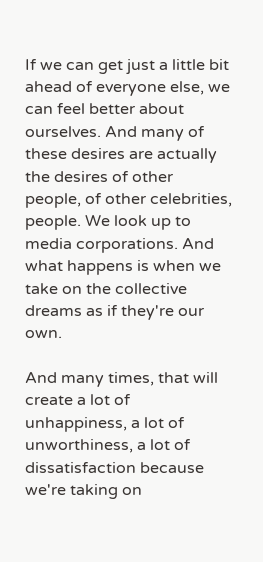If we can get just a little bit ahead of everyone else, we can feel better about ourselves. And many of these desires are actually the desires of other people, of other celebrities, people. We look up to media corporations. And what happens is when we take on the collective dreams as if they're our own.

And many times, that will create a lot of unhappiness, a lot of unworthiness, a lot of dissatisfaction because we're taking on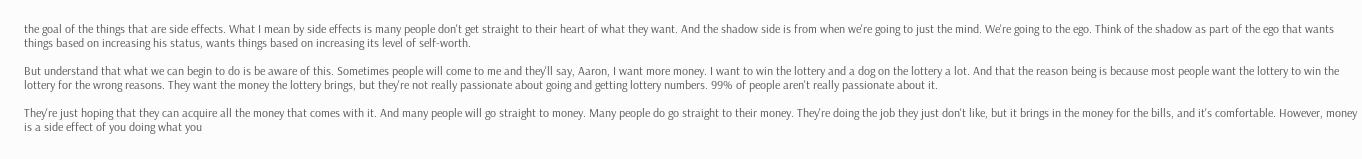the goal of the things that are side effects. What I mean by side effects is many people don't get straight to their heart of what they want. And the shadow side is from when we're going to just the mind. We're going to the ego. Think of the shadow as part of the ego that wants things based on increasing his status, wants things based on increasing its level of self-worth.

But understand that what we can begin to do is be aware of this. Sometimes people will come to me and they'll say, Aaron, I want more money. I want to win the lottery and a dog on the lottery a lot. And that the reason being is because most people want the lottery to win the lottery for the wrong reasons. They want the money the lottery brings, but they're not really passionate about going and getting lottery numbers. 99% of people aren't really passionate about it.

They're just hoping that they can acquire all the money that comes with it. And many people will go straight to money. Many people do go straight to their money. They're doing the job they just don't like, but it brings in the money for the bills, and it's comfortable. However, money is a side effect of you doing what you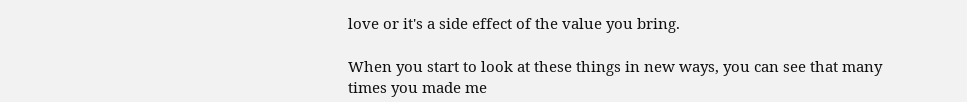love or it's a side effect of the value you bring.

When you start to look at these things in new ways, you can see that many times you made me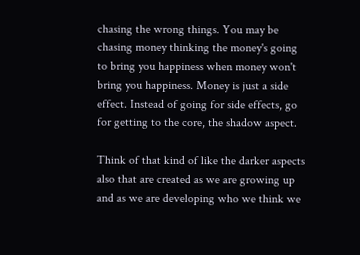chasing the wrong things. You may be chasing money thinking the money's going to bring you happiness when money won't bring you happiness. Money is just a side effect. Instead of going for side effects, go for getting to the core, the shadow aspect.

Think of that kind of like the darker aspects also that are created as we are growing up and as we are developing who we think we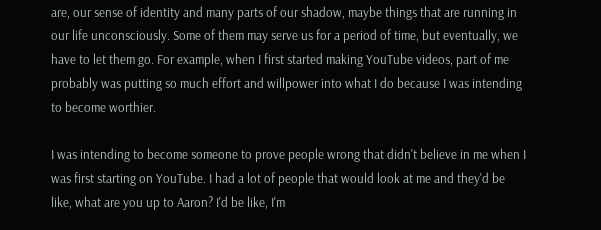are, our sense of identity and many parts of our shadow, maybe things that are running in our life unconsciously. Some of them may serve us for a period of time, but eventually, we have to let them go. For example, when I first started making YouTube videos, part of me probably was putting so much effort and willpower into what I do because I was intending to become worthier.

I was intending to become someone to prove people wrong that didn't believe in me when I was first starting on YouTube. I had a lot of people that would look at me and they'd be like, what are you up to Aaron? I'd be like, I'm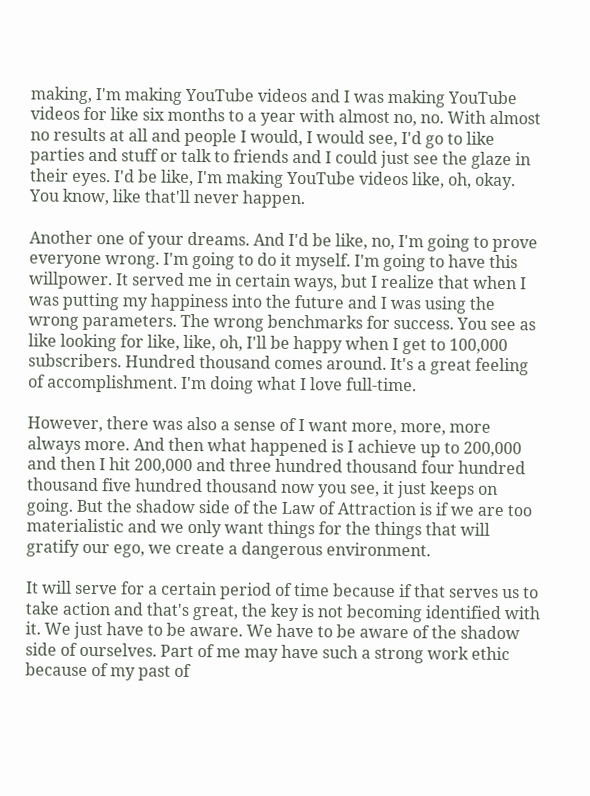making, I'm making YouTube videos and I was making YouTube videos for like six months to a year with almost no, no. With almost no results at all and people I would, I would see, I'd go to like parties and stuff or talk to friends and I could just see the glaze in their eyes. I'd be like, I'm making YouTube videos like, oh, okay. You know, like that'll never happen.

Another one of your dreams. And I'd be like, no, I'm going to prove everyone wrong. I'm going to do it myself. I'm going to have this willpower. It served me in certain ways, but I realize that when I was putting my happiness into the future and I was using the wrong parameters. The wrong benchmarks for success. You see as like looking for like, like, oh, I'll be happy when I get to 100,000 subscribers. Hundred thousand comes around. It's a great feeling of accomplishment. I'm doing what I love full-time.

However, there was also a sense of I want more, more, more always more. And then what happened is I achieve up to 200,000 and then I hit 200,000 and three hundred thousand four hundred thousand five hundred thousand now you see, it just keeps on going. But the shadow side of the Law of Attraction is if we are too materialistic and we only want things for the things that will gratify our ego, we create a dangerous environment.

It will serve for a certain period of time because if that serves us to take action and that's great, the key is not becoming identified with it. We just have to be aware. We have to be aware of the shadow side of ourselves. Part of me may have such a strong work ethic because of my past of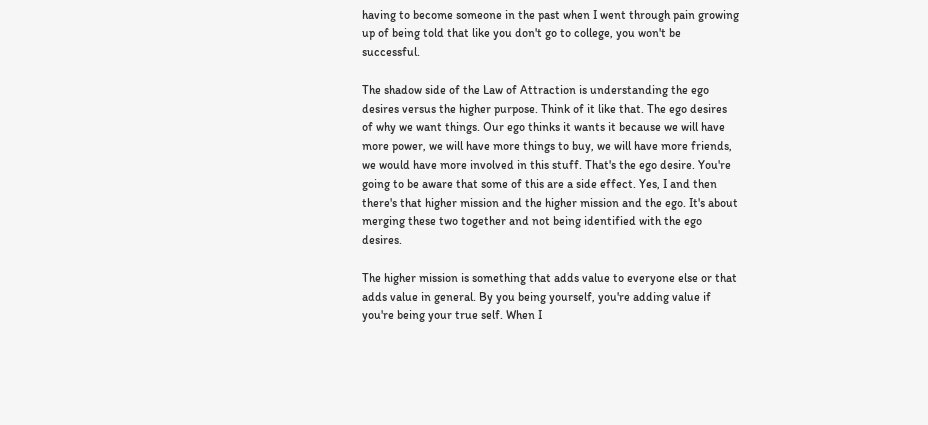having to become someone in the past when I went through pain growing up of being told that like you don't go to college, you won't be successful.

The shadow side of the Law of Attraction is understanding the ego desires versus the higher purpose. Think of it like that. The ego desires of why we want things. Our ego thinks it wants it because we will have more power, we will have more things to buy, we will have more friends, we would have more involved in this stuff. That's the ego desire. You're going to be aware that some of this are a side effect. Yes, I and then there's that higher mission and the higher mission and the ego. It's about merging these two together and not being identified with the ego desires.

The higher mission is something that adds value to everyone else or that adds value in general. By you being yourself, you're adding value if you're being your true self. When I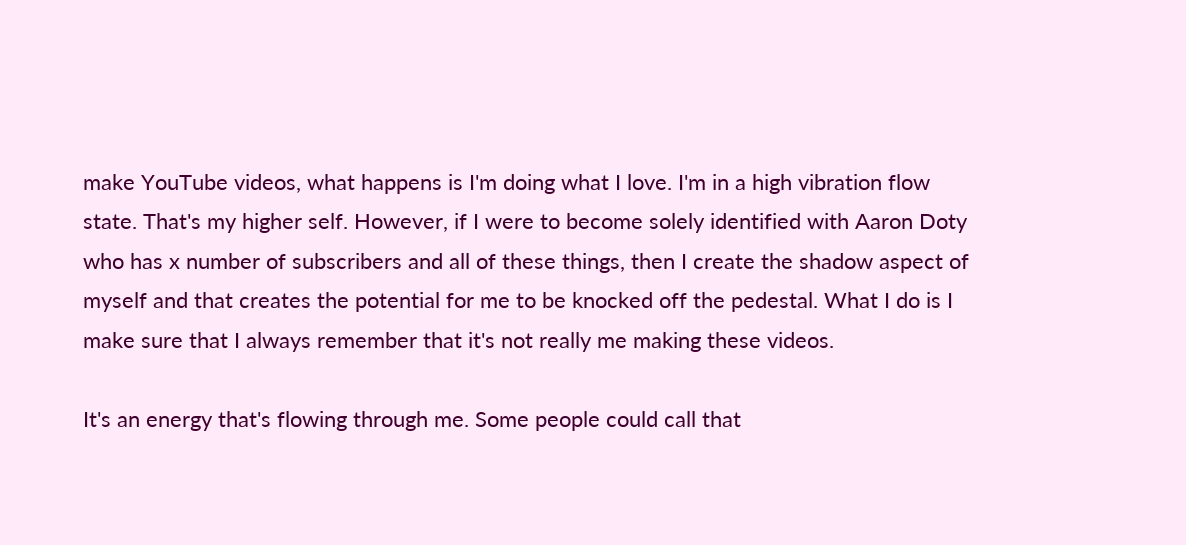make YouTube videos, what happens is I'm doing what I love. I'm in a high vibration flow state. That's my higher self. However, if I were to become solely identified with Aaron Doty who has x number of subscribers and all of these things, then I create the shadow aspect of myself and that creates the potential for me to be knocked off the pedestal. What I do is I make sure that I always remember that it's not really me making these videos.

It's an energy that's flowing through me. Some people could call that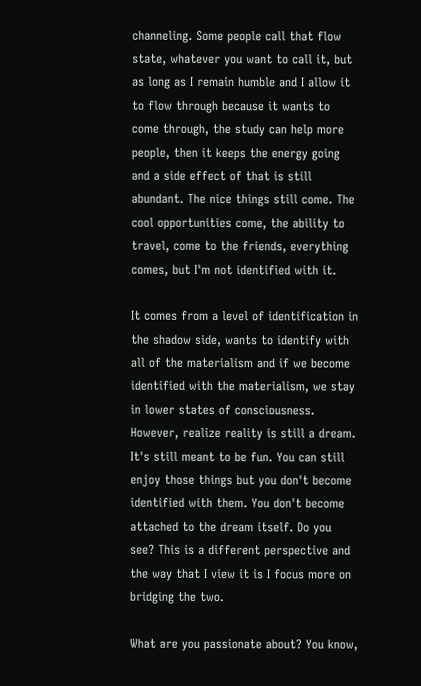channeling. Some people call that flow state, whatever you want to call it, but as long as I remain humble and I allow it to flow through because it wants to come through, the study can help more people, then it keeps the energy going and a side effect of that is still abundant. The nice things still come. The cool opportunities come, the ability to travel, come to the friends, everything comes, but I'm not identified with it.

It comes from a level of identification in the shadow side, wants to identify with all of the materialism and if we become identified with the materialism, we stay in lower states of consciousness. However, realize reality is still a dream. It's still meant to be fun. You can still enjoy those things but you don't become identified with them. You don't become attached to the dream itself. Do you see? This is a different perspective and the way that I view it is I focus more on bridging the two.

What are you passionate about? You know,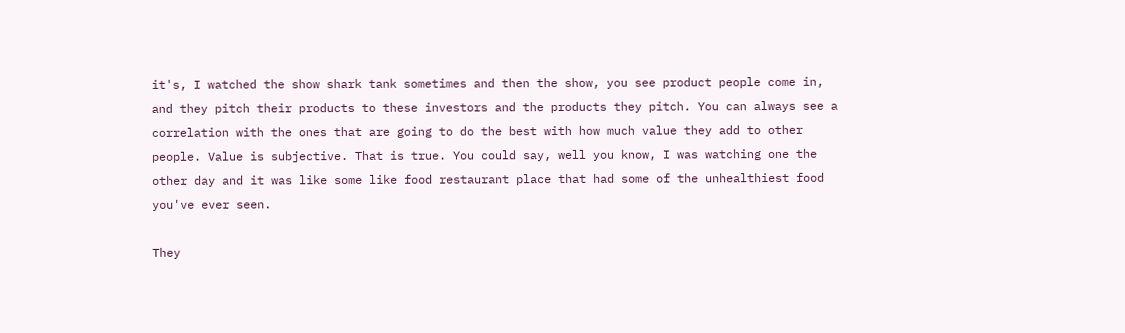it's, I watched the show shark tank sometimes and then the show, you see product people come in, and they pitch their products to these investors and the products they pitch. You can always see a correlation with the ones that are going to do the best with how much value they add to other people. Value is subjective. That is true. You could say, well you know, I was watching one the other day and it was like some like food restaurant place that had some of the unhealthiest food you've ever seen.

They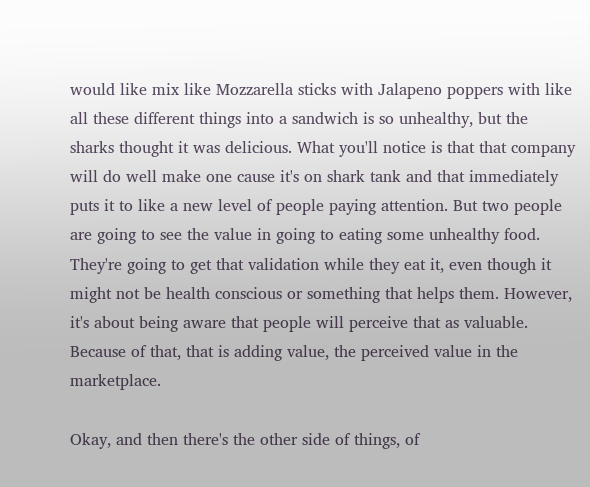would like mix like Mozzarella sticks with Jalapeno poppers with like all these different things into a sandwich is so unhealthy, but the sharks thought it was delicious. What you'll notice is that that company will do well make one cause it's on shark tank and that immediately puts it to like a new level of people paying attention. But two people are going to see the value in going to eating some unhealthy food. They're going to get that validation while they eat it, even though it might not be health conscious or something that helps them. However, it's about being aware that people will perceive that as valuable. Because of that, that is adding value, the perceived value in the marketplace.

Okay, and then there's the other side of things, of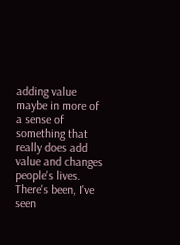adding value maybe in more of a sense of something that really does add value and changes people's lives. There's been, I've seen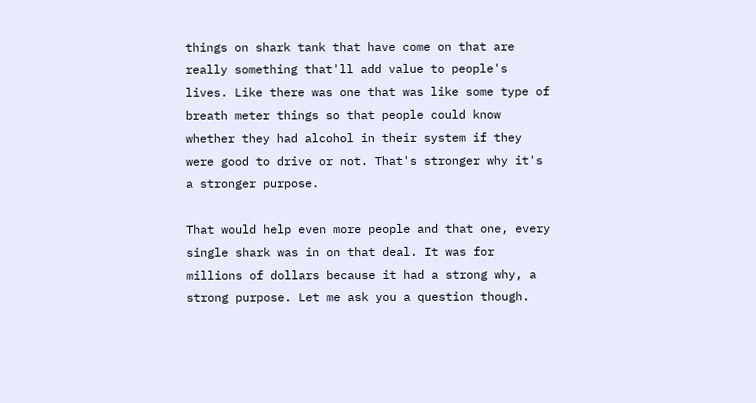things on shark tank that have come on that are really something that'll add value to people's lives. Like there was one that was like some type of breath meter things so that people could know whether they had alcohol in their system if they were good to drive or not. That's stronger why it's a stronger purpose.

That would help even more people and that one, every single shark was in on that deal. It was for millions of dollars because it had a strong why, a strong purpose. Let me ask you a question though.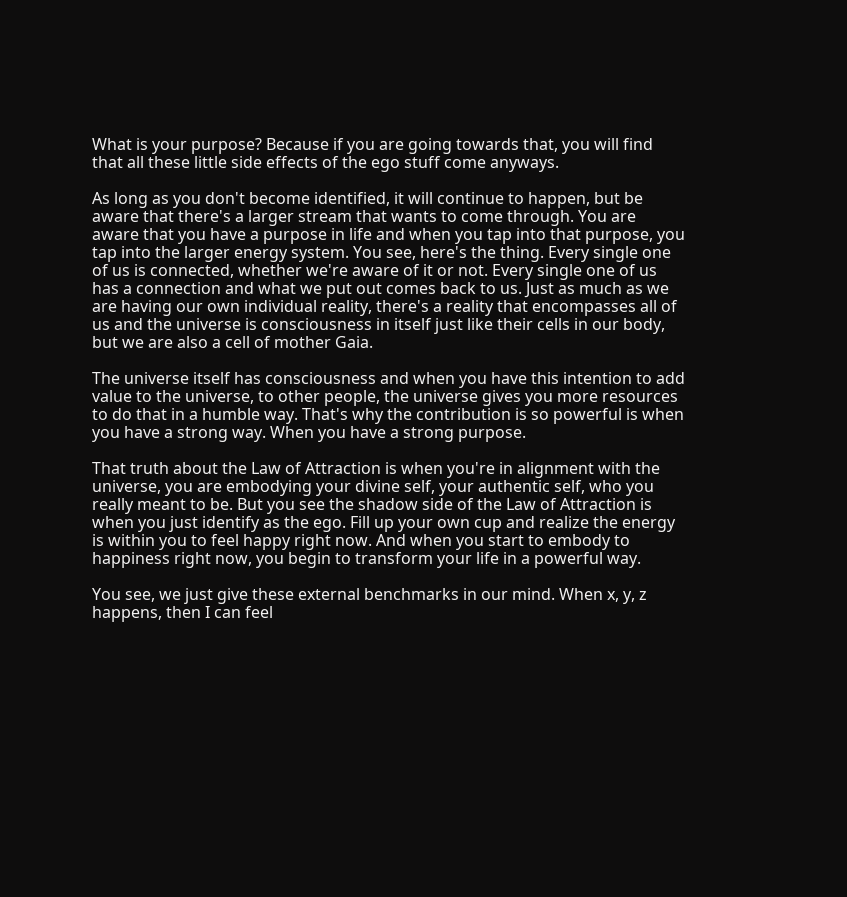What is your purpose? Because if you are going towards that, you will find that all these little side effects of the ego stuff come anyways.

As long as you don't become identified, it will continue to happen, but be aware that there's a larger stream that wants to come through. You are aware that you have a purpose in life and when you tap into that purpose, you tap into the larger energy system. You see, here's the thing. Every single one of us is connected, whether we're aware of it or not. Every single one of us has a connection and what we put out comes back to us. Just as much as we are having our own individual reality, there's a reality that encompasses all of us and the universe is consciousness in itself just like their cells in our body, but we are also a cell of mother Gaia.

The universe itself has consciousness and when you have this intention to add value to the universe, to other people, the universe gives you more resources to do that in a humble way. That's why the contribution is so powerful is when you have a strong way. When you have a strong purpose.

That truth about the Law of Attraction is when you're in alignment with the universe, you are embodying your divine self, your authentic self, who you really meant to be. But you see the shadow side of the Law of Attraction is when you just identify as the ego. Fill up your own cup and realize the energy is within you to feel happy right now. And when you start to embody to happiness right now, you begin to transform your life in a powerful way.

You see, we just give these external benchmarks in our mind. When x, y, z happens, then I can feel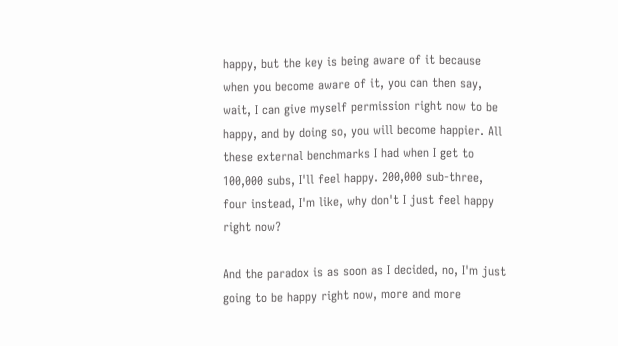happy, but the key is being aware of it because when you become aware of it, you can then say, wait, I can give myself permission right now to be happy, and by doing so, you will become happier. All these external benchmarks I had when I get to 100,000 subs, I'll feel happy. 200,000 sub-three, four instead, I'm like, why don't I just feel happy right now?

And the paradox is as soon as I decided, no, I'm just going to be happy right now, more and more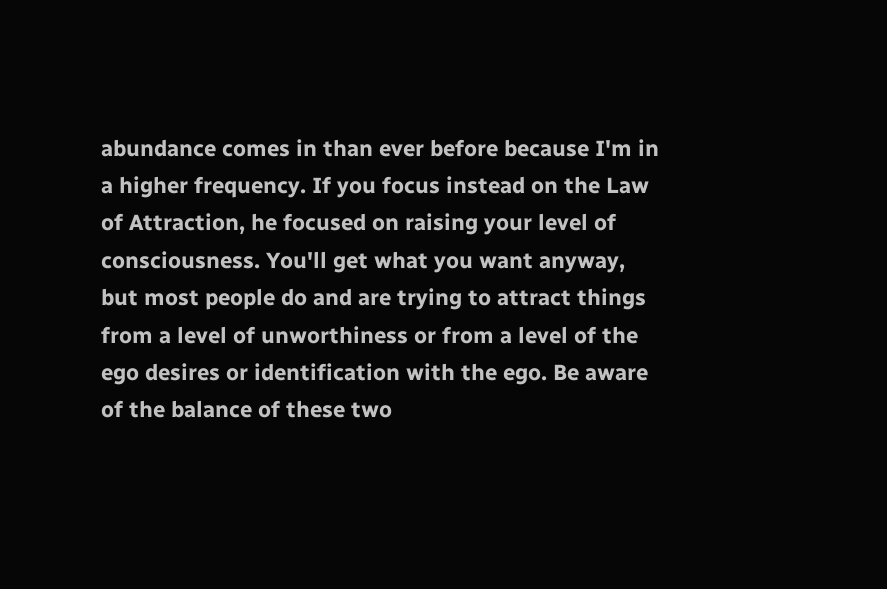abundance comes in than ever before because I'm in a higher frequency. If you focus instead on the Law of Attraction, he focused on raising your level of consciousness. You'll get what you want anyway, but most people do and are trying to attract things from a level of unworthiness or from a level of the ego desires or identification with the ego. Be aware of the balance of these two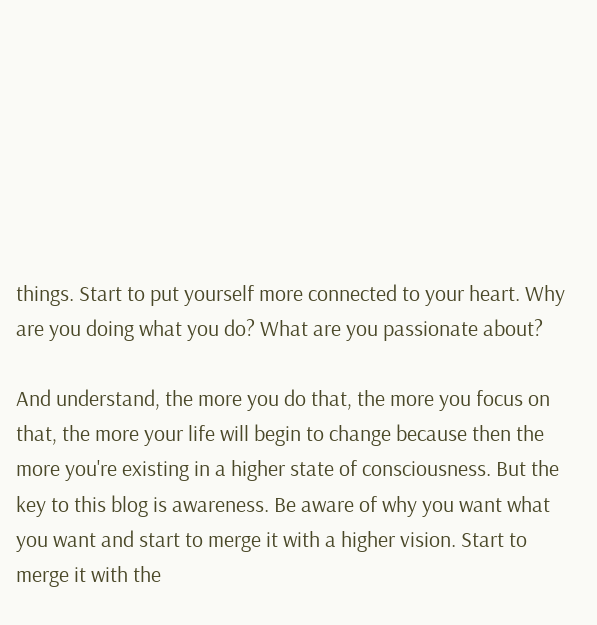things. Start to put yourself more connected to your heart. Why are you doing what you do? What are you passionate about?

And understand, the more you do that, the more you focus on that, the more your life will begin to change because then the more you're existing in a higher state of consciousness. But the key to this blog is awareness. Be aware of why you want what you want and start to merge it with a higher vision. Start to merge it with the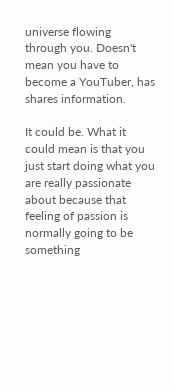universe flowing through you. Doesn't mean you have to become a YouTuber, has shares information.

It could be. What it could mean is that you just start doing what you are really passionate about because that feeling of passion is normally going to be something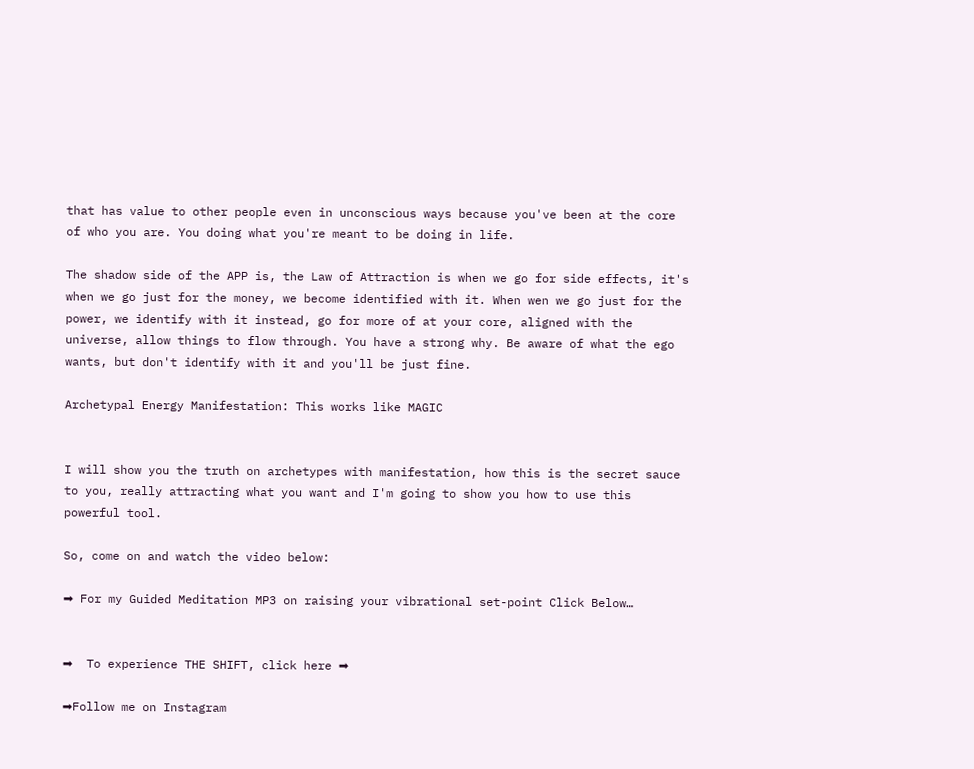that has value to other people even in unconscious ways because you've been at the core of who you are. You doing what you're meant to be doing in life.

The shadow side of the APP is, the Law of Attraction is when we go for side effects, it's when we go just for the money, we become identified with it. When wen we go just for the power, we identify with it instead, go for more of at your core, aligned with the universe, allow things to flow through. You have a strong why. Be aware of what the ego wants, but don't identify with it and you'll be just fine.

Archetypal Energy Manifestation: This works like MAGIC


I will show you the truth on archetypes with manifestation, how this is the secret sauce to you, really attracting what you want and I'm going to show you how to use this powerful tool.

So, come on and watch the video below:

➡ For my Guided Meditation MP3 on raising your vibrational set-point Click Below…


➡  To experience THE SHIFT, click here ➡

➡Follow me on Instagram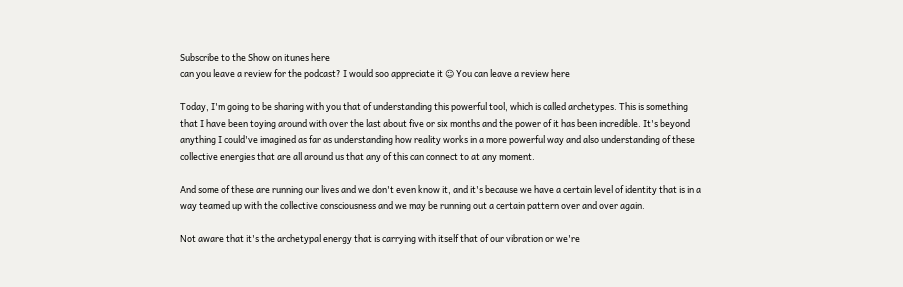Subscribe to the Show on itunes here
can you leave a review for the podcast? I would soo appreciate it ☺ You can leave a review here

Today, I'm going to be sharing with you that of understanding this powerful tool, which is called archetypes. This is something that I have been toying around with over the last about five or six months and the power of it has been incredible. It's beyond anything I could've imagined as far as understanding how reality works in a more powerful way and also understanding of these collective energies that are all around us that any of this can connect to at any moment.

And some of these are running our lives and we don't even know it, and it's because we have a certain level of identity that is in a way teamed up with the collective consciousness and we may be running out a certain pattern over and over again.

Not aware that it's the archetypal energy that is carrying with itself that of our vibration or we're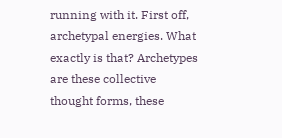running with it. First off, archetypal energies. What exactly is that? Archetypes are these collective thought forms, these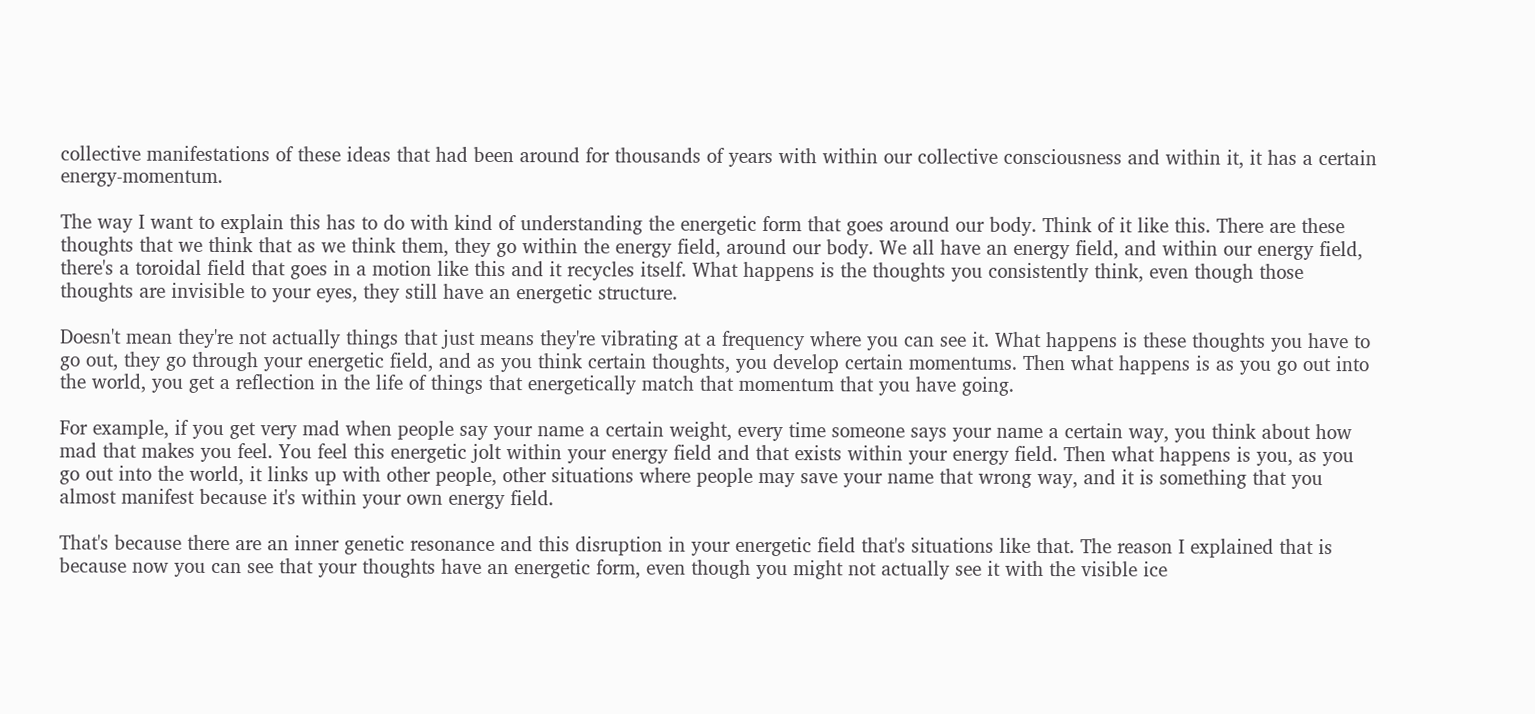collective manifestations of these ideas that had been around for thousands of years with within our collective consciousness and within it, it has a certain energy-momentum.

The way I want to explain this has to do with kind of understanding the energetic form that goes around our body. Think of it like this. There are these thoughts that we think that as we think them, they go within the energy field, around our body. We all have an energy field, and within our energy field, there's a toroidal field that goes in a motion like this and it recycles itself. What happens is the thoughts you consistently think, even though those thoughts are invisible to your eyes, they still have an energetic structure.

Doesn't mean they're not actually things that just means they're vibrating at a frequency where you can see it. What happens is these thoughts you have to go out, they go through your energetic field, and as you think certain thoughts, you develop certain momentums. Then what happens is as you go out into the world, you get a reflection in the life of things that energetically match that momentum that you have going.

For example, if you get very mad when people say your name a certain weight, every time someone says your name a certain way, you think about how mad that makes you feel. You feel this energetic jolt within your energy field and that exists within your energy field. Then what happens is you, as you go out into the world, it links up with other people, other situations where people may save your name that wrong way, and it is something that you almost manifest because it's within your own energy field.

That's because there are an inner genetic resonance and this disruption in your energetic field that's situations like that. The reason I explained that is because now you can see that your thoughts have an energetic form, even though you might not actually see it with the visible ice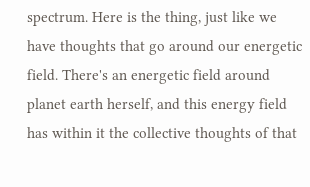spectrum. Here is the thing, just like we have thoughts that go around our energetic field. There's an energetic field around planet earth herself, and this energy field has within it the collective thoughts of that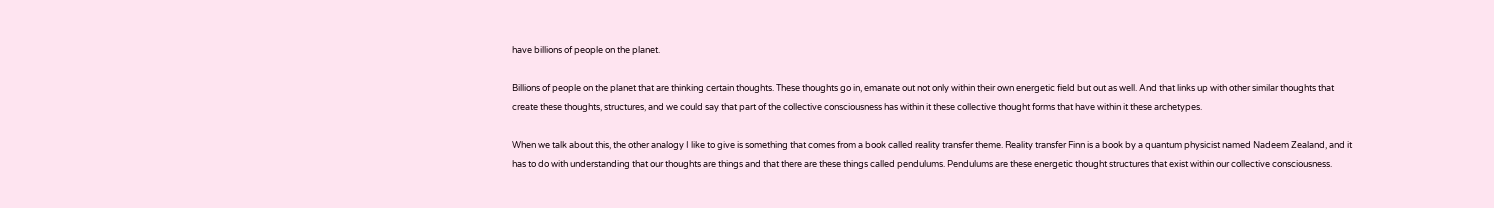have billions of people on the planet.

Billions of people on the planet that are thinking certain thoughts. These thoughts go in, emanate out not only within their own energetic field but out as well. And that links up with other similar thoughts that create these thoughts, structures, and we could say that part of the collective consciousness has within it these collective thought forms that have within it these archetypes.

When we talk about this, the other analogy I like to give is something that comes from a book called reality transfer theme. Reality transfer Finn is a book by a quantum physicist named Nadeem Zealand, and it has to do with understanding that our thoughts are things and that there are these things called pendulums. Pendulums are these energetic thought structures that exist within our collective consciousness.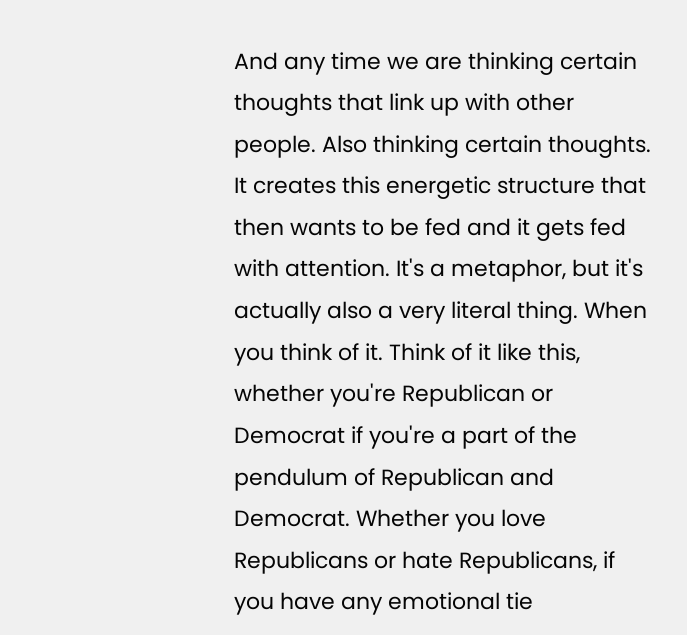And any time we are thinking certain thoughts that link up with other people. Also thinking certain thoughts. It creates this energetic structure that then wants to be fed and it gets fed with attention. It's a metaphor, but it's actually also a very literal thing. When you think of it. Think of it like this, whether you're Republican or Democrat if you're a part of the pendulum of Republican and Democrat. Whether you love Republicans or hate Republicans, if you have any emotional tie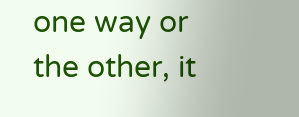one way or the other, it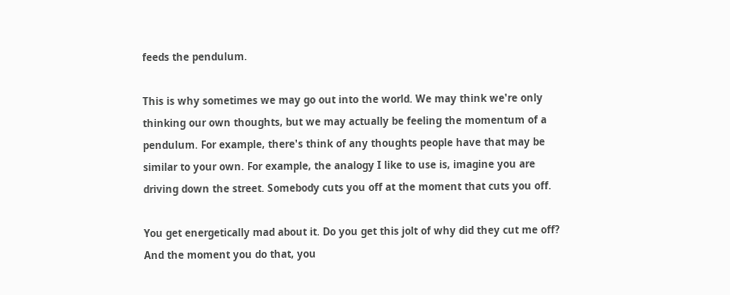feeds the pendulum.

This is why sometimes we may go out into the world. We may think we're only thinking our own thoughts, but we may actually be feeling the momentum of a pendulum. For example, there's think of any thoughts people have that may be similar to your own. For example, the analogy I like to use is, imagine you are driving down the street. Somebody cuts you off at the moment that cuts you off.

You get energetically mad about it. Do you get this jolt of why did they cut me off? And the moment you do that, you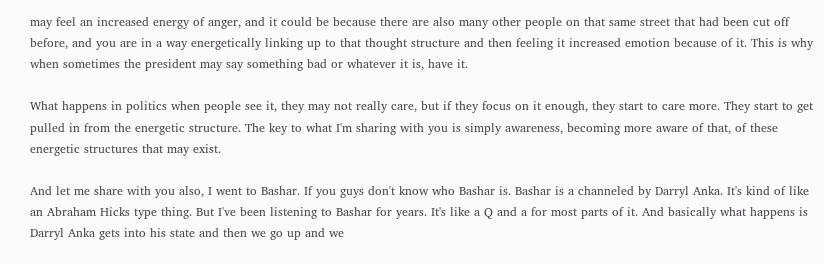may feel an increased energy of anger, and it could be because there are also many other people on that same street that had been cut off before, and you are in a way energetically linking up to that thought structure and then feeling it increased emotion because of it. This is why when sometimes the president may say something bad or whatever it is, have it.

What happens in politics when people see it, they may not really care, but if they focus on it enough, they start to care more. They start to get pulled in from the energetic structure. The key to what I'm sharing with you is simply awareness, becoming more aware of that, of these energetic structures that may exist.

And let me share with you also, I went to Bashar. If you guys don't know who Bashar is. Bashar is a channeled by Darryl Anka. It's kind of like an Abraham Hicks type thing. But I've been listening to Bashar for years. It's like a Q and a for most parts of it. And basically what happens is Darryl Anka gets into his state and then we go up and we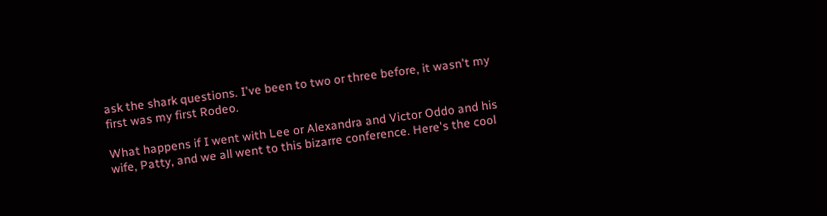ask the shark questions. I've been to two or three before, it wasn't my first was my first Rodeo.

What happens if I went with Lee or Alexandra and Victor Oddo and his wife, Patty, and we all went to this bizarre conference. Here's the cool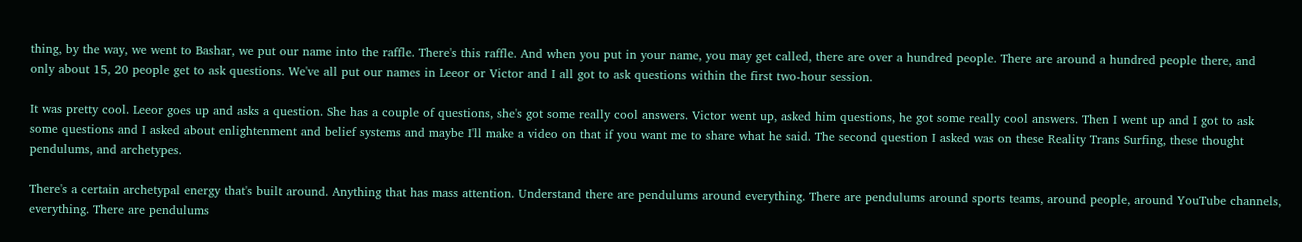thing, by the way, we went to Bashar, we put our name into the raffle. There's this raffle. And when you put in your name, you may get called, there are over a hundred people. There are around a hundred people there, and only about 15, 20 people get to ask questions. We've all put our names in Leeor or Victor and I all got to ask questions within the first two-hour session.

It was pretty cool. Leeor goes up and asks a question. She has a couple of questions, she's got some really cool answers. Victor went up, asked him questions, he got some really cool answers. Then I went up and I got to ask some questions and I asked about enlightenment and belief systems and maybe I'll make a video on that if you want me to share what he said. The second question I asked was on these Reality Trans Surfing, these thought pendulums, and archetypes.

There's a certain archetypal energy that's built around. Anything that has mass attention. Understand there are pendulums around everything. There are pendulums around sports teams, around people, around YouTube channels, everything. There are pendulums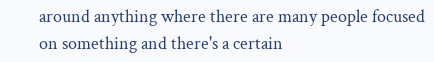around anything where there are many people focused on something and there's a certain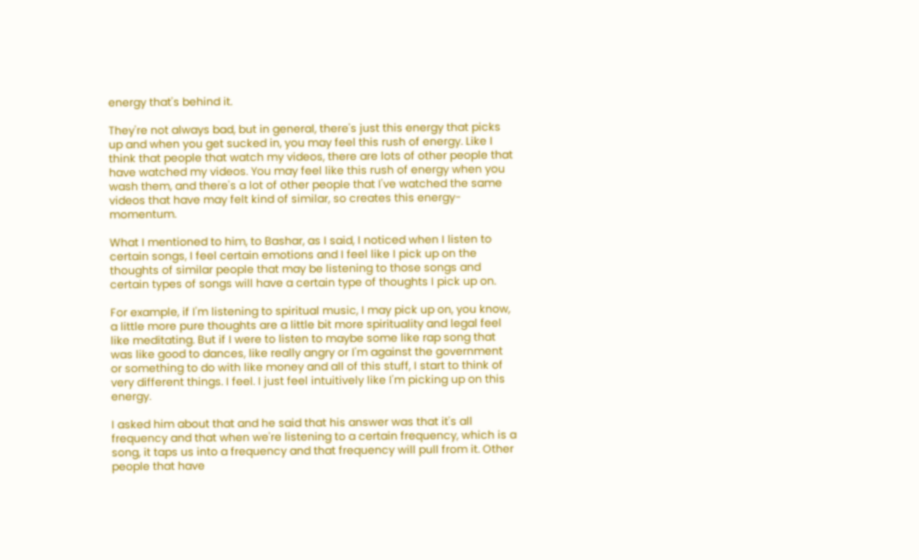energy that's behind it.

They're not always bad, but in general, there's just this energy that picks up and when you get sucked in, you may feel this rush of energy. Like I think that people that watch my videos, there are lots of other people that have watched my videos. You may feel like this rush of energy when you wash them, and there's a lot of other people that I've watched the same videos that have may felt kind of similar, so creates this energy-momentum.

What I mentioned to him, to Bashar, as I said, I noticed when I listen to certain songs, I feel certain emotions and I feel like I pick up on the thoughts of similar people that may be listening to those songs and certain types of songs will have a certain type of thoughts I pick up on.

For example, if I'm listening to spiritual music, I may pick up on, you know, a little more pure thoughts are a little bit more spirituality and legal feel like meditating. But if I were to listen to maybe some like rap song that was like good to dances, like really angry or I'm against the government or something to do with like money and all of this stuff, I start to think of very different things. I feel. I just feel intuitively like I'm picking up on this energy.

I asked him about that and he said that his answer was that it's all frequency and that when we're listening to a certain frequency, which is a song, it taps us into a frequency and that frequency will pull from it. Other people that have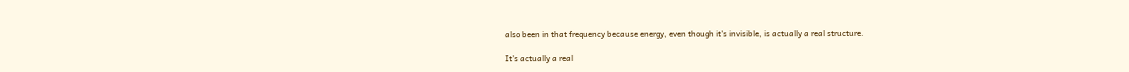also been in that frequency because energy, even though it's invisible, is actually a real structure.

It's actually a real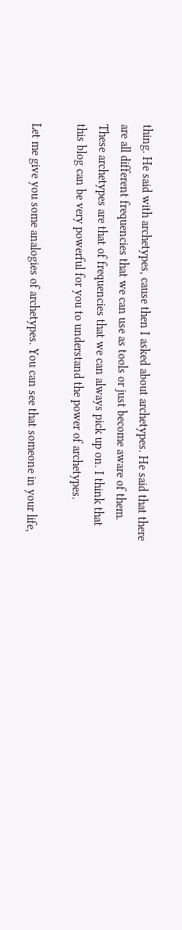thing. He said with archetypes, cause then I asked about archetypes. He said that there are all different frequencies that we can use as tools or just become aware of them. These archetypes are that of frequencies that we can always pick up on. I think that this blog can be very powerful for you to understand the power of archetypes.

Let me give you some analogies of archetypes. You can see that someone in your life,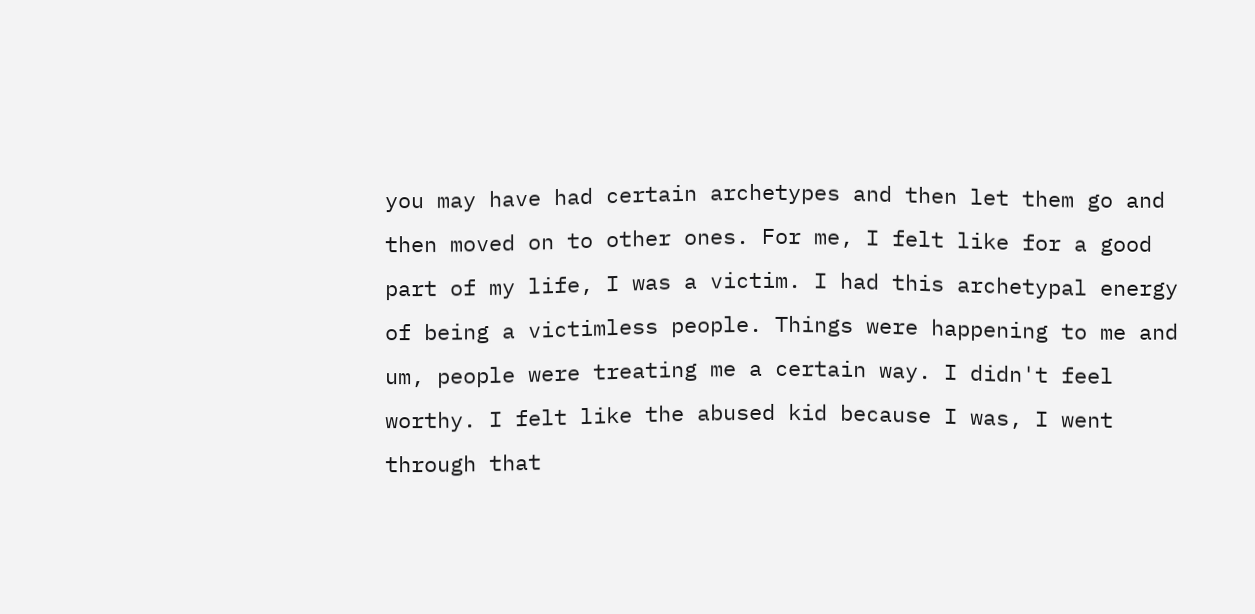you may have had certain archetypes and then let them go and then moved on to other ones. For me, I felt like for a good part of my life, I was a victim. I had this archetypal energy of being a victimless people. Things were happening to me and um, people were treating me a certain way. I didn't feel worthy. I felt like the abused kid because I was, I went through that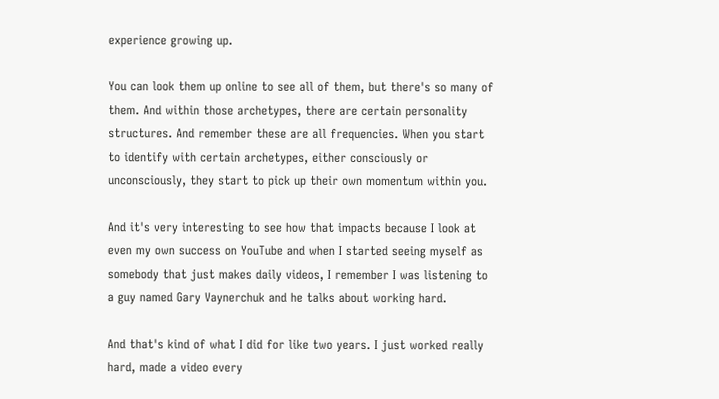experience growing up.

You can look them up online to see all of them, but there's so many of them. And within those archetypes, there are certain personality structures. And remember these are all frequencies. When you start to identify with certain archetypes, either consciously or unconsciously, they start to pick up their own momentum within you.

And it's very interesting to see how that impacts because I look at even my own success on YouTube and when I started seeing myself as somebody that just makes daily videos, I remember I was listening to a guy named Gary Vaynerchuk and he talks about working hard.

And that's kind of what I did for like two years. I just worked really hard, made a video every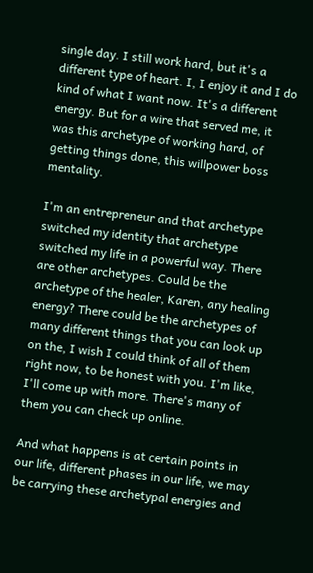single day. I still work hard, but it's a different type of heart. I, I enjoy it and I do kind of what I want now. It's a different energy. But for a wire that served me, it was this archetype of working hard, of getting things done, this willpower boss mentality.

I'm an entrepreneur and that archetype switched my identity that archetype switched my life in a powerful way. There are other archetypes. Could be the archetype of the healer, Karen, any healing energy? There could be the archetypes of many different things that you can look up on the, I wish I could think of all of them right now, to be honest with you. I'm like, I'll come up with more. There's many of them you can check up online.

And what happens is at certain points in our life, different phases in our life, we may be carrying these archetypal energies and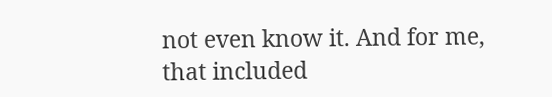not even know it. And for me, that included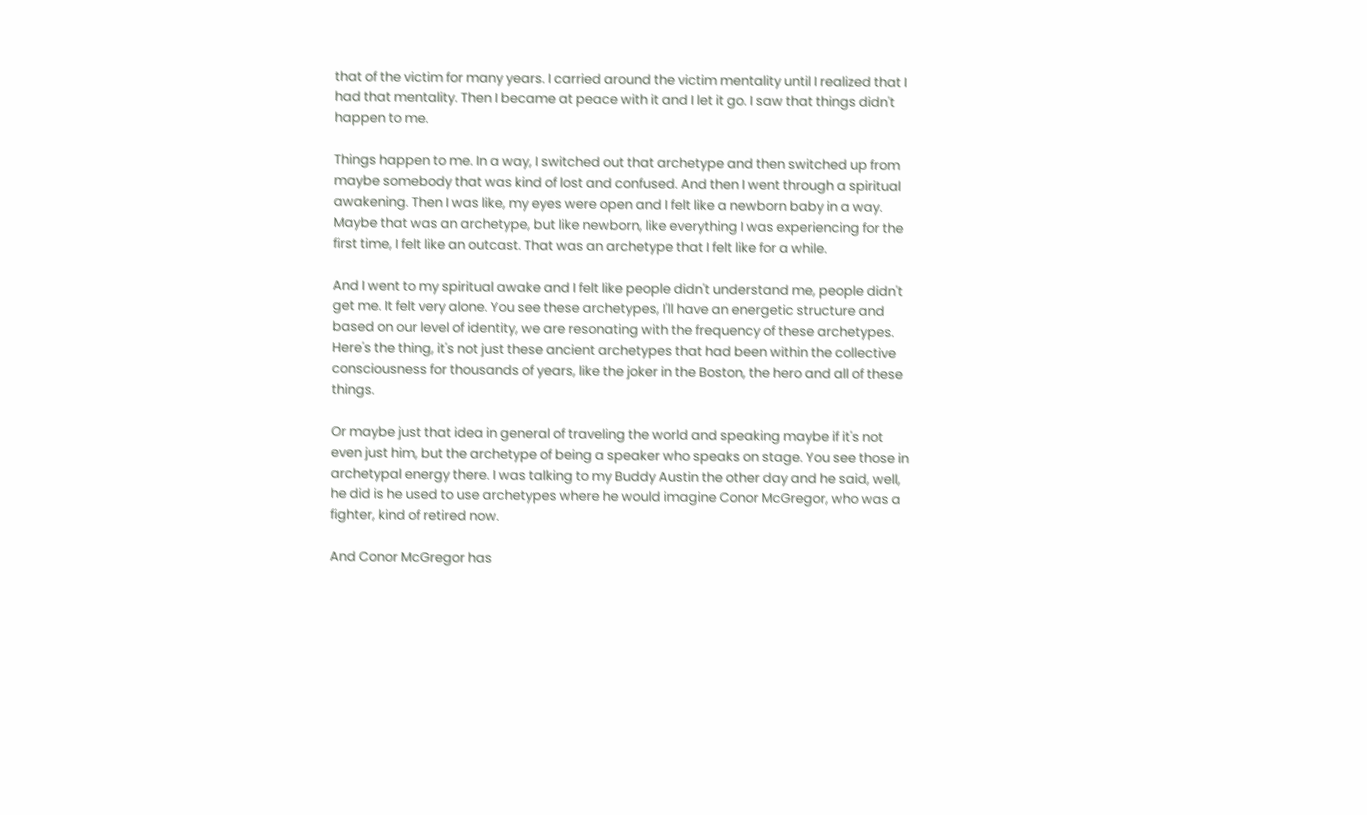that of the victim for many years. I carried around the victim mentality until I realized that I had that mentality. Then I became at peace with it and I let it go. I saw that things didn't happen to me.

Things happen to me. In a way, I switched out that archetype and then switched up from maybe somebody that was kind of lost and confused. And then I went through a spiritual awakening. Then I was like, my eyes were open and I felt like a newborn baby in a way. Maybe that was an archetype, but like newborn, like everything I was experiencing for the first time, I felt like an outcast. That was an archetype that I felt like for a while.

And I went to my spiritual awake and I felt like people didn't understand me, people didn't get me. It felt very alone. You see these archetypes, I'll have an energetic structure and based on our level of identity, we are resonating with the frequency of these archetypes. Here's the thing, it's not just these ancient archetypes that had been within the collective consciousness for thousands of years, like the joker in the Boston, the hero and all of these things.

Or maybe just that idea in general of traveling the world and speaking maybe if it's not even just him, but the archetype of being a speaker who speaks on stage. You see those in archetypal energy there. I was talking to my Buddy Austin the other day and he said, well, he did is he used to use archetypes where he would imagine Conor McGregor, who was a fighter, kind of retired now.

And Conor McGregor has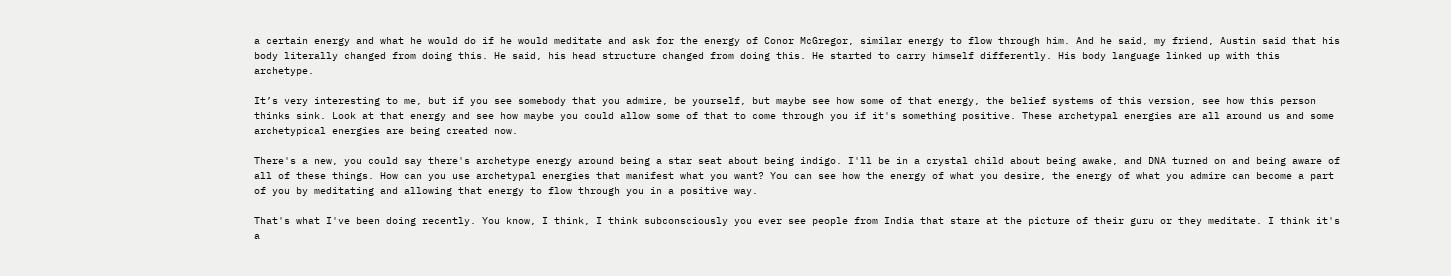a certain energy and what he would do if he would meditate and ask for the energy of Conor McGregor, similar energy to flow through him. And he said, my friend, Austin said that his body literally changed from doing this. He said, his head structure changed from doing this. He started to carry himself differently. His body language linked up with this archetype.

It’s very interesting to me, but if you see somebody that you admire, be yourself, but maybe see how some of that energy, the belief systems of this version, see how this person thinks sink. Look at that energy and see how maybe you could allow some of that to come through you if it's something positive. These archetypal energies are all around us and some archetypical energies are being created now.

There's a new, you could say there's archetype energy around being a star seat about being indigo. I'll be in a crystal child about being awake, and DNA turned on and being aware of all of these things. How can you use archetypal energies that manifest what you want? You can see how the energy of what you desire, the energy of what you admire can become a part of you by meditating and allowing that energy to flow through you in a positive way.

That's what I've been doing recently. You know, I think, I think subconsciously you ever see people from India that stare at the picture of their guru or they meditate. I think it's a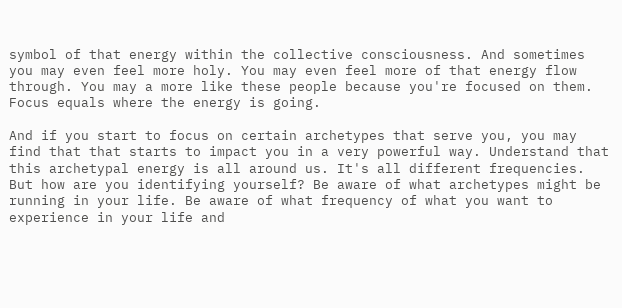symbol of that energy within the collective consciousness. And sometimes you may even feel more holy. You may even feel more of that energy flow through. You may a more like these people because you're focused on them. Focus equals where the energy is going.

And if you start to focus on certain archetypes that serve you, you may find that that starts to impact you in a very powerful way. Understand that this archetypal energy is all around us. It's all different frequencies. But how are you identifying yourself? Be aware of what archetypes might be running in your life. Be aware of what frequency of what you want to experience in your life and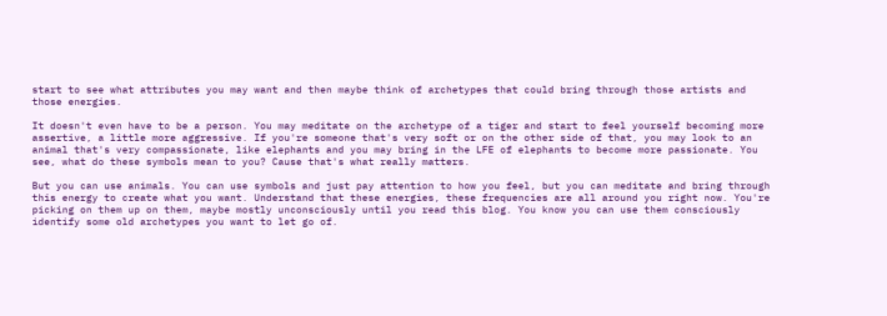start to see what attributes you may want and then maybe think of archetypes that could bring through those artists and those energies.

It doesn't even have to be a person. You may meditate on the archetype of a tiger and start to feel yourself becoming more assertive, a little more aggressive. If you're someone that's very soft or on the other side of that, you may look to an animal that's very compassionate, like elephants and you may bring in the LFE of elephants to become more passionate. You see, what do these symbols mean to you? Cause that's what really matters.

But you can use animals. You can use symbols and just pay attention to how you feel, but you can meditate and bring through this energy to create what you want. Understand that these energies, these frequencies are all around you right now. You're picking on them up on them, maybe mostly unconsciously until you read this blog. You know you can use them consciously identify some old archetypes you want to let go of.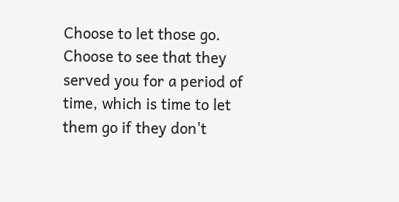Choose to let those go. Choose to see that they served you for a period of time, which is time to let them go if they don't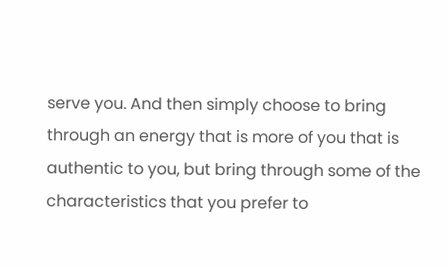serve you. And then simply choose to bring through an energy that is more of you that is authentic to you, but bring through some of the characteristics that you prefer to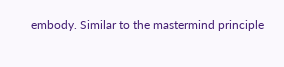embody. Similar to the mastermind principle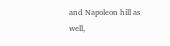and Napoleon hill as well,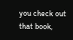you check out that book,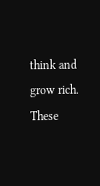think and grow rich. These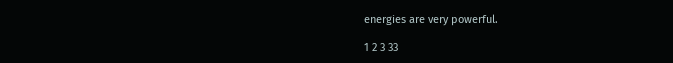energies are very powerful.

1 2 3 33